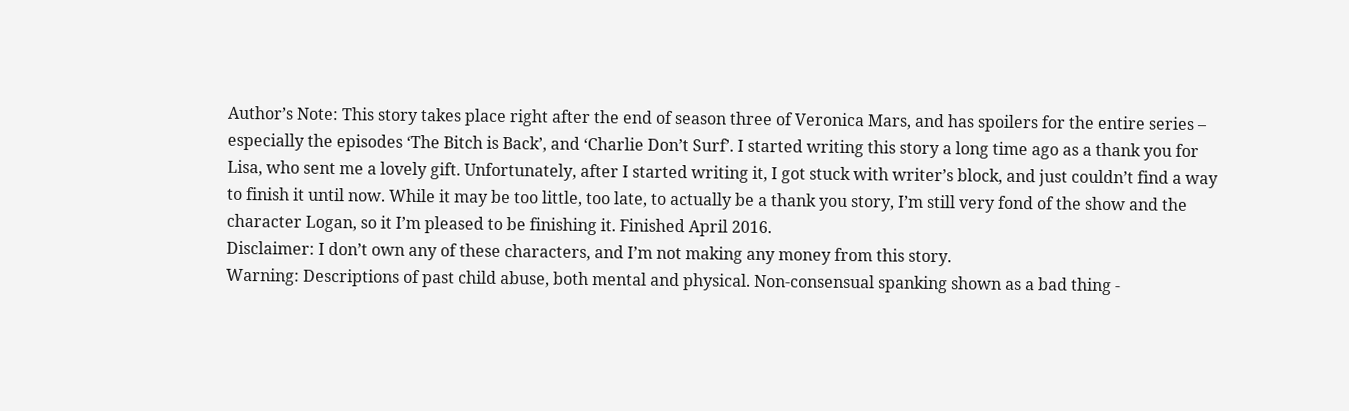Author’s Note: This story takes place right after the end of season three of Veronica Mars, and has spoilers for the entire series – especially the episodes ‘The Bitch is Back’, and ‘Charlie Don’t Surf’. I started writing this story a long time ago as a thank you for Lisa, who sent me a lovely gift. Unfortunately, after I started writing it, I got stuck with writer’s block, and just couldn’t find a way to finish it until now. While it may be too little, too late, to actually be a thank you story, I’m still very fond of the show and the character Logan, so it I’m pleased to be finishing it. Finished April 2016.
Disclaimer: I don’t own any of these characters, and I’m not making any money from this story.
Warning: Descriptions of past child abuse, both mental and physical. Non-consensual spanking shown as a bad thing -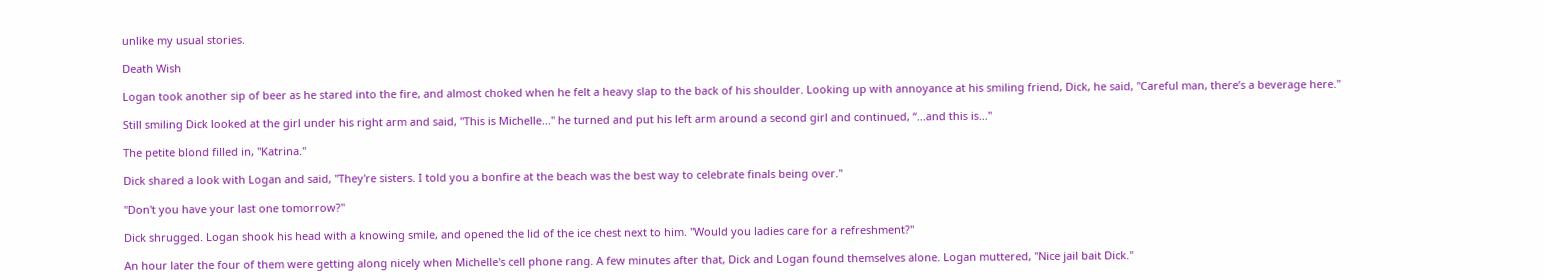unlike my usual stories.

Death Wish

Logan took another sip of beer as he stared into the fire, and almost choked when he felt a heavy slap to the back of his shoulder. Looking up with annoyance at his smiling friend, Dick, he said, "Careful man, there’s a beverage here."

Still smiling Dick looked at the girl under his right arm and said, "This is Michelle..." he turned and put his left arm around a second girl and continued, “...and this is..."

The petite blond filled in, "Katrina."

Dick shared a look with Logan and said, "They're sisters. I told you a bonfire at the beach was the best way to celebrate finals being over."

"Don't you have your last one tomorrow?"

Dick shrugged. Logan shook his head with a knowing smile, and opened the lid of the ice chest next to him. "Would you ladies care for a refreshment?"

An hour later the four of them were getting along nicely when Michelle's cell phone rang. A few minutes after that, Dick and Logan found themselves alone. Logan muttered, "Nice jail bait Dick."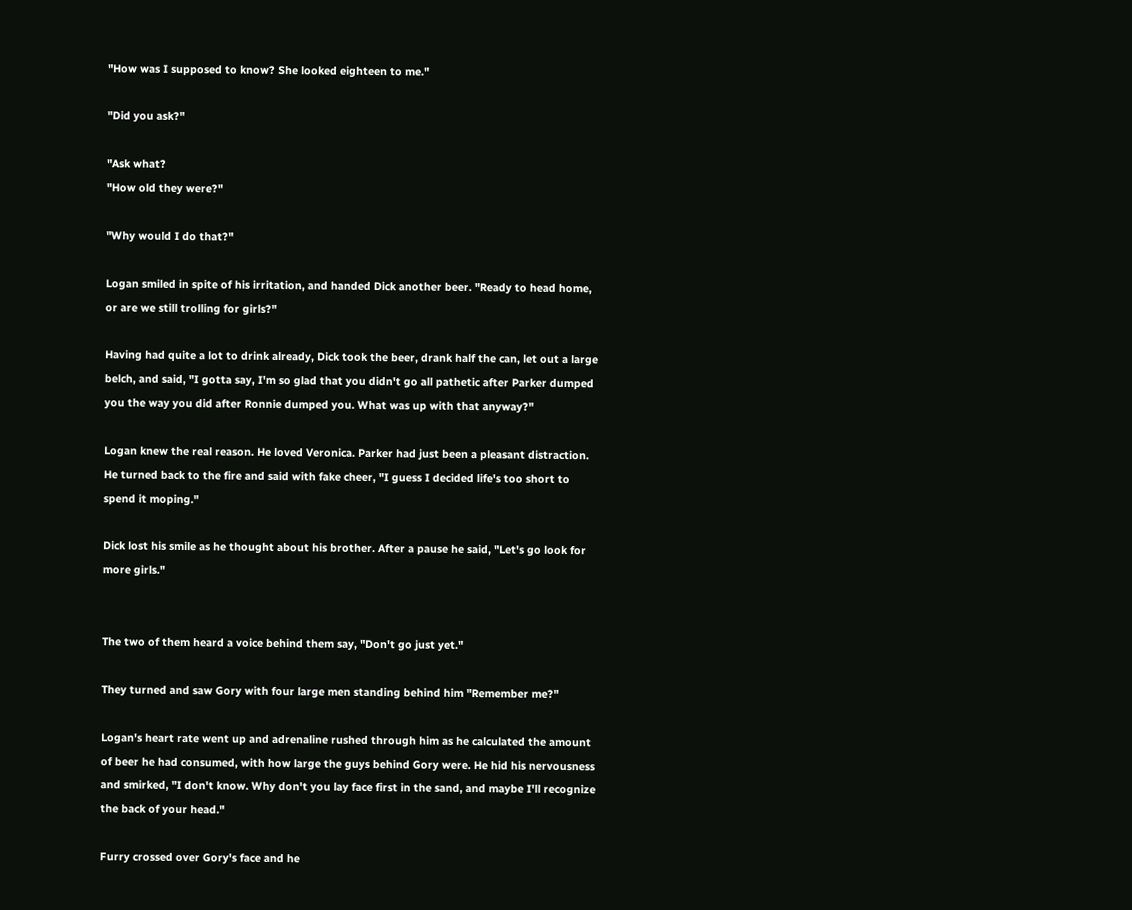"How was I supposed to know? She looked eighteen to me."

"Did you ask?"

"Ask what?
"How old they were?"

"Why would I do that?"

Logan smiled in spite of his irritation, and handed Dick another beer. "Ready to head home, or are we still trolling for girls?"

Having had quite a lot to drink already, Dick took the beer, drank half the can, let out a large belch, and said, "I gotta say, I'm so glad that you didn't go all pathetic after Parker dumped you the way you did after Ronnie dumped you. What was up with that anyway?"

Logan knew the real reason. He loved Veronica. Parker had just been a pleasant distraction. He turned back to the fire and said with fake cheer, "I guess I decided life's too short to spend it moping."

Dick lost his smile as he thought about his brother. After a pause he said, "Let's go look for more girls."


The two of them heard a voice behind them say, "Don't go just yet."

They turned and saw Gory with four large men standing behind him "Remember me?"

Logan's heart rate went up and adrenaline rushed through him as he calculated the amount of beer he had consumed, with how large the guys behind Gory were. He hid his nervousness and smirked, "I don't know. Why don't you lay face first in the sand, and maybe I'll recognize the back of your head."

Furry crossed over Gory's face and he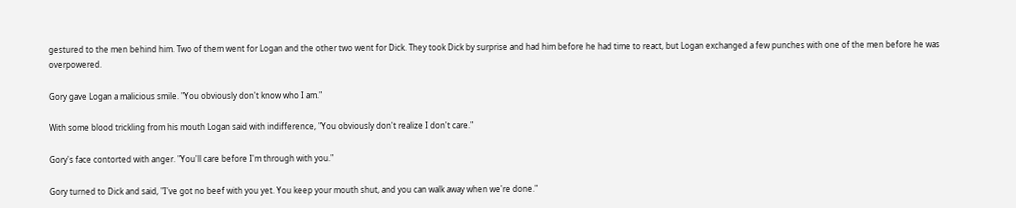gestured to the men behind him. Two of them went for Logan and the other two went for Dick. They took Dick by surprise and had him before he had time to react, but Logan exchanged a few punches with one of the men before he was overpowered.

Gory gave Logan a malicious smile. "You obviously don't know who I am."

With some blood trickling from his mouth Logan said with indifference, "You obviously don't realize I don't care."

Gory's face contorted with anger. "You'll care before I'm through with you."

Gory turned to Dick and said, "I've got no beef with you yet. You keep your mouth shut, and you can walk away when we're done."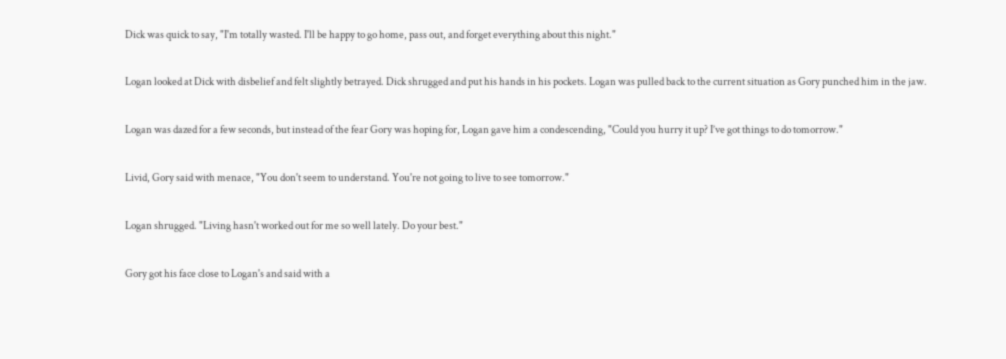Dick was quick to say, "I'm totally wasted. I'll be happy to go home, pass out, and forget everything about this night."

Logan looked at Dick with disbelief and felt slightly betrayed. Dick shrugged and put his hands in his pockets. Logan was pulled back to the current situation as Gory punched him in the jaw.

Logan was dazed for a few seconds, but instead of the fear Gory was hoping for, Logan gave him a condescending, "Could you hurry it up? I’ve got things to do tomorrow."

Livid, Gory said with menace, "You don't seem to understand. You're not going to live to see tomorrow."

Logan shrugged. "Living hasn't worked out for me so well lately. Do your best."

Gory got his face close to Logan's and said with a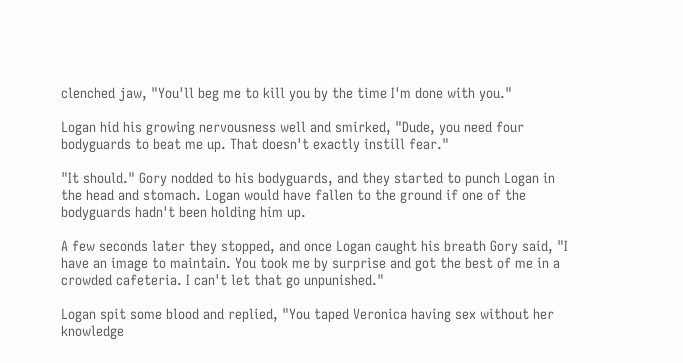clenched jaw, "You'll beg me to kill you by the time I'm done with you."

Logan hid his growing nervousness well and smirked, "Dude, you need four bodyguards to beat me up. That doesn't exactly instill fear."

"It should." Gory nodded to his bodyguards, and they started to punch Logan in the head and stomach. Logan would have fallen to the ground if one of the bodyguards hadn't been holding him up.

A few seconds later they stopped, and once Logan caught his breath Gory said, "I have an image to maintain. You took me by surprise and got the best of me in a crowded cafeteria. I can't let that go unpunished."

Logan spit some blood and replied, "You taped Veronica having sex without her knowledge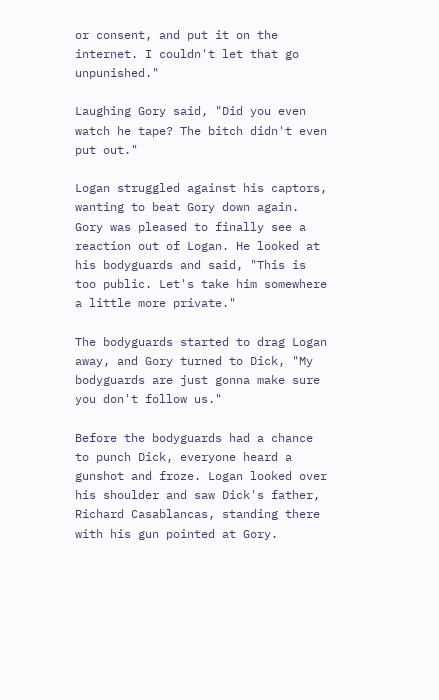or consent, and put it on the internet. I couldn't let that go unpunished."

Laughing Gory said, "Did you even watch he tape? The bitch didn't even put out."

Logan struggled against his captors, wanting to beat Gory down again. Gory was pleased to finally see a reaction out of Logan. He looked at his bodyguards and said, "This is too public. Let's take him somewhere a little more private."

The bodyguards started to drag Logan away, and Gory turned to Dick, "My bodyguards are just gonna make sure you don't follow us."

Before the bodyguards had a chance to punch Dick, everyone heard a gunshot and froze. Logan looked over his shoulder and saw Dick's father, Richard Casablancas, standing there with his gun pointed at Gory.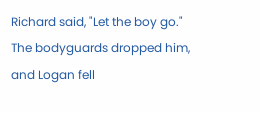Richard said, "Let the boy go."
The bodyguards dropped him, and Logan fell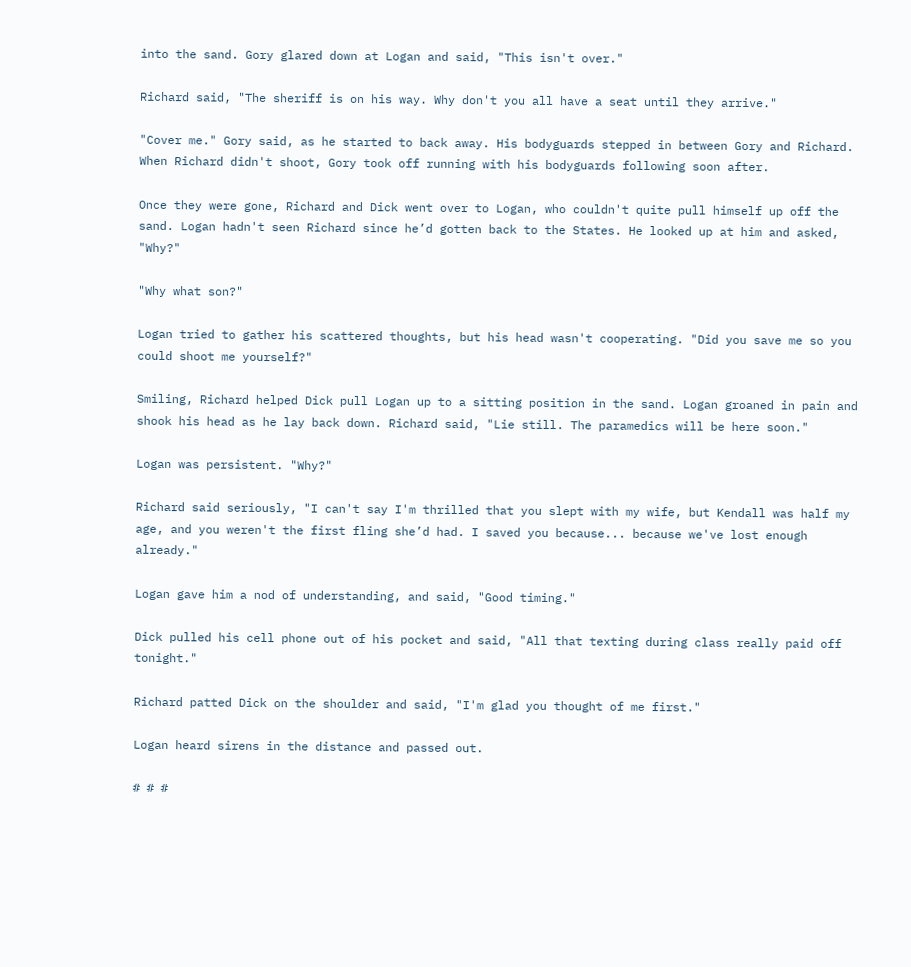into the sand. Gory glared down at Logan and said, "This isn't over."

Richard said, "The sheriff is on his way. Why don't you all have a seat until they arrive."

"Cover me." Gory said, as he started to back away. His bodyguards stepped in between Gory and Richard. When Richard didn't shoot, Gory took off running with his bodyguards following soon after.

Once they were gone, Richard and Dick went over to Logan, who couldn't quite pull himself up off the sand. Logan hadn't seen Richard since he’d gotten back to the States. He looked up at him and asked, "Why?"

"Why what son?"

Logan tried to gather his scattered thoughts, but his head wasn't cooperating. "Did you save me so you could shoot me yourself?"

Smiling, Richard helped Dick pull Logan up to a sitting position in the sand. Logan groaned in pain and shook his head as he lay back down. Richard said, "Lie still. The paramedics will be here soon."

Logan was persistent. "Why?"

Richard said seriously, "I can't say I'm thrilled that you slept with my wife, but Kendall was half my age, and you weren't the first fling she’d had. I saved you because... because we've lost enough already."

Logan gave him a nod of understanding, and said, "Good timing."

Dick pulled his cell phone out of his pocket and said, "All that texting during class really paid off tonight."

Richard patted Dick on the shoulder and said, "I'm glad you thought of me first."

Logan heard sirens in the distance and passed out.

# # #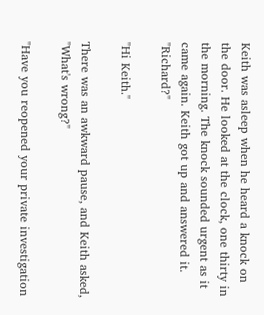Keith was asleep when he heard a knock on the door. He looked at the clock, one thirty in the morning. The knock sounded urgent as it came again. Keith got up and answered it. "Richard?"

"Hi Keith."

There was an awkward pause, and Keith asked, "What's wrong?"

"Have you reopened your private investigation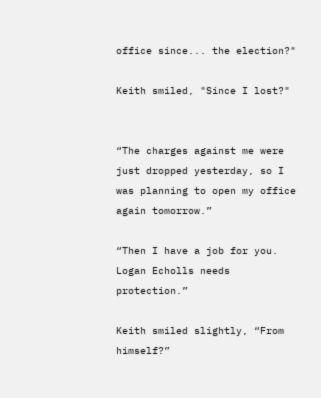office since... the election?"

Keith smiled, "Since I lost?"


“The charges against me were just dropped yesterday, so I was planning to open my office again tomorrow.”

“Then I have a job for you. Logan Echolls needs protection.”

Keith smiled slightly, “From himself?”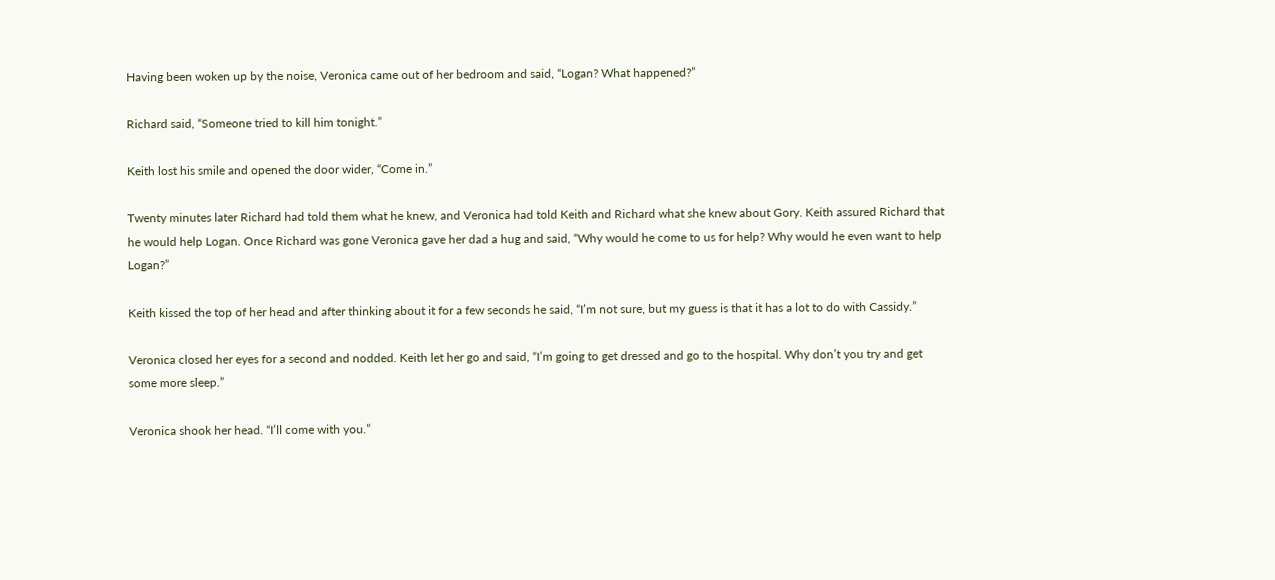Having been woken up by the noise, Veronica came out of her bedroom and said, “Logan? What happened?”

Richard said, “Someone tried to kill him tonight.”

Keith lost his smile and opened the door wider, “Come in.”

Twenty minutes later Richard had told them what he knew, and Veronica had told Keith and Richard what she knew about Gory. Keith assured Richard that he would help Logan. Once Richard was gone Veronica gave her dad a hug and said, “Why would he come to us for help? Why would he even want to help Logan?”

Keith kissed the top of her head and after thinking about it for a few seconds he said, “I’m not sure, but my guess is that it has a lot to do with Cassidy.”

Veronica closed her eyes for a second and nodded. Keith let her go and said, “I’m going to get dressed and go to the hospital. Why don’t you try and get some more sleep.”

Veronica shook her head. “I’ll come with you.”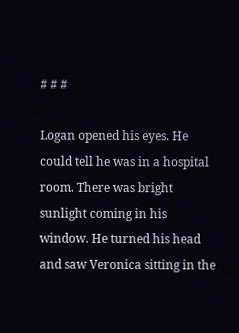# # #

Logan opened his eyes. He could tell he was in a hospital room. There was bright sunlight coming in his window. He turned his head and saw Veronica sitting in the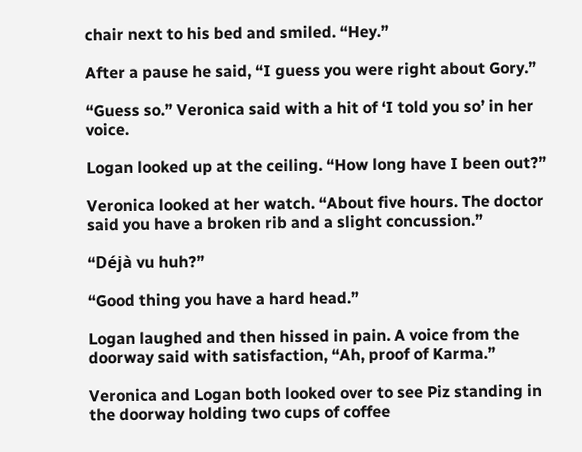chair next to his bed and smiled. “Hey.”

After a pause he said, “I guess you were right about Gory.”

“Guess so.” Veronica said with a hit of ‘I told you so’ in her voice.

Logan looked up at the ceiling. “How long have I been out?”

Veronica looked at her watch. “About five hours. The doctor said you have a broken rib and a slight concussion.”

“Déjà vu huh?”

“Good thing you have a hard head.”

Logan laughed and then hissed in pain. A voice from the doorway said with satisfaction, “Ah, proof of Karma.”

Veronica and Logan both looked over to see Piz standing in the doorway holding two cups of coffee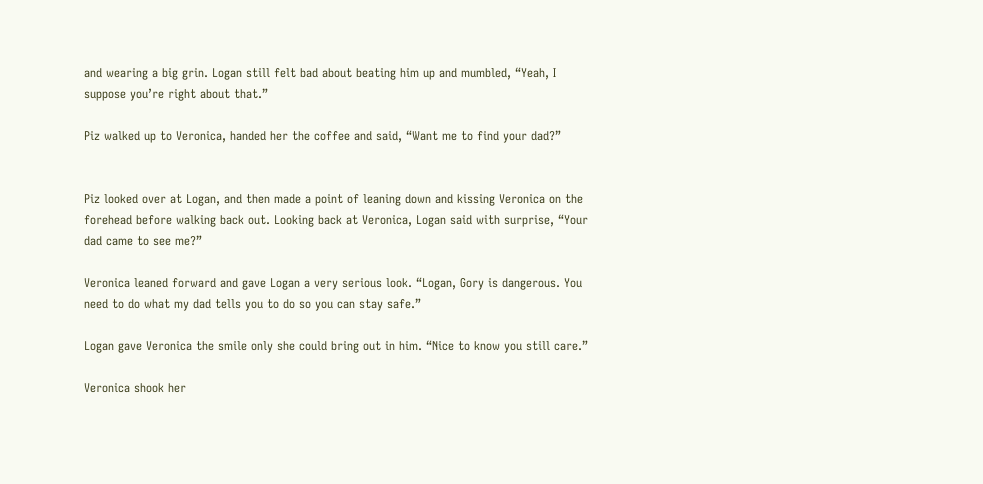and wearing a big grin. Logan still felt bad about beating him up and mumbled, “Yeah, I suppose you’re right about that.”

Piz walked up to Veronica, handed her the coffee and said, “Want me to find your dad?”


Piz looked over at Logan, and then made a point of leaning down and kissing Veronica on the forehead before walking back out. Looking back at Veronica, Logan said with surprise, “Your dad came to see me?”

Veronica leaned forward and gave Logan a very serious look. “Logan, Gory is dangerous. You need to do what my dad tells you to do so you can stay safe.”

Logan gave Veronica the smile only she could bring out in him. “Nice to know you still care.”

Veronica shook her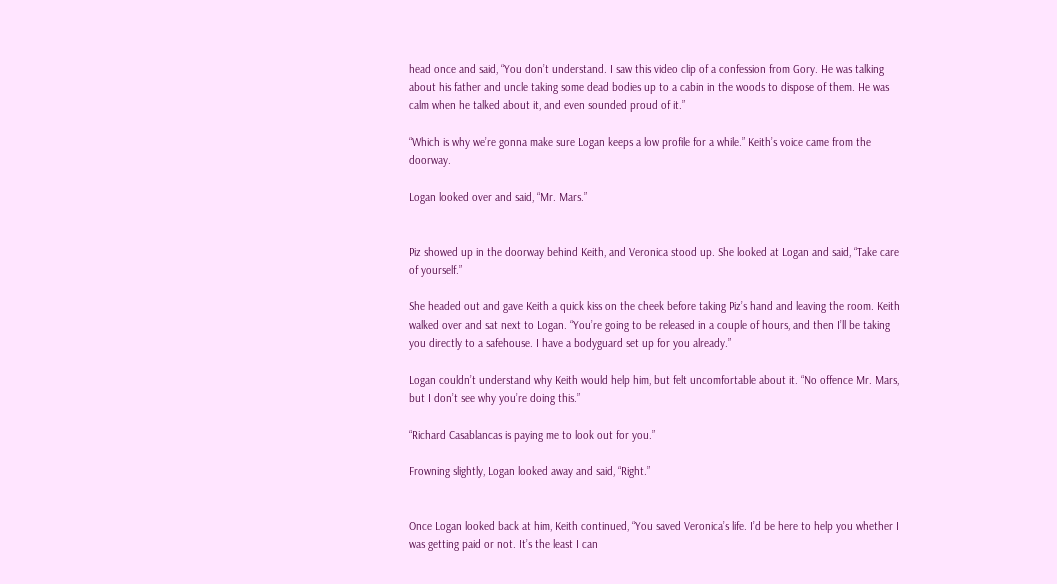head once and said, “You don’t understand. I saw this video clip of a confession from Gory. He was talking about his father and uncle taking some dead bodies up to a cabin in the woods to dispose of them. He was calm when he talked about it, and even sounded proud of it.”

“Which is why we’re gonna make sure Logan keeps a low profile for a while.” Keith’s voice came from the doorway.

Logan looked over and said, “Mr. Mars.”


Piz showed up in the doorway behind Keith, and Veronica stood up. She looked at Logan and said, “Take care of yourself.”

She headed out and gave Keith a quick kiss on the cheek before taking Piz’s hand and leaving the room. Keith walked over and sat next to Logan. “You’re going to be released in a couple of hours, and then I’ll be taking you directly to a safehouse. I have a bodyguard set up for you already.”

Logan couldn’t understand why Keith would help him, but felt uncomfortable about it. “No offence Mr. Mars, but I don’t see why you’re doing this.”

“Richard Casablancas is paying me to look out for you.”

Frowning slightly, Logan looked away and said, “Right.”


Once Logan looked back at him, Keith continued, “You saved Veronica’s life. I’d be here to help you whether I was getting paid or not. It’s the least I can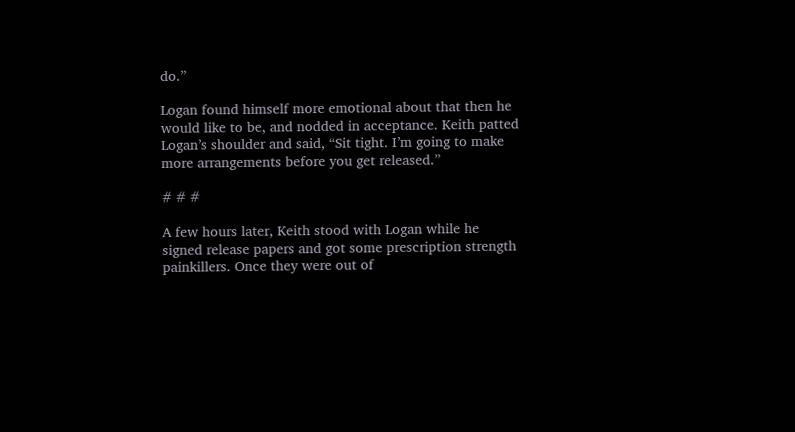do.”

Logan found himself more emotional about that then he would like to be, and nodded in acceptance. Keith patted Logan’s shoulder and said, “Sit tight. I’m going to make more arrangements before you get released.”

# # #

A few hours later, Keith stood with Logan while he signed release papers and got some prescription strength painkillers. Once they were out of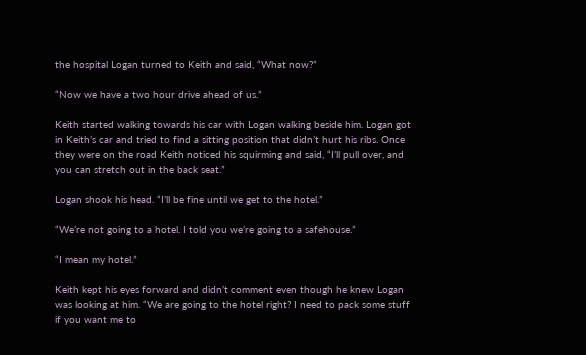the hospital Logan turned to Keith and said, “What now?”

“Now we have a two hour drive ahead of us.”

Keith started walking towards his car with Logan walking beside him. Logan got in Keith’s car and tried to find a sitting position that didn’t hurt his ribs. Once they were on the road Keith noticed his squirming and said, “I’ll pull over, and you can stretch out in the back seat.”

Logan shook his head. “I’ll be fine until we get to the hotel.”

“We’re not going to a hotel. I told you we’re going to a safehouse.”

“I mean my hotel.”

Keith kept his eyes forward and didn’t comment even though he knew Logan was looking at him. “We are going to the hotel right? I need to pack some stuff if you want me to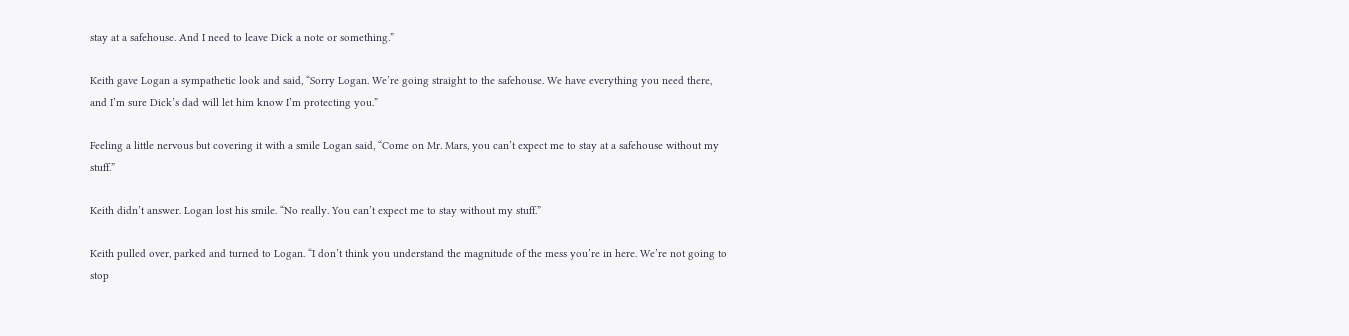stay at a safehouse. And I need to leave Dick a note or something.”

Keith gave Logan a sympathetic look and said, “Sorry Logan. We’re going straight to the safehouse. We have everything you need there, and I’m sure Dick’s dad will let him know I’m protecting you.”

Feeling a little nervous but covering it with a smile Logan said, “Come on Mr. Mars, you can’t expect me to stay at a safehouse without my stuff.”

Keith didn’t answer. Logan lost his smile. “No really. You can’t expect me to stay without my stuff.”

Keith pulled over, parked and turned to Logan. “I don’t think you understand the magnitude of the mess you’re in here. We’re not going to stop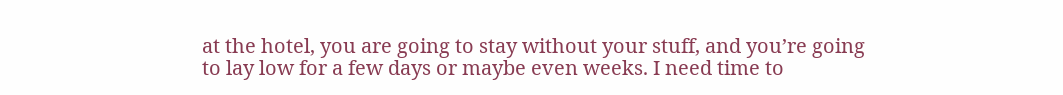at the hotel, you are going to stay without your stuff, and you’re going to lay low for a few days or maybe even weeks. I need time to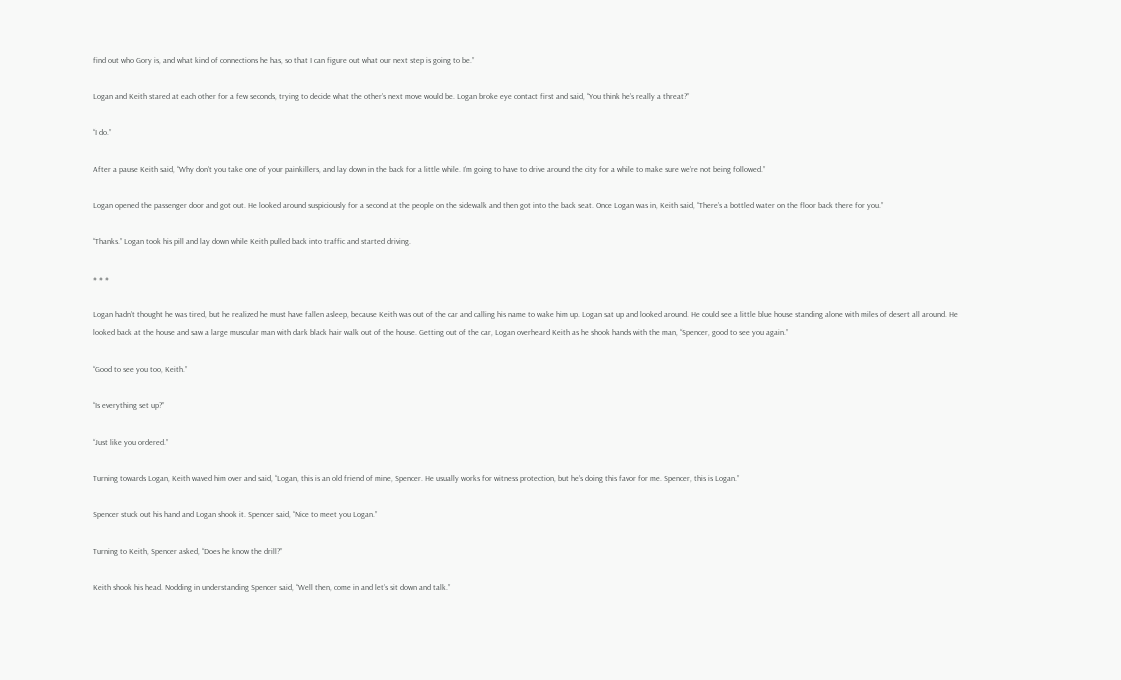find out who Gory is, and what kind of connections he has, so that I can figure out what our next step is going to be.”

Logan and Keith stared at each other for a few seconds, trying to decide what the other’s next move would be. Logan broke eye contact first and said, “You think he’s really a threat?”

“I do.”

After a pause Keith said, “Why don’t you take one of your painkillers, and lay down in the back for a little while. I’m going to have to drive around the city for a while to make sure we’re not being followed.”

Logan opened the passenger door and got out. He looked around suspiciously for a second at the people on the sidewalk and then got into the back seat. Once Logan was in, Keith said, “There’s a bottled water on the floor back there for you.”

“Thanks.” Logan took his pill and lay down while Keith pulled back into traffic and started driving.

# # #

Logan hadn’t thought he was tired, but he realized he must have fallen asleep, because Keith was out of the car and calling his name to wake him up. Logan sat up and looked around. He could see a little blue house standing alone with miles of desert all around. He looked back at the house and saw a large muscular man with dark black hair walk out of the house. Getting out of the car, Logan overheard Keith as he shook hands with the man, “Spencer, good to see you again.”

“Good to see you too, Keith.”

“Is everything set up?”

“Just like you ordered.”

Turning towards Logan, Keith waved him over and said, “Logan, this is an old friend of mine, Spencer. He usually works for witness protection, but he’s doing this favor for me. Spencer, this is Logan.”

Spencer stuck out his hand and Logan shook it. Spencer said, “Nice to meet you Logan.”

Turning to Keith, Spencer asked, “Does he know the drill?”

Keith shook his head. Nodding in understanding Spencer said, “Well then, come in and let’s sit down and talk.”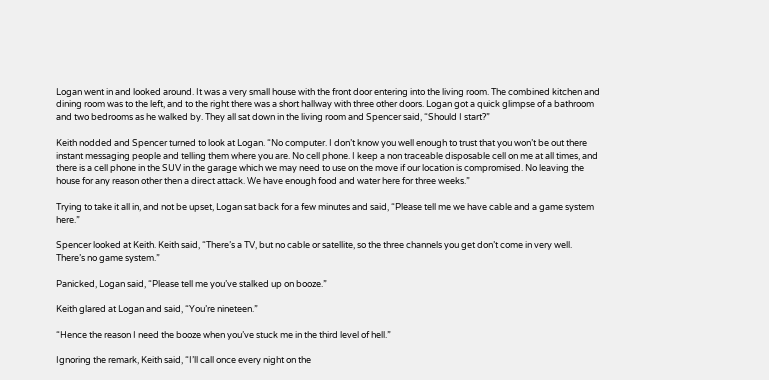Logan went in and looked around. It was a very small house with the front door entering into the living room. The combined kitchen and dining room was to the left, and to the right there was a short hallway with three other doors. Logan got a quick glimpse of a bathroom and two bedrooms as he walked by. They all sat down in the living room and Spencer said, “Should I start?”

Keith nodded and Spencer turned to look at Logan. “No computer. I don’t know you well enough to trust that you won’t be out there instant messaging people and telling them where you are. No cell phone. I keep a non traceable disposable cell on me at all times, and there is a cell phone in the SUV in the garage which we may need to use on the move if our location is compromised. No leaving the house for any reason other then a direct attack. We have enough food and water here for three weeks.”

Trying to take it all in, and not be upset, Logan sat back for a few minutes and said, “Please tell me we have cable and a game system here.”

Spencer looked at Keith. Keith said, “There’s a TV, but no cable or satellite, so the three channels you get don’t come in very well. There’s no game system.”

Panicked, Logan said, “Please tell me you’ve stalked up on booze.”

Keith glared at Logan and said, “You’re nineteen.”

“Hence the reason I need the booze when you’ve stuck me in the third level of hell.”

Ignoring the remark, Keith said, “I’ll call once every night on the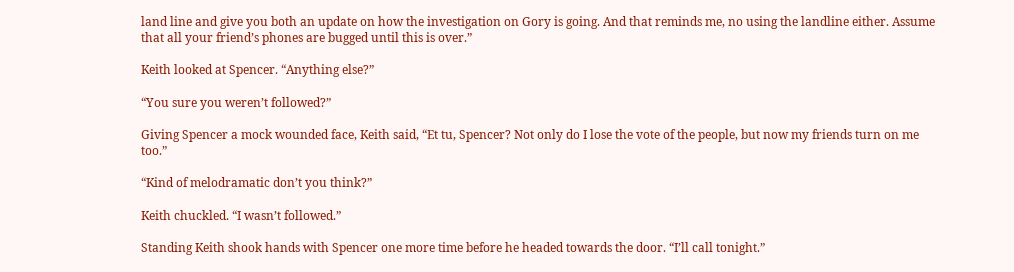land line and give you both an update on how the investigation on Gory is going. And that reminds me, no using the landline either. Assume that all your friend’s phones are bugged until this is over.”

Keith looked at Spencer. “Anything else?”

“You sure you weren’t followed?”

Giving Spencer a mock wounded face, Keith said, “Et tu, Spencer? Not only do I lose the vote of the people, but now my friends turn on me too.”

“Kind of melodramatic don’t you think?”

Keith chuckled. “I wasn’t followed.”

Standing Keith shook hands with Spencer one more time before he headed towards the door. “I’ll call tonight.”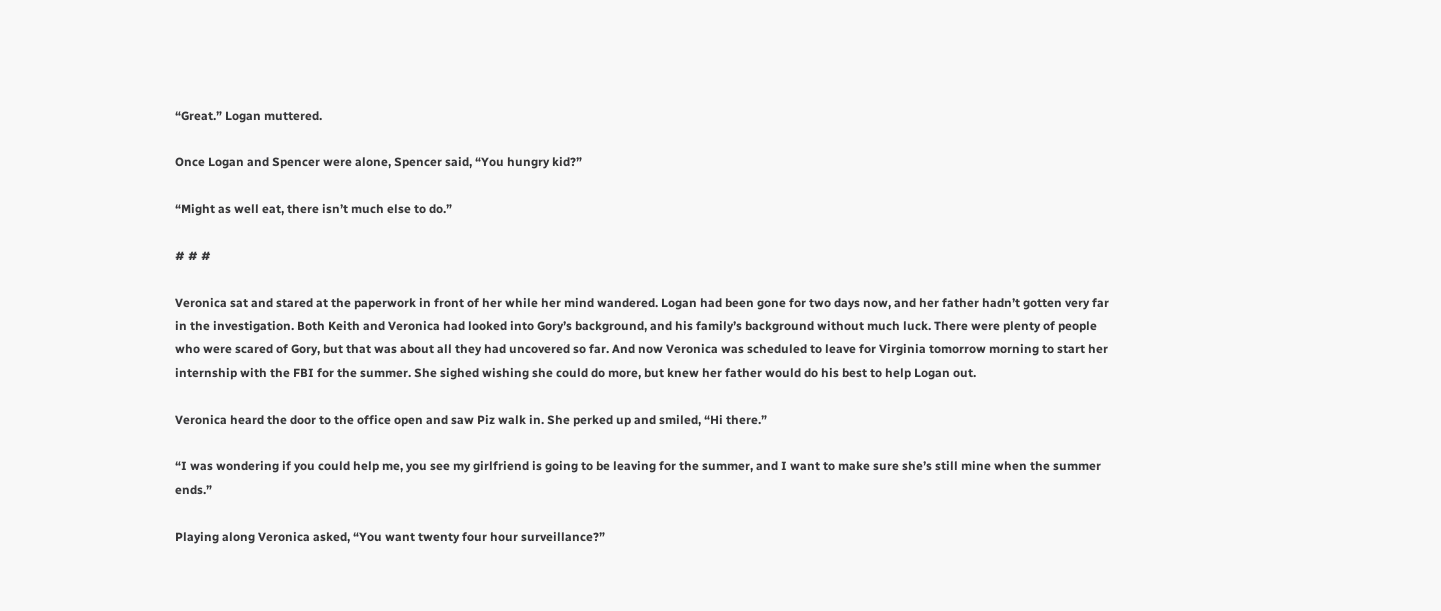“Great.” Logan muttered.

Once Logan and Spencer were alone, Spencer said, “You hungry kid?”

“Might as well eat, there isn’t much else to do.”

# # #

Veronica sat and stared at the paperwork in front of her while her mind wandered. Logan had been gone for two days now, and her father hadn’t gotten very far in the investigation. Both Keith and Veronica had looked into Gory’s background, and his family’s background without much luck. There were plenty of people who were scared of Gory, but that was about all they had uncovered so far. And now Veronica was scheduled to leave for Virginia tomorrow morning to start her internship with the FBI for the summer. She sighed wishing she could do more, but knew her father would do his best to help Logan out.

Veronica heard the door to the office open and saw Piz walk in. She perked up and smiled, “Hi there.”

“I was wondering if you could help me, you see my girlfriend is going to be leaving for the summer, and I want to make sure she’s still mine when the summer ends.”

Playing along Veronica asked, “You want twenty four hour surveillance?”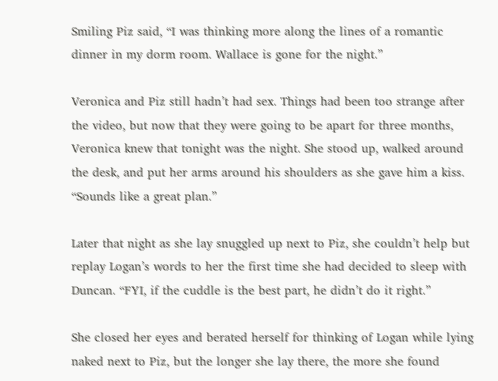Smiling Piz said, “I was thinking more along the lines of a romantic dinner in my dorm room. Wallace is gone for the night.”

Veronica and Piz still hadn’t had sex. Things had been too strange after the video, but now that they were going to be apart for three months, Veronica knew that tonight was the night. She stood up, walked around the desk, and put her arms around his shoulders as she gave him a kiss. “Sounds like a great plan.”

Later that night as she lay snuggled up next to Piz, she couldn’t help but replay Logan’s words to her the first time she had decided to sleep with Duncan. “FYI, if the cuddle is the best part, he didn’t do it right.”

She closed her eyes and berated herself for thinking of Logan while lying naked next to Piz, but the longer she lay there, the more she found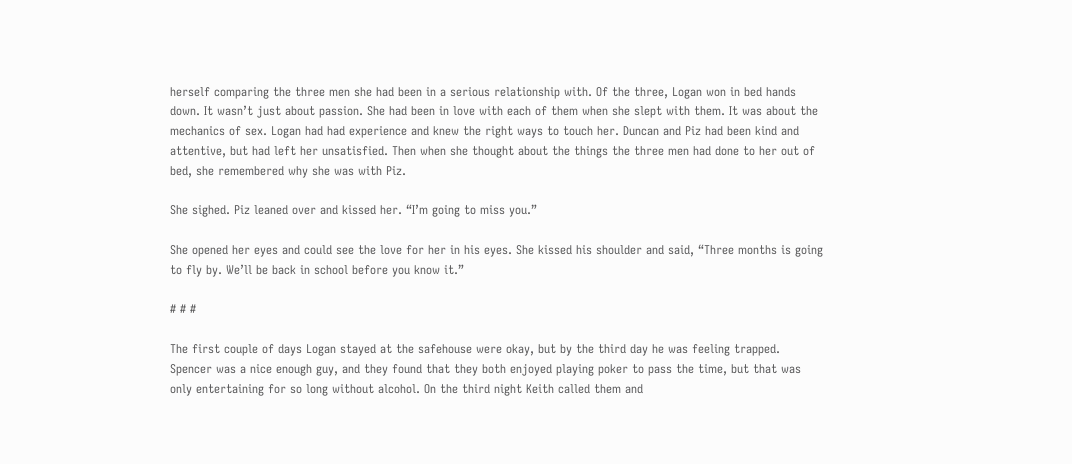herself comparing the three men she had been in a serious relationship with. Of the three, Logan won in bed hands down. It wasn’t just about passion. She had been in love with each of them when she slept with them. It was about the mechanics of sex. Logan had had experience and knew the right ways to touch her. Duncan and Piz had been kind and attentive, but had left her unsatisfied. Then when she thought about the things the three men had done to her out of bed, she remembered why she was with Piz.

She sighed. Piz leaned over and kissed her. “I’m going to miss you.”

She opened her eyes and could see the love for her in his eyes. She kissed his shoulder and said, “Three months is going to fly by. We’ll be back in school before you know it.”

# # #

The first couple of days Logan stayed at the safehouse were okay, but by the third day he was feeling trapped. Spencer was a nice enough guy, and they found that they both enjoyed playing poker to pass the time, but that was only entertaining for so long without alcohol. On the third night Keith called them and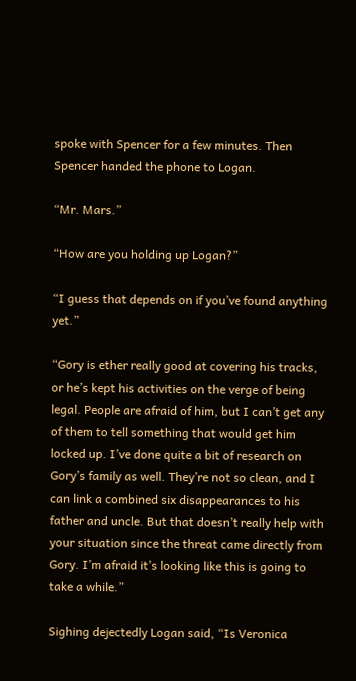spoke with Spencer for a few minutes. Then Spencer handed the phone to Logan.

“Mr. Mars.”

“How are you holding up Logan?”

“I guess that depends on if you’ve found anything yet.”

“Gory is ether really good at covering his tracks, or he’s kept his activities on the verge of being legal. People are afraid of him, but I can’t get any of them to tell something that would get him locked up. I’ve done quite a bit of research on Gory’s family as well. They’re not so clean, and I can link a combined six disappearances to his father and uncle. But that doesn’t really help with your situation since the threat came directly from Gory. I’m afraid it’s looking like this is going to take a while.”

Sighing dejectedly Logan said, “Is Veronica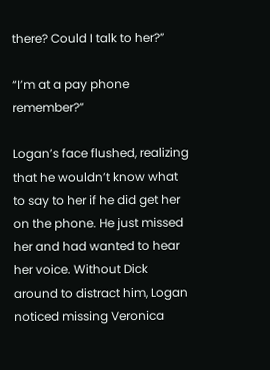there? Could I talk to her?”

“I’m at a pay phone remember?”

Logan’s face flushed, realizing that he wouldn’t know what to say to her if he did get her on the phone. He just missed her and had wanted to hear her voice. Without Dick around to distract him, Logan noticed missing Veronica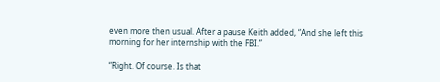even more then usual. After a pause Keith added, “And she left this morning for her internship with the FBI.”

“Right. Of course. Is that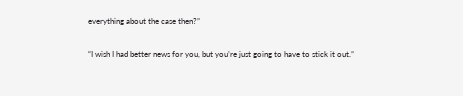everything about the case then?”

“I wish I had better news for you, but you’re just going to have to stick it out.”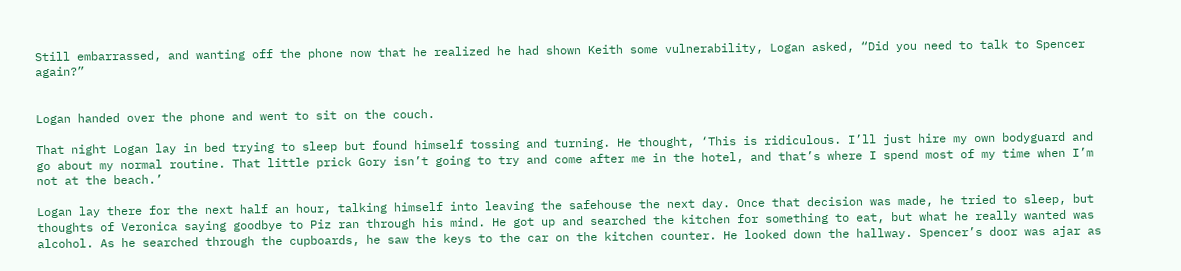Still embarrassed, and wanting off the phone now that he realized he had shown Keith some vulnerability, Logan asked, “Did you need to talk to Spencer again?”


Logan handed over the phone and went to sit on the couch.

That night Logan lay in bed trying to sleep but found himself tossing and turning. He thought, ‘This is ridiculous. I’ll just hire my own bodyguard and go about my normal routine. That little prick Gory isn’t going to try and come after me in the hotel, and that’s where I spend most of my time when I’m not at the beach.’

Logan lay there for the next half an hour, talking himself into leaving the safehouse the next day. Once that decision was made, he tried to sleep, but thoughts of Veronica saying goodbye to Piz ran through his mind. He got up and searched the kitchen for something to eat, but what he really wanted was alcohol. As he searched through the cupboards, he saw the keys to the car on the kitchen counter. He looked down the hallway. Spencer’s door was ajar as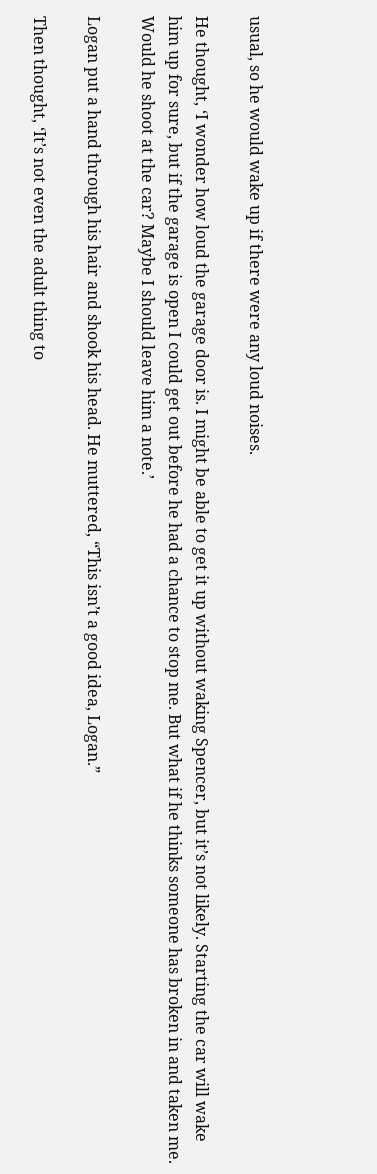usual, so he would wake up if there were any loud noises.

He thought, ‘I wonder how loud the garage door is. I might be able to get it up without waking Spencer, but it’s not likely. Starting the car will wake him up for sure, but if the garage is open I could get out before he had a chance to stop me. But what if he thinks someone has broken in and taken me. Would he shoot at the car? Maybe I should leave him a note.’

Logan put a hand through his hair and shook his head. He muttered, “This isn’t a good idea, Logan.”

Then thought, ‘It’s not even the adult thing to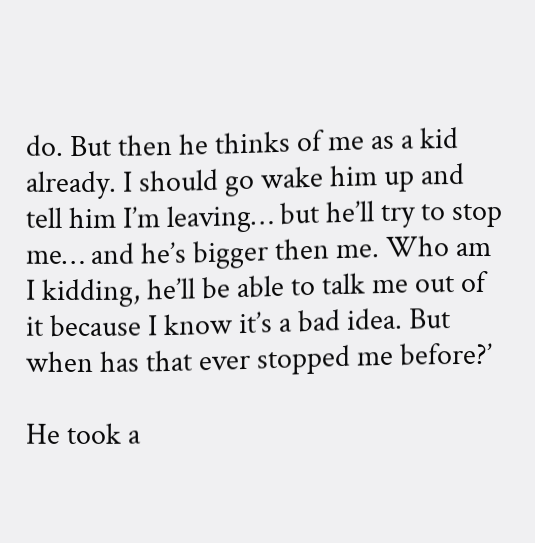do. But then he thinks of me as a kid already. I should go wake him up and tell him I’m leaving… but he’ll try to stop me… and he’s bigger then me. Who am I kidding, he’ll be able to talk me out of it because I know it’s a bad idea. But when has that ever stopped me before?’

He took a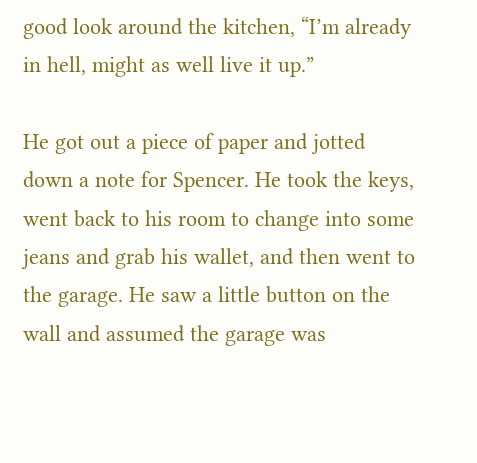good look around the kitchen, “I’m already in hell, might as well live it up.”

He got out a piece of paper and jotted down a note for Spencer. He took the keys, went back to his room to change into some jeans and grab his wallet, and then went to the garage. He saw a little button on the wall and assumed the garage was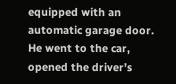equipped with an automatic garage door. He went to the car, opened the driver’s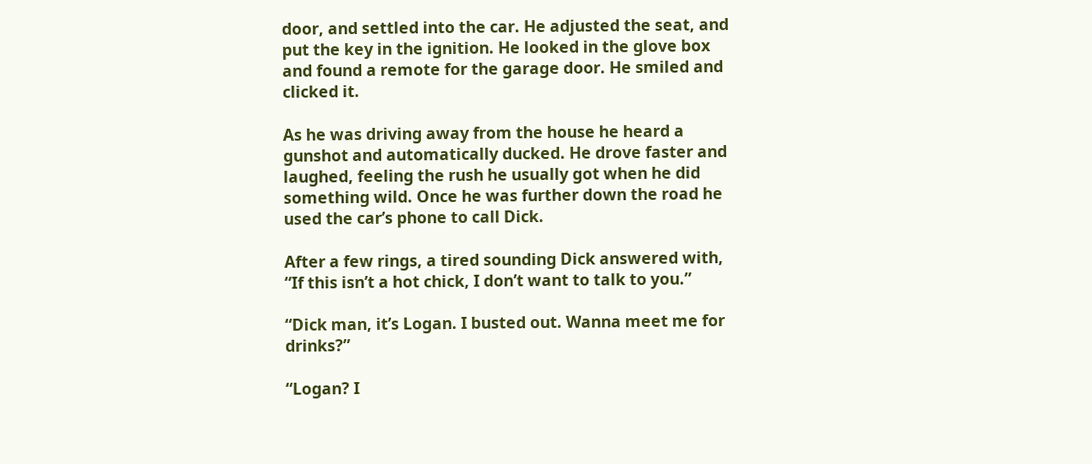door, and settled into the car. He adjusted the seat, and put the key in the ignition. He looked in the glove box and found a remote for the garage door. He smiled and clicked it.

As he was driving away from the house he heard a gunshot and automatically ducked. He drove faster and laughed, feeling the rush he usually got when he did something wild. Once he was further down the road he used the car’s phone to call Dick.

After a few rings, a tired sounding Dick answered with, “If this isn’t a hot chick, I don’t want to talk to you.”

“Dick man, it’s Logan. I busted out. Wanna meet me for drinks?”

“Logan? I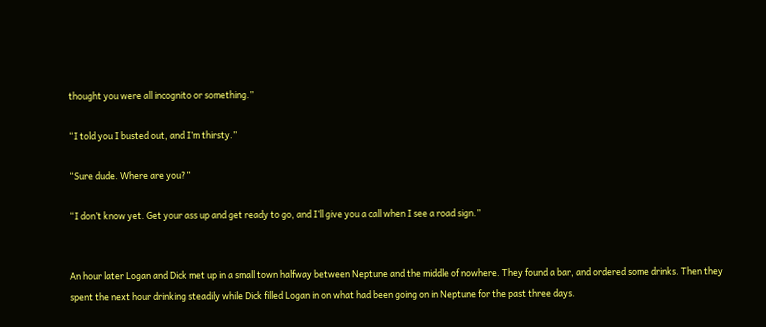thought you were all incognito or something.”

“I told you I busted out, and I’m thirsty.”

“Sure dude. Where are you?”

“I don’t know yet. Get your ass up and get ready to go, and I’ll give you a call when I see a road sign.”


An hour later Logan and Dick met up in a small town halfway between Neptune and the middle of nowhere. They found a bar, and ordered some drinks. Then they spent the next hour drinking steadily while Dick filled Logan in on what had been going on in Neptune for the past three days.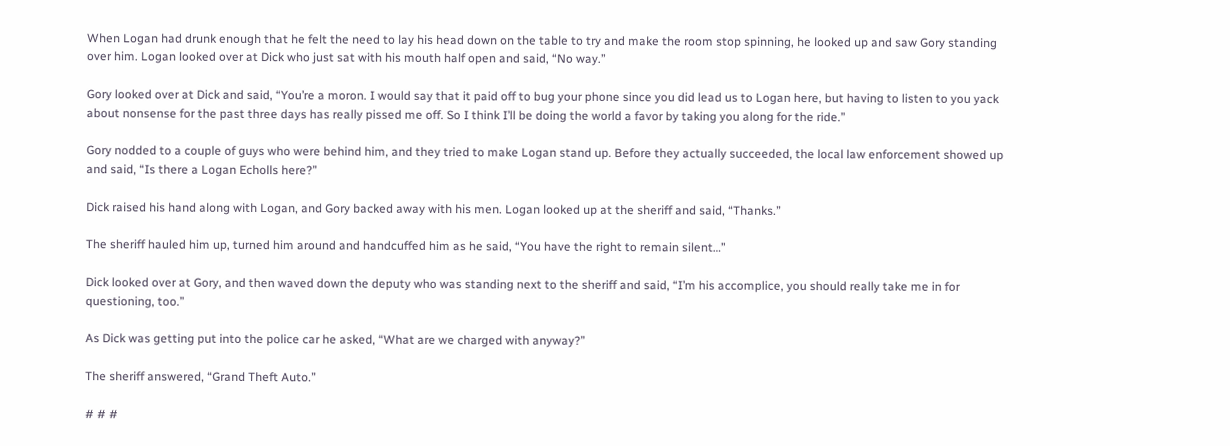When Logan had drunk enough that he felt the need to lay his head down on the table to try and make the room stop spinning, he looked up and saw Gory standing over him. Logan looked over at Dick who just sat with his mouth half open and said, “No way.”

Gory looked over at Dick and said, “You’re a moron. I would say that it paid off to bug your phone since you did lead us to Logan here, but having to listen to you yack about nonsense for the past three days has really pissed me off. So I think I’ll be doing the world a favor by taking you along for the ride.”

Gory nodded to a couple of guys who were behind him, and they tried to make Logan stand up. Before they actually succeeded, the local law enforcement showed up and said, “Is there a Logan Echolls here?”

Dick raised his hand along with Logan, and Gory backed away with his men. Logan looked up at the sheriff and said, “Thanks.”

The sheriff hauled him up, turned him around and handcuffed him as he said, “You have the right to remain silent…”

Dick looked over at Gory, and then waved down the deputy who was standing next to the sheriff and said, “I’m his accomplice, you should really take me in for questioning, too.”

As Dick was getting put into the police car he asked, “What are we charged with anyway?”

The sheriff answered, “Grand Theft Auto.”

# # #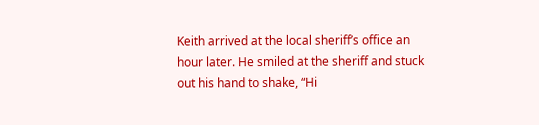Keith arrived at the local sheriff’s office an hour later. He smiled at the sheriff and stuck out his hand to shake, “Hi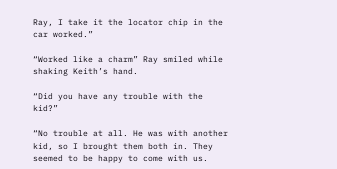Ray, I take it the locator chip in the car worked.”

“Worked like a charm” Ray smiled while shaking Keith’s hand.

“Did you have any trouble with the kid?”

“No trouble at all. He was with another kid, so I brought them both in. They seemed to be happy to come with us.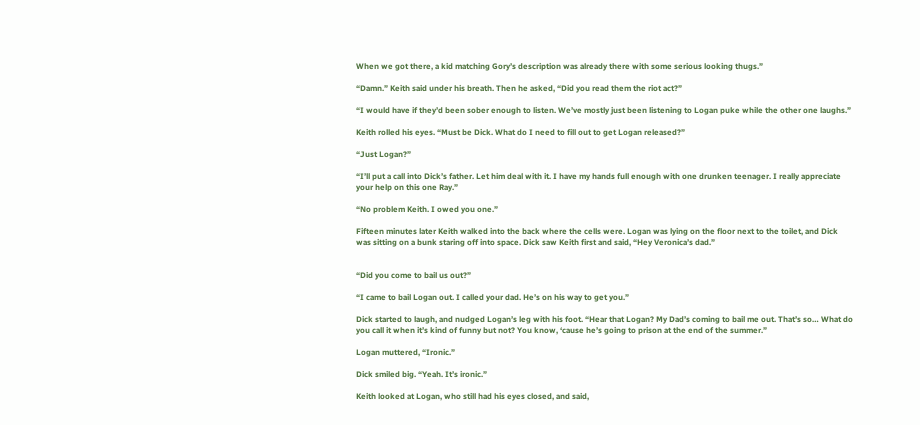When we got there, a kid matching Gory’s description was already there with some serious looking thugs.”

“Damn.” Keith said under his breath. Then he asked, “Did you read them the riot act?”

“I would have if they’d been sober enough to listen. We’ve mostly just been listening to Logan puke while the other one laughs.”

Keith rolled his eyes. “Must be Dick. What do I need to fill out to get Logan released?”

“Just Logan?”

“I’ll put a call into Dick’s father. Let him deal with it. I have my hands full enough with one drunken teenager. I really appreciate your help on this one Ray.”

“No problem Keith. I owed you one.”

Fifteen minutes later Keith walked into the back where the cells were. Logan was lying on the floor next to the toilet, and Dick was sitting on a bunk staring off into space. Dick saw Keith first and said, “Hey Veronica’s dad.”


“Did you come to bail us out?”

“I came to bail Logan out. I called your dad. He’s on his way to get you.”

Dick started to laugh, and nudged Logan’s leg with his foot. “Hear that Logan? My Dad’s coming to bail me out. That’s so… What do you call it when it’s kind of funny but not? You know, ‘cause he’s going to prison at the end of the summer.”

Logan muttered, “Ironic.”

Dick smiled big. “Yeah. It’s ironic.”

Keith looked at Logan, who still had his eyes closed, and said,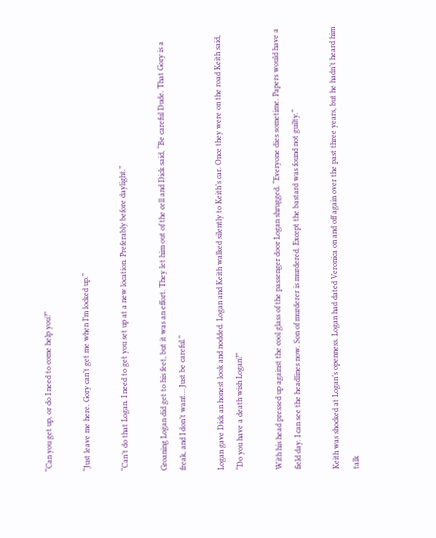“Can you get up, or do I need to come help you?”

“Just leave me here. Gory can’t get me when I’m locked up.”

“Can’t do that Logan. I need to get you set up at a new location. Preferably before daylight.”

Groaning Logan did get to his feet, but it was an effort. They let him out of the cell and Dick said, “Be careful Dude. That Gory is a freak, and I don’t want… Just be careful.”

Logan gave Dick an honest look and nodded. Logan and Keith walked silently to Keith’s car. Once they were on the road Keith said, “Do you have a death wish Logan?”

With his head pressed up against the cool glass of the passenger door Logan shrugged. “Everyone dies sometime. Papers would have a field day. I can see the headlines now. Son of murderer is murdered. Except the bastard was found not guilty.”

Keith was shocked at Logan’s openness. Logan had dated Veronica on and off again over the past three years, but he hadn’t heard him talk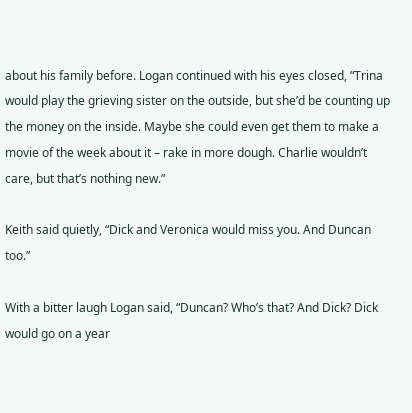about his family before. Logan continued with his eyes closed, “Trina would play the grieving sister on the outside, but she’d be counting up the money on the inside. Maybe she could even get them to make a movie of the week about it – rake in more dough. Charlie wouldn’t care, but that’s nothing new.”

Keith said quietly, “Dick and Veronica would miss you. And Duncan too.”

With a bitter laugh Logan said, “Duncan? Who’s that? And Dick? Dick would go on a year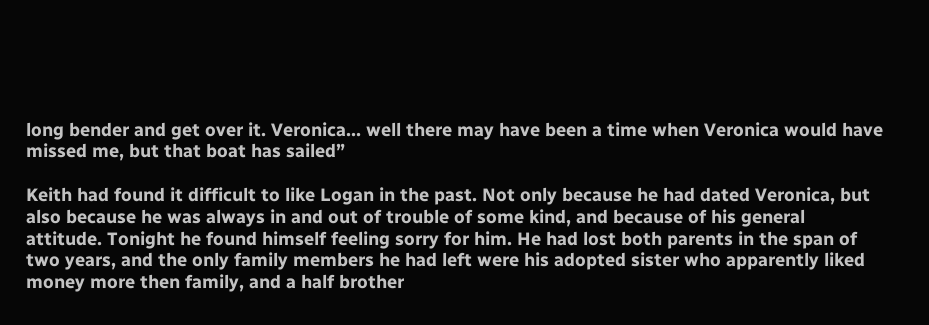long bender and get over it. Veronica… well there may have been a time when Veronica would have missed me, but that boat has sailed”

Keith had found it difficult to like Logan in the past. Not only because he had dated Veronica, but also because he was always in and out of trouble of some kind, and because of his general attitude. Tonight he found himself feeling sorry for him. He had lost both parents in the span of two years, and the only family members he had left were his adopted sister who apparently liked money more then family, and a half brother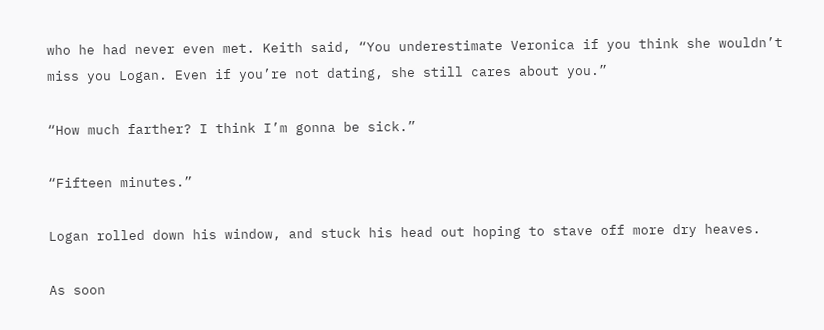who he had never even met. Keith said, “You underestimate Veronica if you think she wouldn’t miss you Logan. Even if you’re not dating, she still cares about you.”

“How much farther? I think I’m gonna be sick.”

“Fifteen minutes.”

Logan rolled down his window, and stuck his head out hoping to stave off more dry heaves.

As soon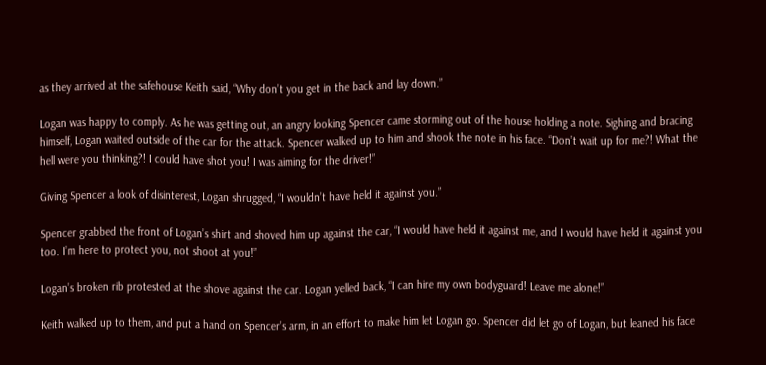as they arrived at the safehouse Keith said, “Why don’t you get in the back and lay down.”

Logan was happy to comply. As he was getting out, an angry looking Spencer came storming out of the house holding a note. Sighing and bracing himself, Logan waited outside of the car for the attack. Spencer walked up to him and shook the note in his face. “Don’t wait up for me?! What the hell were you thinking?! I could have shot you! I was aiming for the driver!”

Giving Spencer a look of disinterest, Logan shrugged, “I wouldn’t have held it against you.”

Spencer grabbed the front of Logan’s shirt and shoved him up against the car, “I would have held it against me, and I would have held it against you too. I’m here to protect you, not shoot at you!”

Logan’s broken rib protested at the shove against the car. Logan yelled back, “I can hire my own bodyguard! Leave me alone!”

Keith walked up to them, and put a hand on Spencer’s arm, in an effort to make him let Logan go. Spencer did let go of Logan, but leaned his face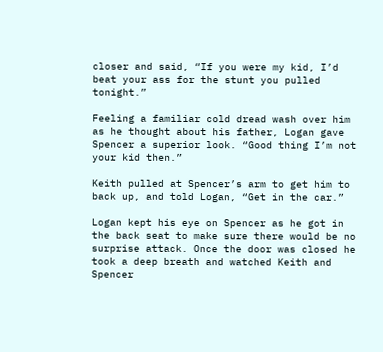closer and said, “If you were my kid, I’d beat your ass for the stunt you pulled tonight.”

Feeling a familiar cold dread wash over him as he thought about his father, Logan gave Spencer a superior look. “Good thing I’m not your kid then.”

Keith pulled at Spencer’s arm to get him to back up, and told Logan, “Get in the car.”

Logan kept his eye on Spencer as he got in the back seat to make sure there would be no surprise attack. Once the door was closed he took a deep breath and watched Keith and Spencer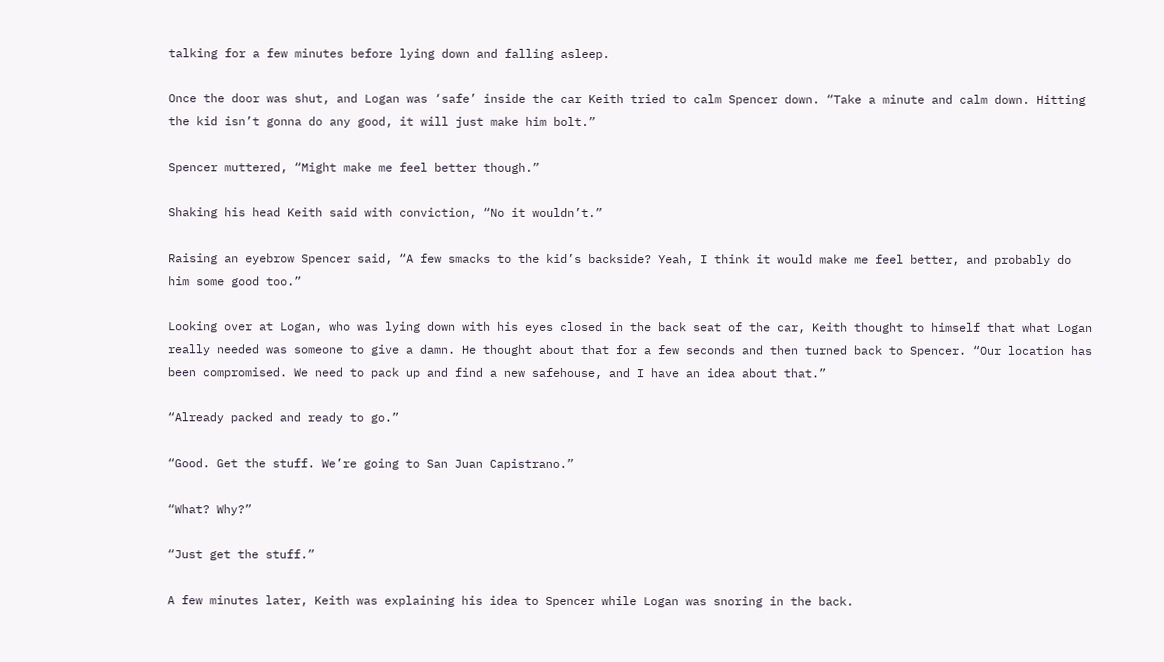talking for a few minutes before lying down and falling asleep.

Once the door was shut, and Logan was ‘safe’ inside the car Keith tried to calm Spencer down. “Take a minute and calm down. Hitting the kid isn’t gonna do any good, it will just make him bolt.”

Spencer muttered, “Might make me feel better though.”

Shaking his head Keith said with conviction, “No it wouldn’t.”

Raising an eyebrow Spencer said, “A few smacks to the kid’s backside? Yeah, I think it would make me feel better, and probably do him some good too.”

Looking over at Logan, who was lying down with his eyes closed in the back seat of the car, Keith thought to himself that what Logan really needed was someone to give a damn. He thought about that for a few seconds and then turned back to Spencer. “Our location has been compromised. We need to pack up and find a new safehouse, and I have an idea about that.”

“Already packed and ready to go.”

“Good. Get the stuff. We’re going to San Juan Capistrano.”

“What? Why?”

“Just get the stuff.”

A few minutes later, Keith was explaining his idea to Spencer while Logan was snoring in the back.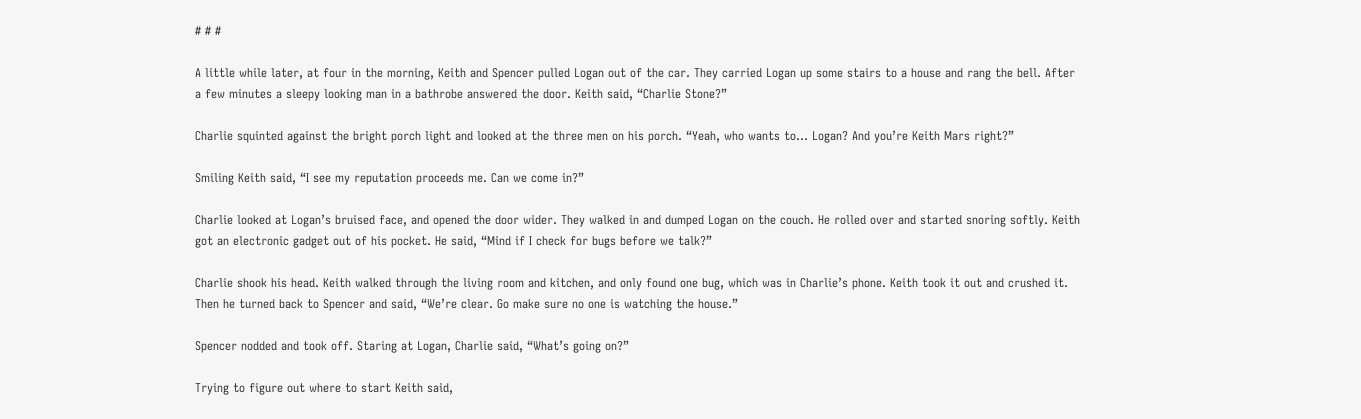# # #

A little while later, at four in the morning, Keith and Spencer pulled Logan out of the car. They carried Logan up some stairs to a house and rang the bell. After a few minutes a sleepy looking man in a bathrobe answered the door. Keith said, “Charlie Stone?”

Charlie squinted against the bright porch light and looked at the three men on his porch. “Yeah, who wants to… Logan? And you’re Keith Mars right?”

Smiling Keith said, “I see my reputation proceeds me. Can we come in?”

Charlie looked at Logan’s bruised face, and opened the door wider. They walked in and dumped Logan on the couch. He rolled over and started snoring softly. Keith got an electronic gadget out of his pocket. He said, “Mind if I check for bugs before we talk?”

Charlie shook his head. Keith walked through the living room and kitchen, and only found one bug, which was in Charlie’s phone. Keith took it out and crushed it. Then he turned back to Spencer and said, “We’re clear. Go make sure no one is watching the house.”

Spencer nodded and took off. Staring at Logan, Charlie said, “What’s going on?”

Trying to figure out where to start Keith said,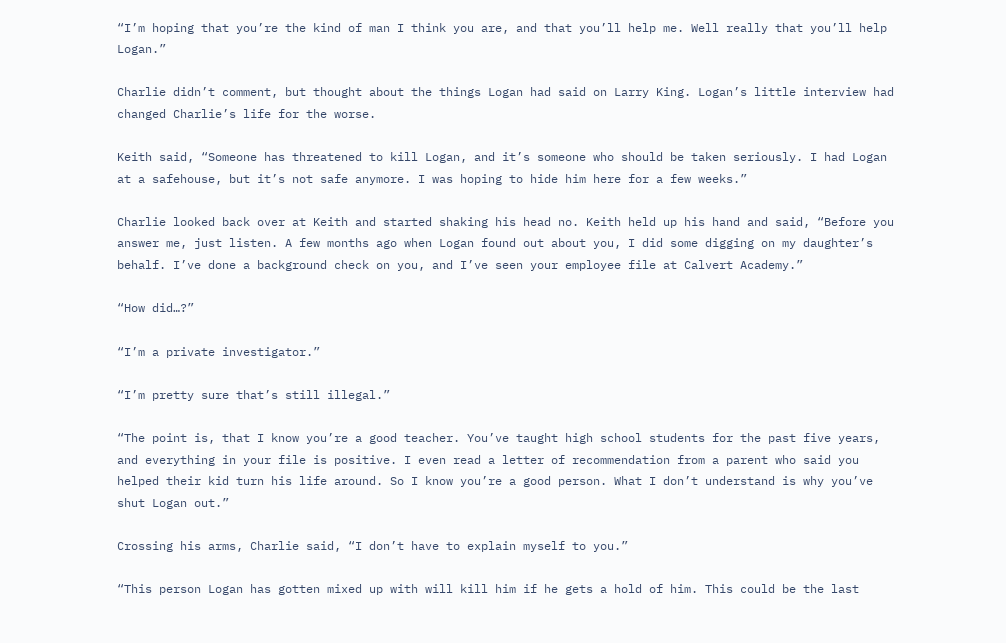“I’m hoping that you’re the kind of man I think you are, and that you’ll help me. Well really that you’ll help Logan.”

Charlie didn’t comment, but thought about the things Logan had said on Larry King. Logan’s little interview had changed Charlie’s life for the worse.

Keith said, “Someone has threatened to kill Logan, and it’s someone who should be taken seriously. I had Logan at a safehouse, but it’s not safe anymore. I was hoping to hide him here for a few weeks.”

Charlie looked back over at Keith and started shaking his head no. Keith held up his hand and said, “Before you answer me, just listen. A few months ago when Logan found out about you, I did some digging on my daughter’s behalf. I’ve done a background check on you, and I’ve seen your employee file at Calvert Academy.”

“How did…?”

“I’m a private investigator.”

“I’m pretty sure that’s still illegal.”

“The point is, that I know you’re a good teacher. You’ve taught high school students for the past five years, and everything in your file is positive. I even read a letter of recommendation from a parent who said you helped their kid turn his life around. So I know you’re a good person. What I don’t understand is why you’ve shut Logan out.”

Crossing his arms, Charlie said, “I don’t have to explain myself to you.”

“This person Logan has gotten mixed up with will kill him if he gets a hold of him. This could be the last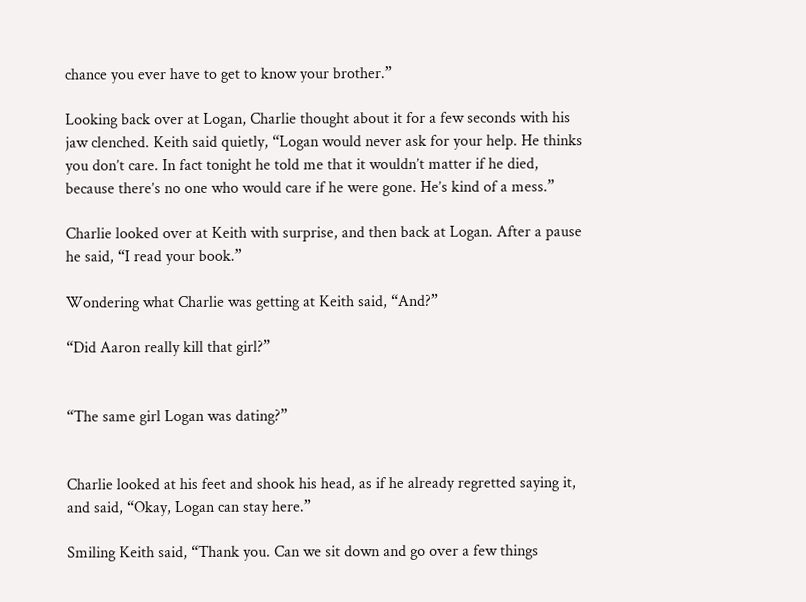chance you ever have to get to know your brother.”

Looking back over at Logan, Charlie thought about it for a few seconds with his jaw clenched. Keith said quietly, “Logan would never ask for your help. He thinks you don’t care. In fact tonight he told me that it wouldn’t matter if he died, because there’s no one who would care if he were gone. He’s kind of a mess.”

Charlie looked over at Keith with surprise, and then back at Logan. After a pause he said, “I read your book.”

Wondering what Charlie was getting at Keith said, “And?”

“Did Aaron really kill that girl?”


“The same girl Logan was dating?”


Charlie looked at his feet and shook his head, as if he already regretted saying it, and said, “Okay, Logan can stay here.”

Smiling Keith said, “Thank you. Can we sit down and go over a few things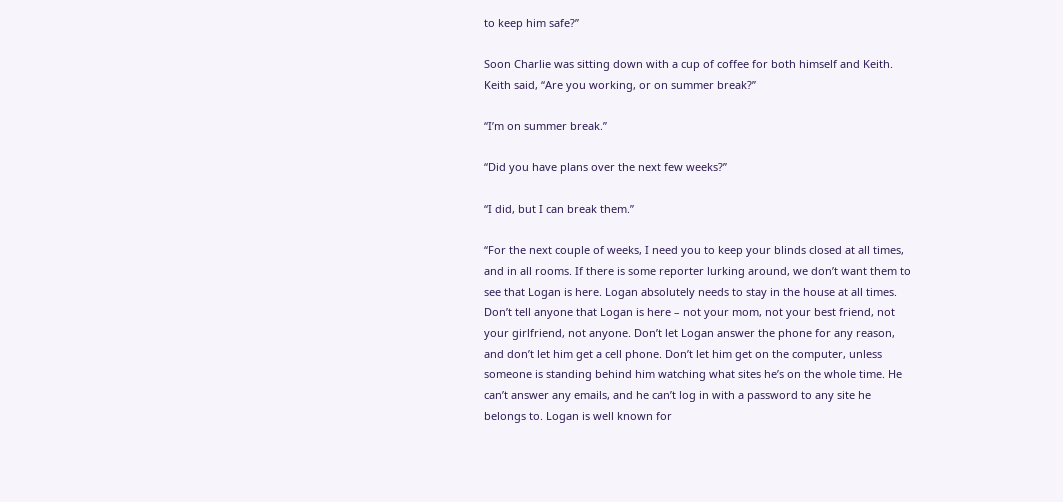to keep him safe?”

Soon Charlie was sitting down with a cup of coffee for both himself and Keith. Keith said, “Are you working, or on summer break?”

“I’m on summer break.”

“Did you have plans over the next few weeks?”

“I did, but I can break them.”

“For the next couple of weeks, I need you to keep your blinds closed at all times, and in all rooms. If there is some reporter lurking around, we don’t want them to see that Logan is here. Logan absolutely needs to stay in the house at all times. Don’t tell anyone that Logan is here – not your mom, not your best friend, not your girlfriend, not anyone. Don’t let Logan answer the phone for any reason, and don’t let him get a cell phone. Don’t let him get on the computer, unless someone is standing behind him watching what sites he’s on the whole time. He can’t answer any emails, and he can’t log in with a password to any site he belongs to. Logan is well known for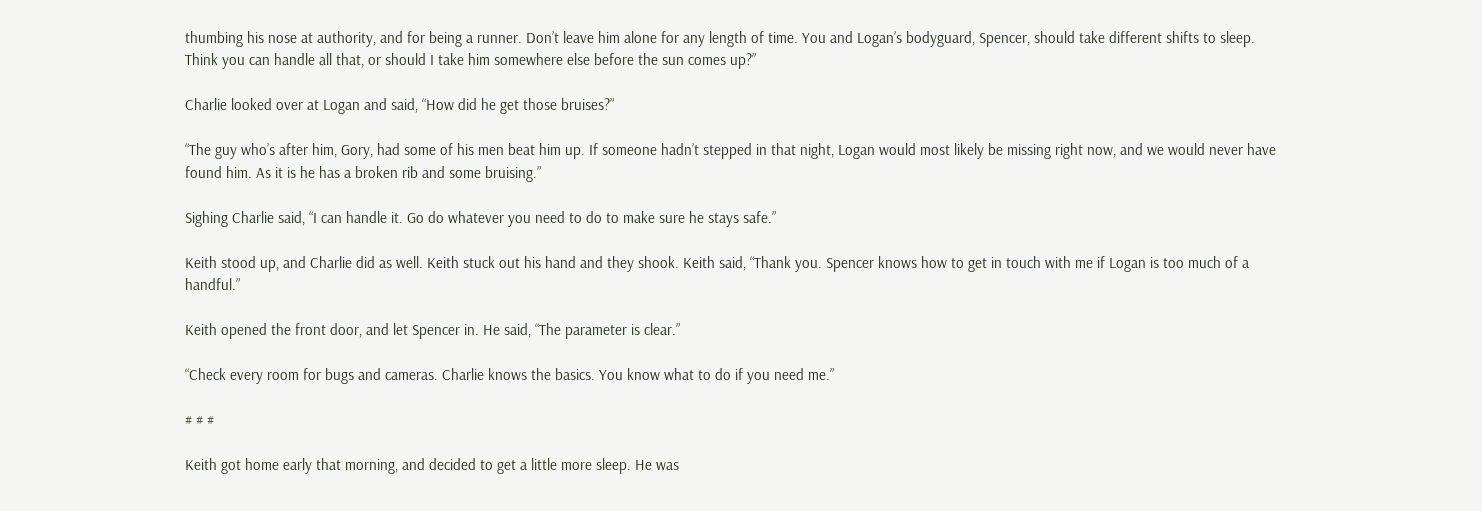thumbing his nose at authority, and for being a runner. Don’t leave him alone for any length of time. You and Logan’s bodyguard, Spencer, should take different shifts to sleep. Think you can handle all that, or should I take him somewhere else before the sun comes up?”

Charlie looked over at Logan and said, “How did he get those bruises?”

“The guy who’s after him, Gory, had some of his men beat him up. If someone hadn’t stepped in that night, Logan would most likely be missing right now, and we would never have found him. As it is he has a broken rib and some bruising.”

Sighing Charlie said, “I can handle it. Go do whatever you need to do to make sure he stays safe.”

Keith stood up, and Charlie did as well. Keith stuck out his hand and they shook. Keith said, “Thank you. Spencer knows how to get in touch with me if Logan is too much of a handful.”

Keith opened the front door, and let Spencer in. He said, “The parameter is clear.”

“Check every room for bugs and cameras. Charlie knows the basics. You know what to do if you need me.”

# # #

Keith got home early that morning, and decided to get a little more sleep. He was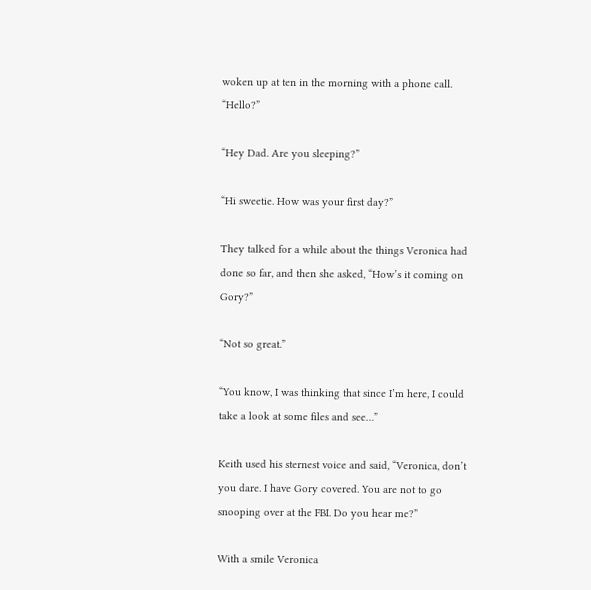woken up at ten in the morning with a phone call. “Hello?”

“Hey Dad. Are you sleeping?”

“Hi sweetie. How was your first day?”

They talked for a while about the things Veronica had done so far, and then she asked, “How’s it coming on Gory?”

“Not so great.”

“You know, I was thinking that since I’m here, I could take a look at some files and see…”

Keith used his sternest voice and said, “Veronica, don’t you dare. I have Gory covered. You are not to go snooping over at the FBI. Do you hear me?”

With a smile Veronica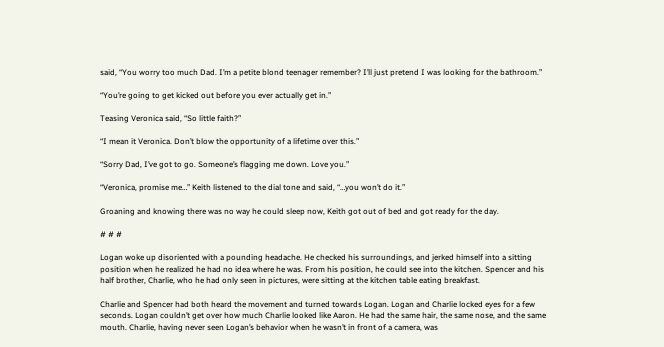said, “You worry too much Dad. I’m a petite blond teenager remember? I’ll just pretend I was looking for the bathroom.”

“You’re going to get kicked out before you ever actually get in.”

Teasing Veronica said, “So little faith?”

“I mean it Veronica. Don’t blow the opportunity of a lifetime over this.”

“Sorry Dad, I’ve got to go. Someone’s flagging me down. Love you.”

“Veronica, promise me…” Keith listened to the dial tone and said, “…you won’t do it.”

Groaning and knowing there was no way he could sleep now, Keith got out of bed and got ready for the day.

# # #

Logan woke up disoriented with a pounding headache. He checked his surroundings, and jerked himself into a sitting position when he realized he had no idea where he was. From his position, he could see into the kitchen. Spencer and his half brother, Charlie, who he had only seen in pictures, were sitting at the kitchen table eating breakfast.

Charlie and Spencer had both heard the movement and turned towards Logan. Logan and Charlie locked eyes for a few seconds. Logan couldn’t get over how much Charlie looked like Aaron. He had the same hair, the same nose, and the same mouth. Charlie, having never seen Logan’s behavior when he wasn’t in front of a camera, was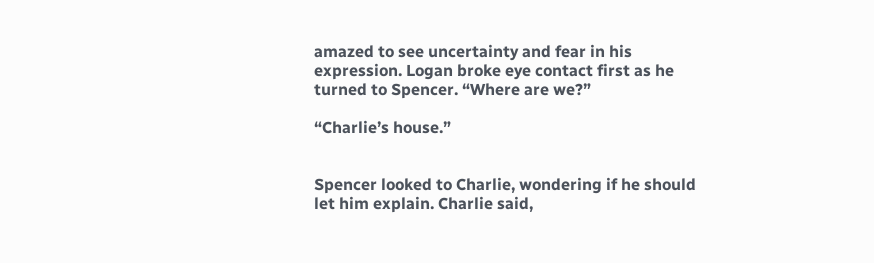amazed to see uncertainty and fear in his expression. Logan broke eye contact first as he turned to Spencer. “Where are we?”

“Charlie’s house.”


Spencer looked to Charlie, wondering if he should let him explain. Charlie said,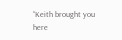“Keith brought you here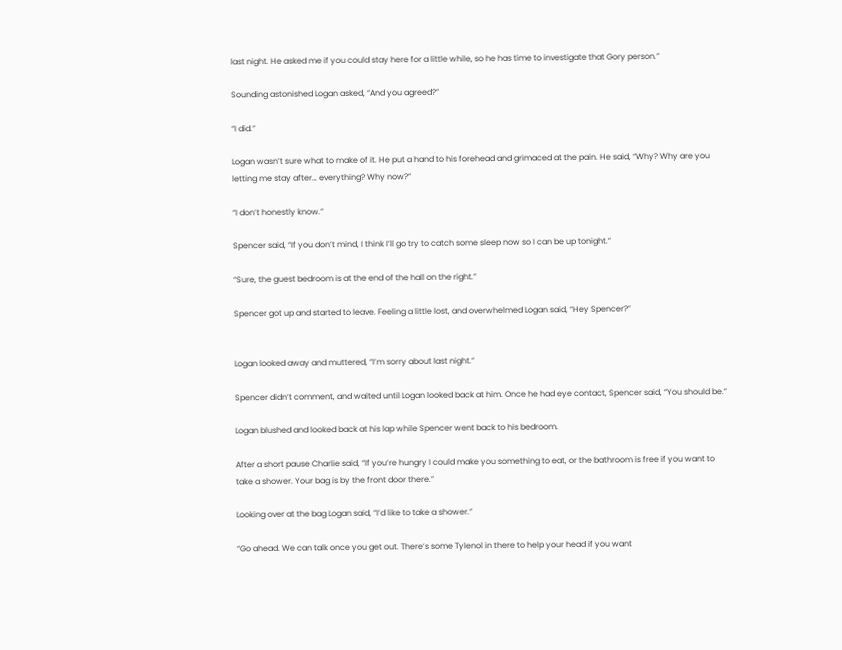last night. He asked me if you could stay here for a little while, so he has time to investigate that Gory person.”

Sounding astonished Logan asked, “And you agreed?”

“I did.”

Logan wasn’t sure what to make of it. He put a hand to his forehead and grimaced at the pain. He said, “Why? Why are you letting me stay after… everything? Why now?”

“I don’t honestly know.”

Spencer said, “If you don’t mind, I think I’ll go try to catch some sleep now so I can be up tonight.”

“Sure, the guest bedroom is at the end of the hall on the right.”

Spencer got up and started to leave. Feeling a little lost, and overwhelmed Logan said, “Hey Spencer?”


Logan looked away and muttered, “I’m sorry about last night.”

Spencer didn’t comment, and waited until Logan looked back at him. Once he had eye contact, Spencer said, “You should be.”

Logan blushed and looked back at his lap while Spencer went back to his bedroom.

After a short pause Charlie said, “If you’re hungry I could make you something to eat, or the bathroom is free if you want to take a shower. Your bag is by the front door there.”

Looking over at the bag Logan said, “I’d like to take a shower.”

“Go ahead. We can talk once you get out. There’s some Tylenol in there to help your head if you want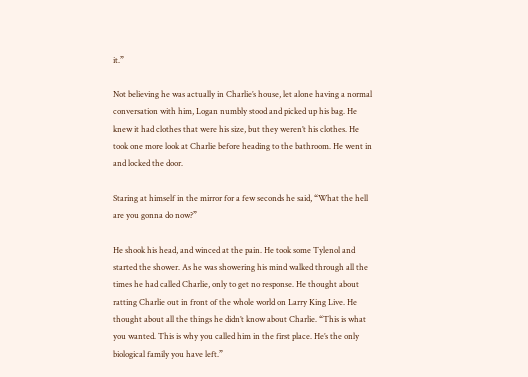it.”

Not believing he was actually in Charlie’s house, let alone having a normal conversation with him, Logan numbly stood and picked up his bag. He knew it had clothes that were his size, but they weren’t his clothes. He took one more look at Charlie before heading to the bathroom. He went in and locked the door.

Staring at himself in the mirror for a few seconds he said, “What the hell are you gonna do now?”

He shook his head, and winced at the pain. He took some Tylenol and started the shower. As he was showering his mind walked through all the times he had called Charlie, only to get no response. He thought about ratting Charlie out in front of the whole world on Larry King Live. He thought about all the things he didn’t know about Charlie. “This is what you wanted. This is why you called him in the first place. He’s the only biological family you have left.”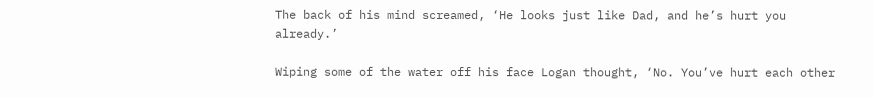The back of his mind screamed, ‘He looks just like Dad, and he’s hurt you already.’

Wiping some of the water off his face Logan thought, ‘No. You’ve hurt each other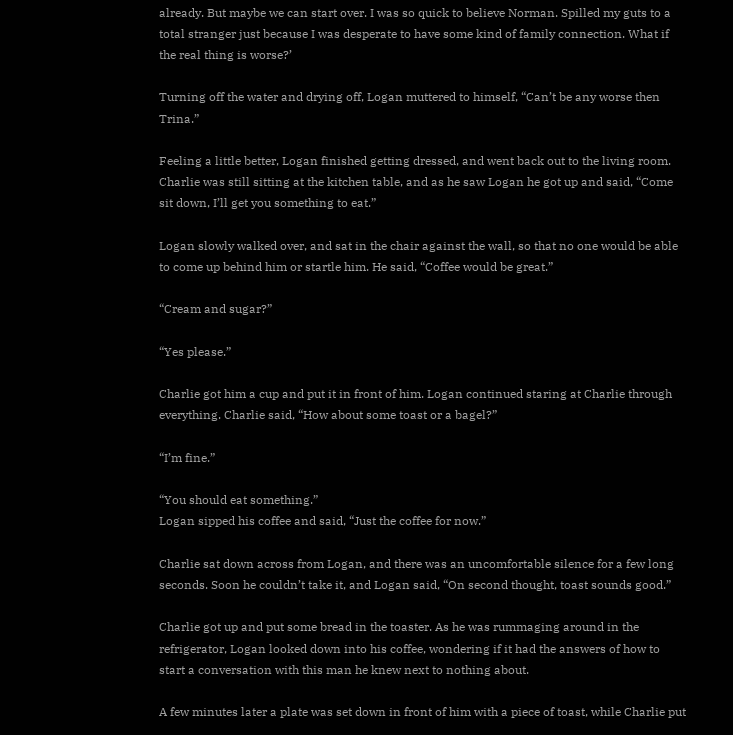already. But maybe we can start over. I was so quick to believe Norman. Spilled my guts to a total stranger just because I was desperate to have some kind of family connection. What if the real thing is worse?’

Turning off the water and drying off, Logan muttered to himself, “Can’t be any worse then Trina.”

Feeling a little better, Logan finished getting dressed, and went back out to the living room. Charlie was still sitting at the kitchen table, and as he saw Logan he got up and said, “Come sit down, I’ll get you something to eat.”

Logan slowly walked over, and sat in the chair against the wall, so that no one would be able to come up behind him or startle him. He said, “Coffee would be great.”

“Cream and sugar?”

“Yes please.”

Charlie got him a cup and put it in front of him. Logan continued staring at Charlie through everything. Charlie said, “How about some toast or a bagel?”

“I’m fine.”

“You should eat something.”
Logan sipped his coffee and said, “Just the coffee for now.”

Charlie sat down across from Logan, and there was an uncomfortable silence for a few long seconds. Soon he couldn’t take it, and Logan said, “On second thought, toast sounds good.”

Charlie got up and put some bread in the toaster. As he was rummaging around in the refrigerator, Logan looked down into his coffee, wondering if it had the answers of how to start a conversation with this man he knew next to nothing about.

A few minutes later a plate was set down in front of him with a piece of toast, while Charlie put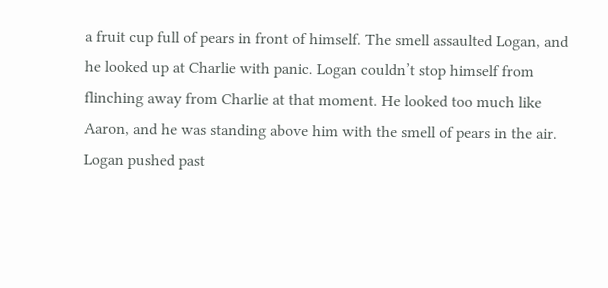a fruit cup full of pears in front of himself. The smell assaulted Logan, and he looked up at Charlie with panic. Logan couldn’t stop himself from flinching away from Charlie at that moment. He looked too much like Aaron, and he was standing above him with the smell of pears in the air. Logan pushed past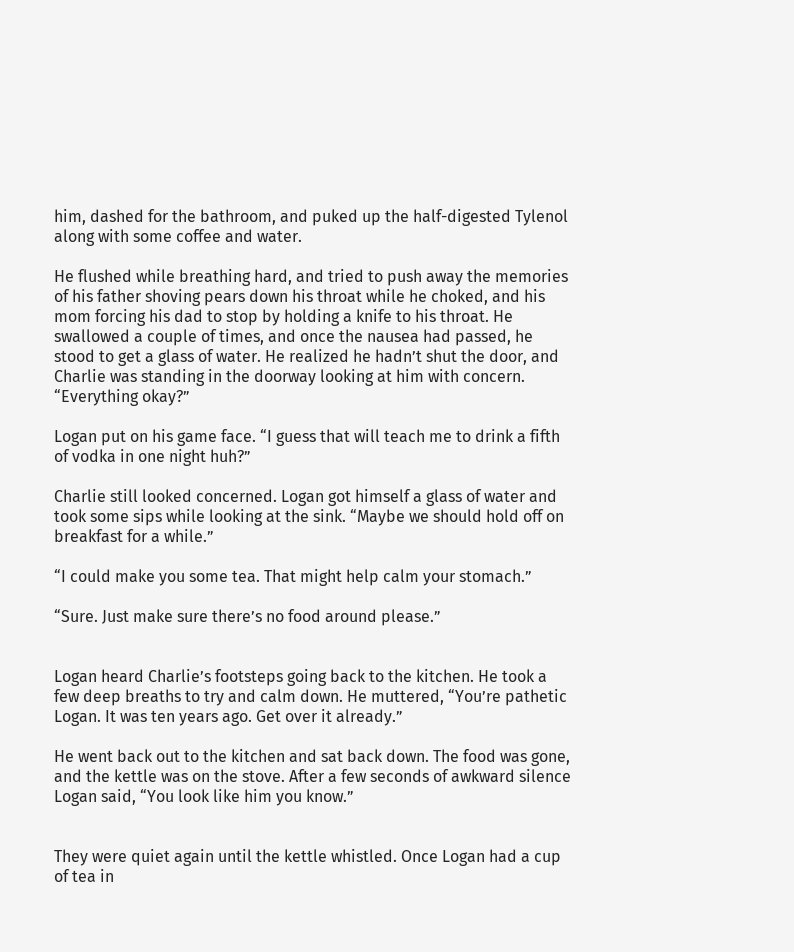him, dashed for the bathroom, and puked up the half-digested Tylenol along with some coffee and water.

He flushed while breathing hard, and tried to push away the memories of his father shoving pears down his throat while he choked, and his mom forcing his dad to stop by holding a knife to his throat. He swallowed a couple of times, and once the nausea had passed, he stood to get a glass of water. He realized he hadn’t shut the door, and Charlie was standing in the doorway looking at him with concern. “Everything okay?”

Logan put on his game face. “I guess that will teach me to drink a fifth of vodka in one night huh?”

Charlie still looked concerned. Logan got himself a glass of water and took some sips while looking at the sink. “Maybe we should hold off on breakfast for a while.”

“I could make you some tea. That might help calm your stomach.”

“Sure. Just make sure there’s no food around please.”


Logan heard Charlie’s footsteps going back to the kitchen. He took a few deep breaths to try and calm down. He muttered, “You’re pathetic Logan. It was ten years ago. Get over it already.”

He went back out to the kitchen and sat back down. The food was gone, and the kettle was on the stove. After a few seconds of awkward silence Logan said, “You look like him you know.”


They were quiet again until the kettle whistled. Once Logan had a cup of tea in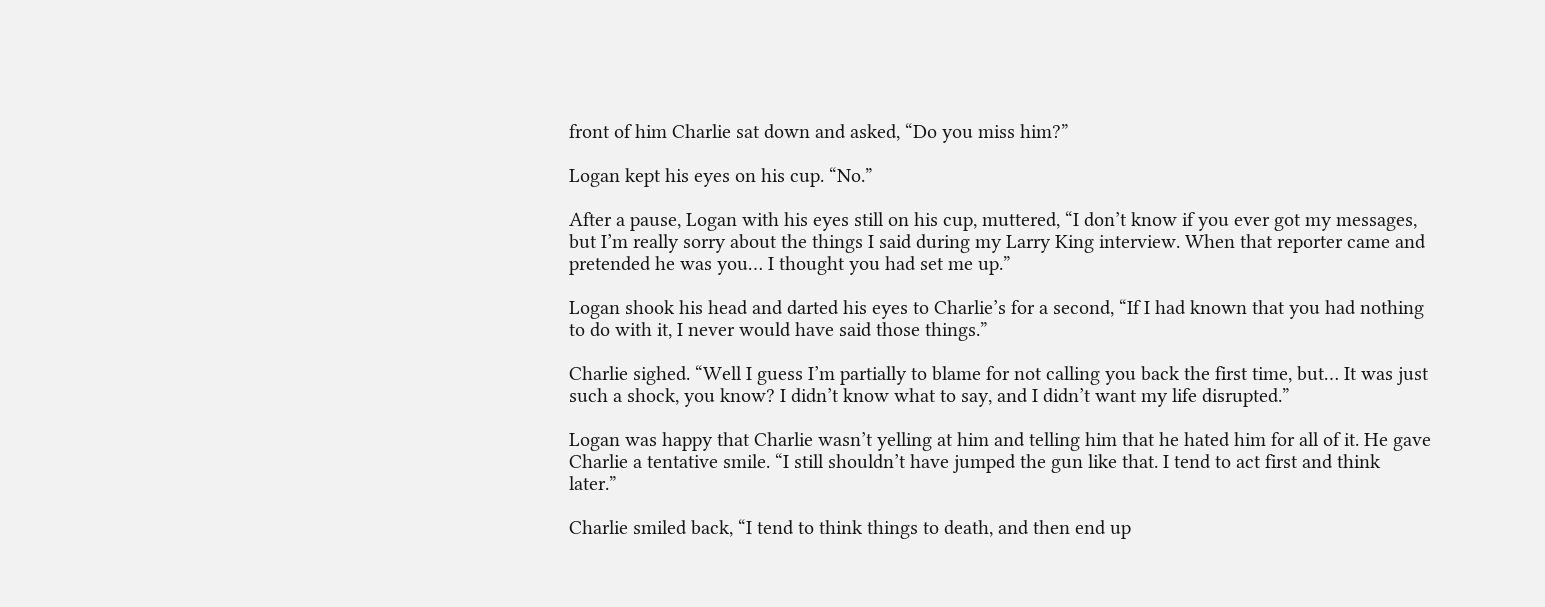front of him Charlie sat down and asked, “Do you miss him?”

Logan kept his eyes on his cup. “No.”

After a pause, Logan with his eyes still on his cup, muttered, “I don’t know if you ever got my messages, but I’m really sorry about the things I said during my Larry King interview. When that reporter came and pretended he was you… I thought you had set me up.”

Logan shook his head and darted his eyes to Charlie’s for a second, “If I had known that you had nothing to do with it, I never would have said those things.”

Charlie sighed. “Well I guess I’m partially to blame for not calling you back the first time, but… It was just such a shock, you know? I didn’t know what to say, and I didn’t want my life disrupted.”

Logan was happy that Charlie wasn’t yelling at him and telling him that he hated him for all of it. He gave Charlie a tentative smile. “I still shouldn’t have jumped the gun like that. I tend to act first and think later.”

Charlie smiled back, “I tend to think things to death, and then end up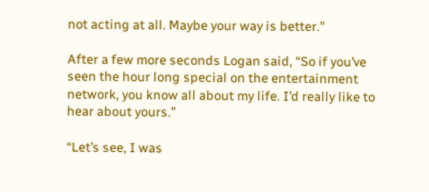not acting at all. Maybe your way is better.”

After a few more seconds Logan said, “So if you’ve seen the hour long special on the entertainment network, you know all about my life. I’d really like to hear about yours.”

“Let’s see, I was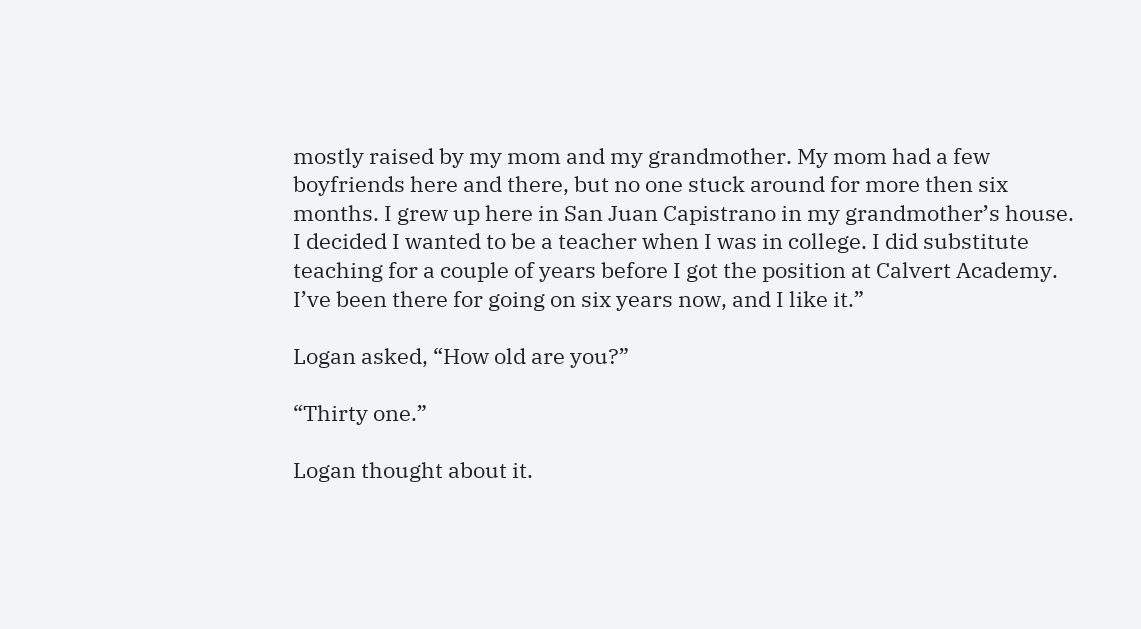mostly raised by my mom and my grandmother. My mom had a few boyfriends here and there, but no one stuck around for more then six months. I grew up here in San Juan Capistrano in my grandmother’s house. I decided I wanted to be a teacher when I was in college. I did substitute teaching for a couple of years before I got the position at Calvert Academy. I’ve been there for going on six years now, and I like it.”

Logan asked, “How old are you?”

“Thirty one.”

Logan thought about it.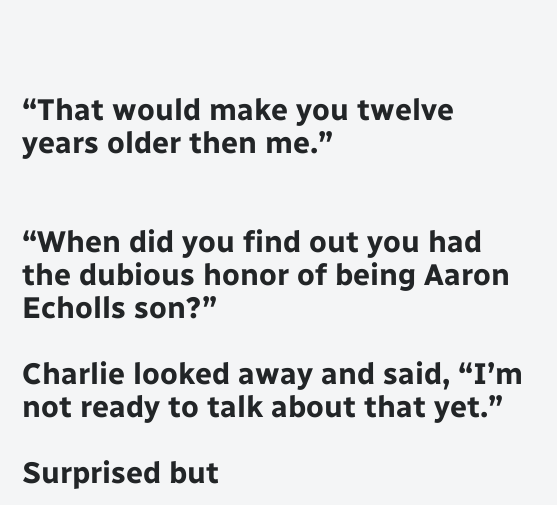“That would make you twelve years older then me.”


“When did you find out you had the dubious honor of being Aaron Echolls son?”

Charlie looked away and said, “I’m not ready to talk about that yet.”

Surprised but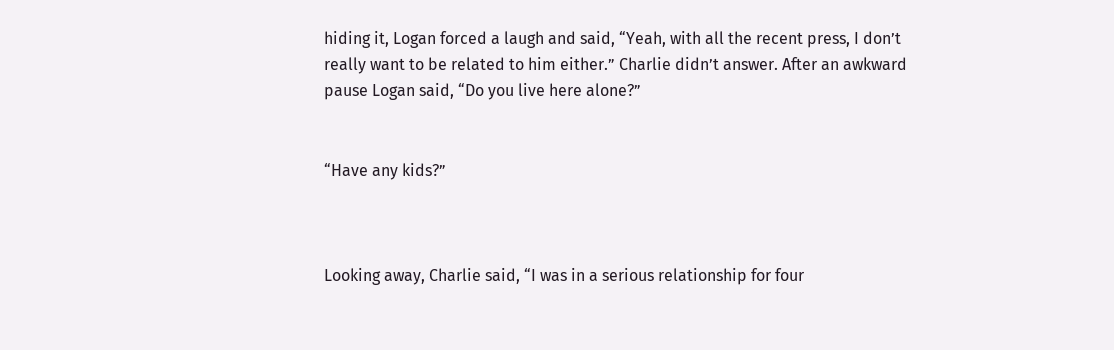hiding it, Logan forced a laugh and said, “Yeah, with all the recent press, I don’t really want to be related to him either.” Charlie didn’t answer. After an awkward pause Logan said, “Do you live here alone?”


“Have any kids?”



Looking away, Charlie said, “I was in a serious relationship for four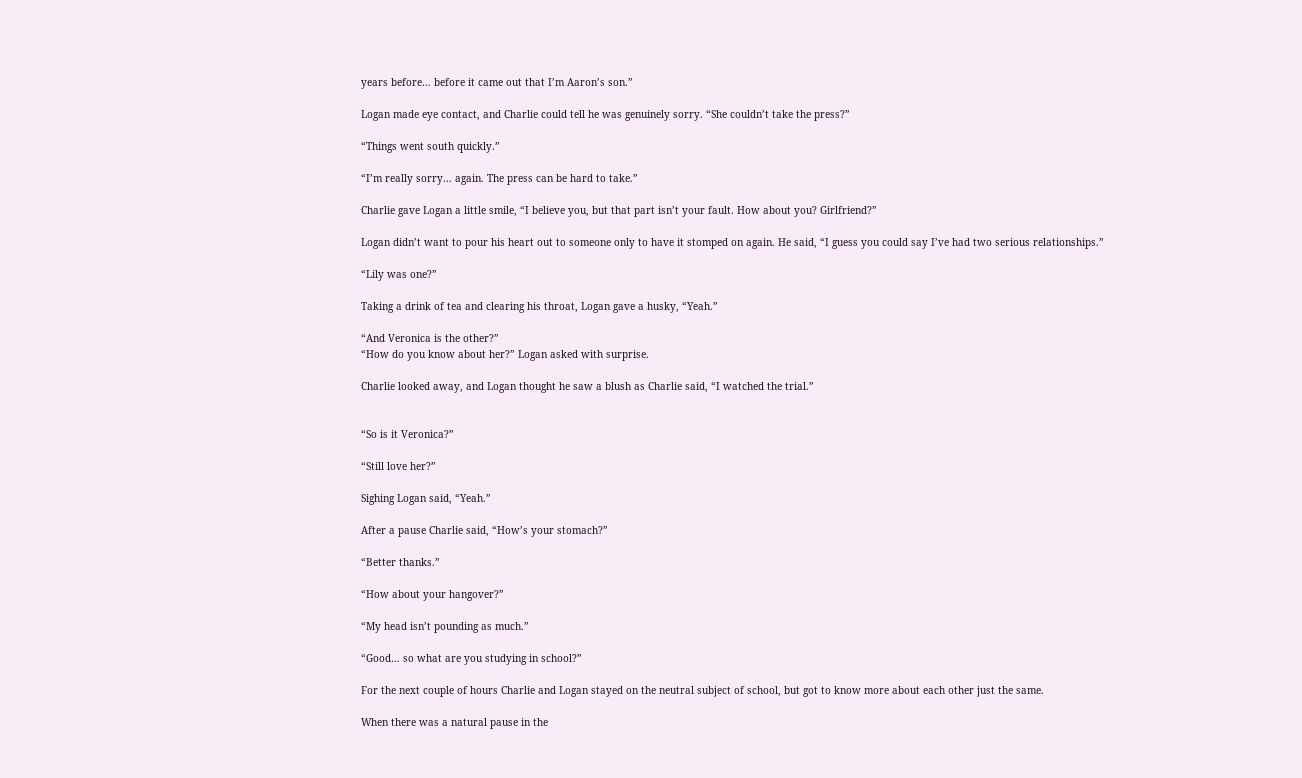years before… before it came out that I’m Aaron’s son.”

Logan made eye contact, and Charlie could tell he was genuinely sorry. “She couldn’t take the press?”

“Things went south quickly.”

“I’m really sorry… again. The press can be hard to take.”

Charlie gave Logan a little smile, “I believe you, but that part isn’t your fault. How about you? Girlfriend?”

Logan didn’t want to pour his heart out to someone only to have it stomped on again. He said, “I guess you could say I’ve had two serious relationships.”

“Lily was one?”

Taking a drink of tea and clearing his throat, Logan gave a husky, “Yeah.”

“And Veronica is the other?”
“How do you know about her?” Logan asked with surprise.

Charlie looked away, and Logan thought he saw a blush as Charlie said, “I watched the trial.”


“So is it Veronica?”

“Still love her?”

Sighing Logan said, “Yeah.”

After a pause Charlie said, “How’s your stomach?”

“Better thanks.”

“How about your hangover?”

“My head isn’t pounding as much.”

“Good… so what are you studying in school?”

For the next couple of hours Charlie and Logan stayed on the neutral subject of school, but got to know more about each other just the same.

When there was a natural pause in the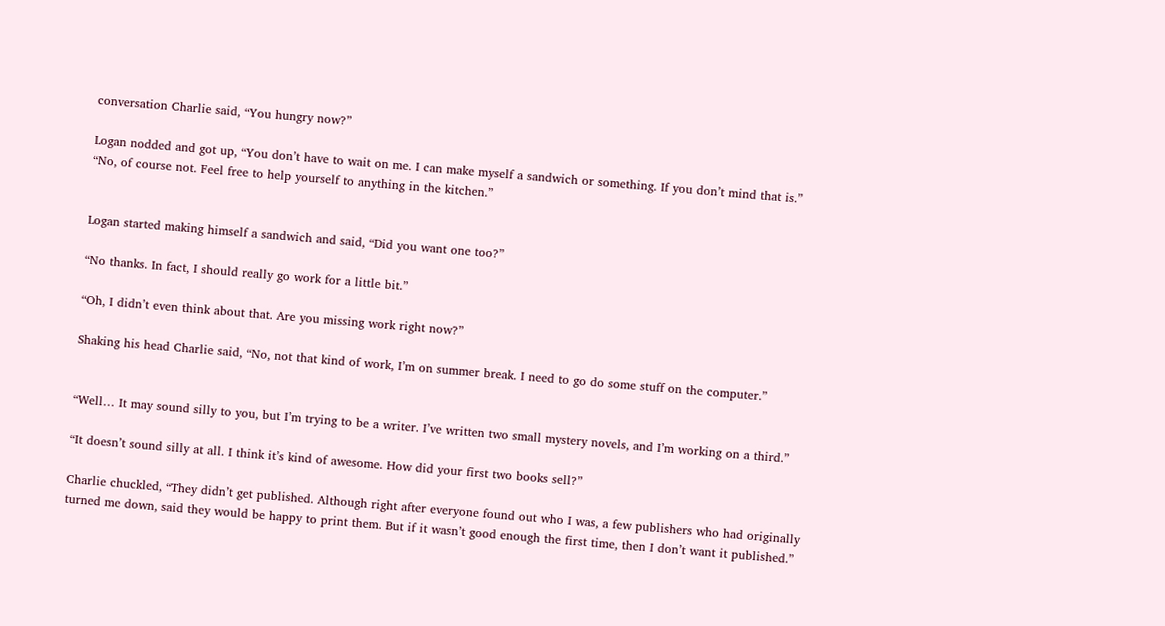conversation Charlie said, “You hungry now?”

Logan nodded and got up, “You don’t have to wait on me. I can make myself a sandwich or something. If you don’t mind that is.”
“No, of course not. Feel free to help yourself to anything in the kitchen.”


Logan started making himself a sandwich and said, “Did you want one too?”

“No thanks. In fact, I should really go work for a little bit.”

“Oh, I didn’t even think about that. Are you missing work right now?”

Shaking his head Charlie said, “No, not that kind of work, I’m on summer break. I need to go do some stuff on the computer.”


“Well… It may sound silly to you, but I’m trying to be a writer. I’ve written two small mystery novels, and I’m working on a third.”

“It doesn’t sound silly at all. I think it’s kind of awesome. How did your first two books sell?”

Charlie chuckled, “They didn’t get published. Although right after everyone found out who I was, a few publishers who had originally turned me down, said they would be happy to print them. But if it wasn’t good enough the first time, then I don’t want it published.”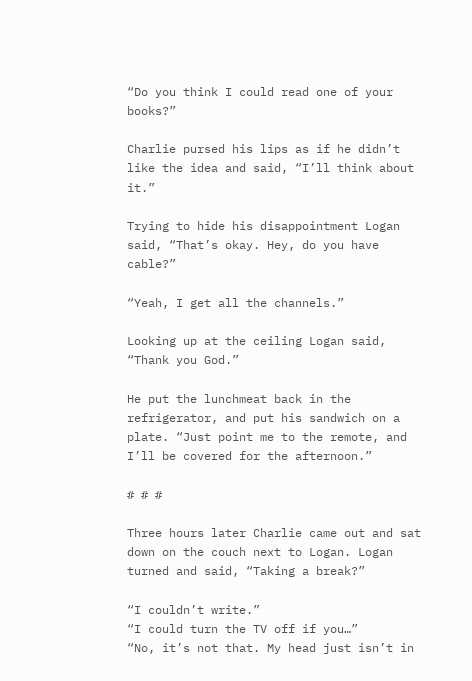“Do you think I could read one of your books?”

Charlie pursed his lips as if he didn’t like the idea and said, “I’ll think about it.”

Trying to hide his disappointment Logan said, “That’s okay. Hey, do you have cable?”

“Yeah, I get all the channels.”

Looking up at the ceiling Logan said, “Thank you God.”

He put the lunchmeat back in the refrigerator, and put his sandwich on a plate. “Just point me to the remote, and I’ll be covered for the afternoon.”

# # #

Three hours later Charlie came out and sat down on the couch next to Logan. Logan turned and said, “Taking a break?”

“I couldn’t write.”
“I could turn the TV off if you…”
“No, it’s not that. My head just isn’t in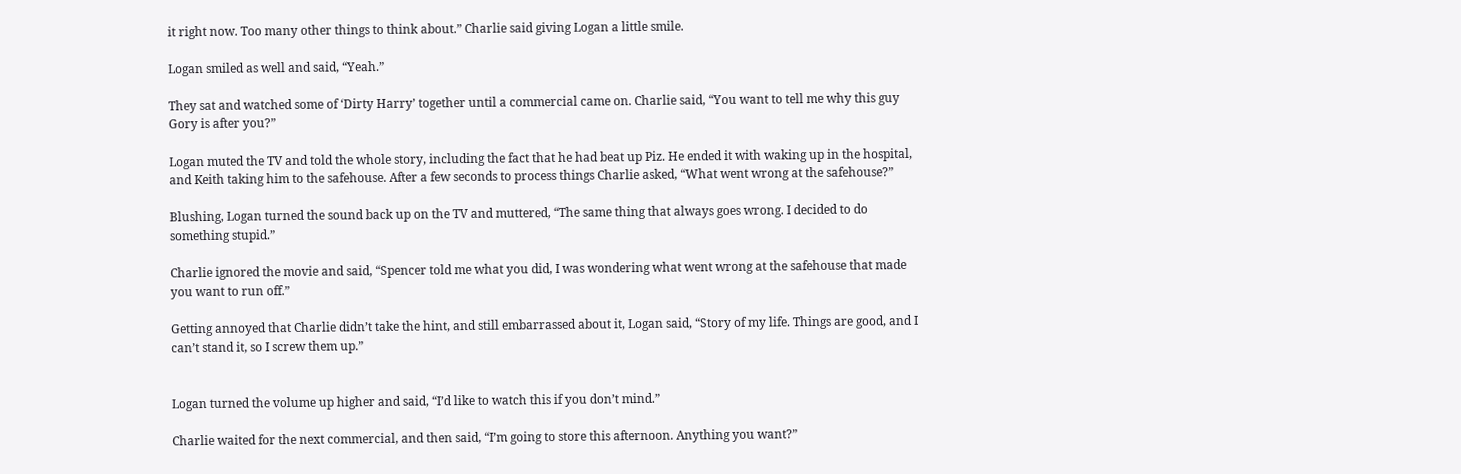it right now. Too many other things to think about.” Charlie said giving Logan a little smile.

Logan smiled as well and said, “Yeah.”

They sat and watched some of ‘Dirty Harry’ together until a commercial came on. Charlie said, “You want to tell me why this guy Gory is after you?”

Logan muted the TV and told the whole story, including the fact that he had beat up Piz. He ended it with waking up in the hospital, and Keith taking him to the safehouse. After a few seconds to process things Charlie asked, “What went wrong at the safehouse?”

Blushing, Logan turned the sound back up on the TV and muttered, “The same thing that always goes wrong. I decided to do something stupid.”

Charlie ignored the movie and said, “Spencer told me what you did, I was wondering what went wrong at the safehouse that made you want to run off.”

Getting annoyed that Charlie didn’t take the hint, and still embarrassed about it, Logan said, “Story of my life. Things are good, and I can’t stand it, so I screw them up.”


Logan turned the volume up higher and said, “I’d like to watch this if you don’t mind.”

Charlie waited for the next commercial, and then said, “I’m going to store this afternoon. Anything you want?”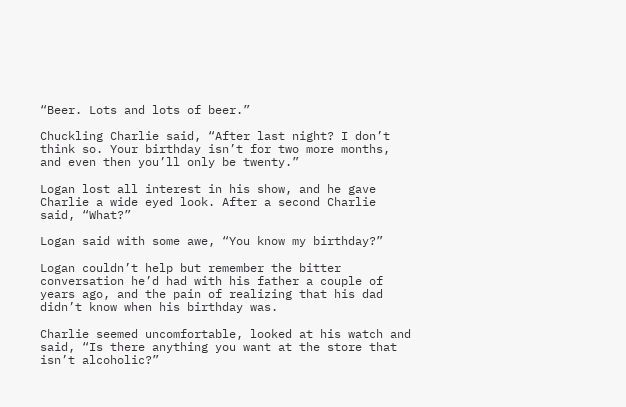“Beer. Lots and lots of beer.”

Chuckling Charlie said, “After last night? I don’t think so. Your birthday isn’t for two more months, and even then you’ll only be twenty.”

Logan lost all interest in his show, and he gave Charlie a wide eyed look. After a second Charlie said, “What?”

Logan said with some awe, “You know my birthday?”

Logan couldn’t help but remember the bitter conversation he’d had with his father a couple of years ago, and the pain of realizing that his dad didn’t know when his birthday was.

Charlie seemed uncomfortable, looked at his watch and said, “Is there anything you want at the store that isn’t alcoholic?”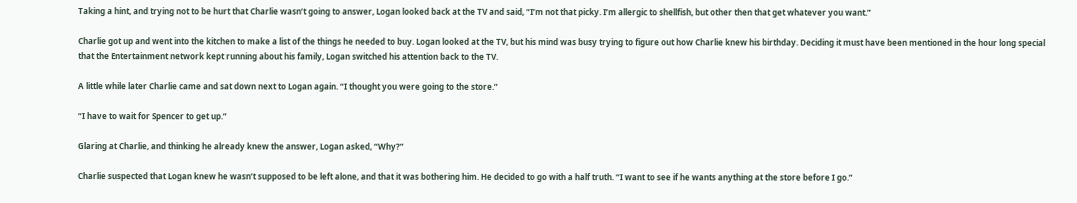Taking a hint, and trying not to be hurt that Charlie wasn’t going to answer, Logan looked back at the TV and said, “I’m not that picky. I’m allergic to shellfish, but other then that get whatever you want.”

Charlie got up and went into the kitchen to make a list of the things he needed to buy. Logan looked at the TV, but his mind was busy trying to figure out how Charlie knew his birthday. Deciding it must have been mentioned in the hour long special that the Entertainment network kept running about his family, Logan switched his attention back to the TV.

A little while later Charlie came and sat down next to Logan again. “I thought you were going to the store.”

“I have to wait for Spencer to get up.”

Glaring at Charlie, and thinking he already knew the answer, Logan asked, “Why?”

Charlie suspected that Logan knew he wasn’t supposed to be left alone, and that it was bothering him. He decided to go with a half truth. “I want to see if he wants anything at the store before I go.”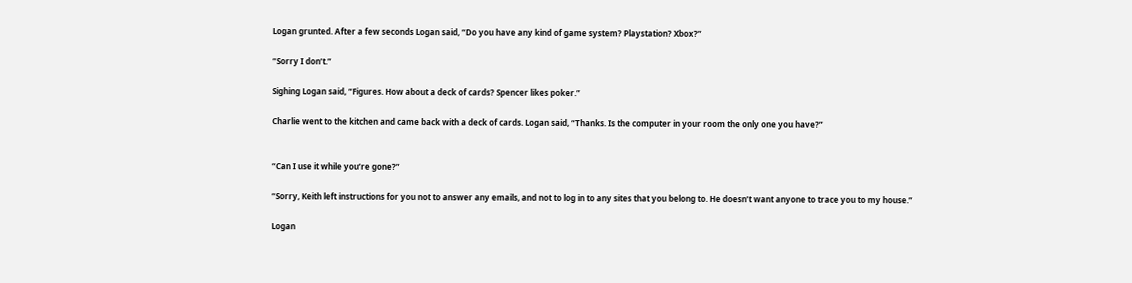Logan grunted. After a few seconds Logan said, “Do you have any kind of game system? Playstation? Xbox?”

“Sorry I don’t.”

Sighing Logan said, “Figures. How about a deck of cards? Spencer likes poker.”

Charlie went to the kitchen and came back with a deck of cards. Logan said, “Thanks. Is the computer in your room the only one you have?”


“Can I use it while you’re gone?”

“Sorry, Keith left instructions for you not to answer any emails, and not to log in to any sites that you belong to. He doesn’t want anyone to trace you to my house.”

Logan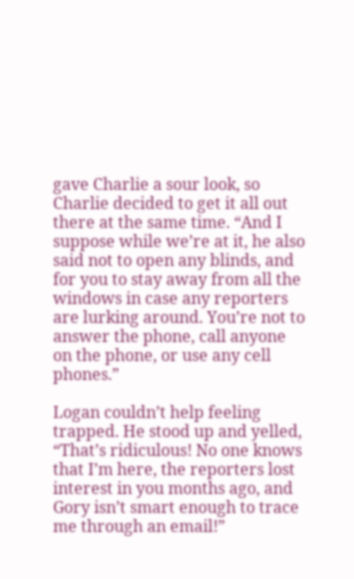gave Charlie a sour look, so Charlie decided to get it all out there at the same time. “And I suppose while we’re at it, he also said not to open any blinds, and for you to stay away from all the windows in case any reporters are lurking around. You’re not to answer the phone, call anyone on the phone, or use any cell phones.”

Logan couldn’t help feeling trapped. He stood up and yelled, “That’s ridiculous! No one knows that I’m here, the reporters lost interest in you months ago, and Gory isn’t smart enough to trace me through an email!”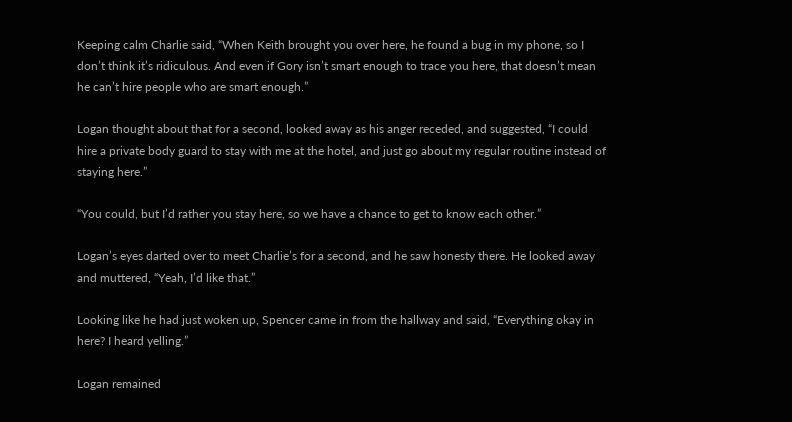Keeping calm Charlie said, “When Keith brought you over here, he found a bug in my phone, so I don’t think it’s ridiculous. And even if Gory isn’t smart enough to trace you here, that doesn’t mean he can’t hire people who are smart enough.”

Logan thought about that for a second, looked away as his anger receded, and suggested, “I could hire a private body guard to stay with me at the hotel, and just go about my regular routine instead of staying here.”

“You could, but I’d rather you stay here, so we have a chance to get to know each other.”

Logan’s eyes darted over to meet Charlie’s for a second, and he saw honesty there. He looked away and muttered, “Yeah, I’d like that.”

Looking like he had just woken up, Spencer came in from the hallway and said, “Everything okay in here? I heard yelling.”

Logan remained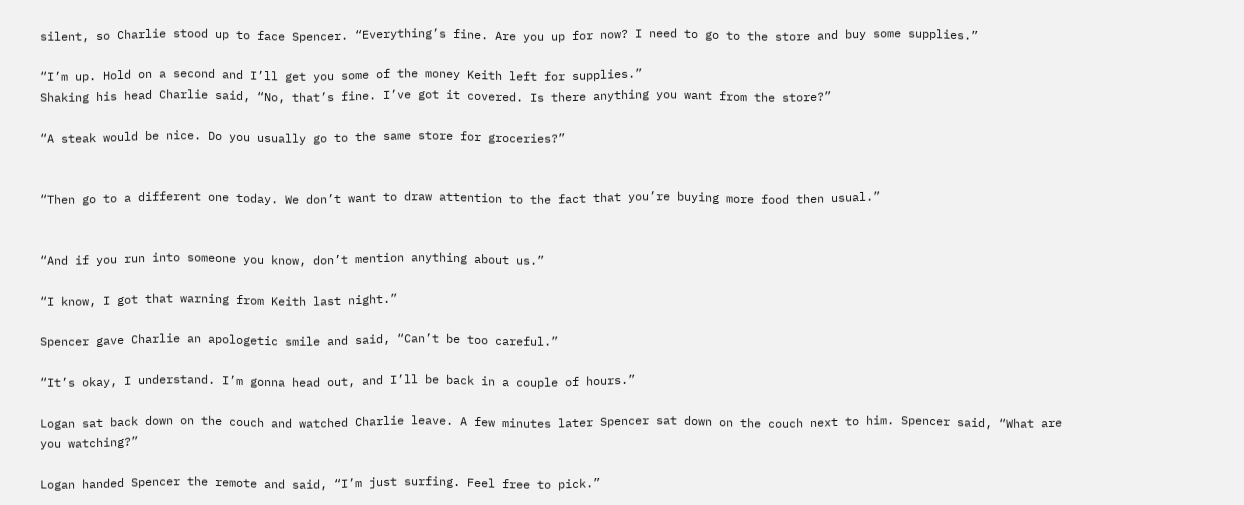silent, so Charlie stood up to face Spencer. “Everything’s fine. Are you up for now? I need to go to the store and buy some supplies.”

“I’m up. Hold on a second and I’ll get you some of the money Keith left for supplies.”
Shaking his head Charlie said, “No, that’s fine. I’ve got it covered. Is there anything you want from the store?”

“A steak would be nice. Do you usually go to the same store for groceries?”


“Then go to a different one today. We don’t want to draw attention to the fact that you’re buying more food then usual.”


“And if you run into someone you know, don’t mention anything about us.”

“I know, I got that warning from Keith last night.”

Spencer gave Charlie an apologetic smile and said, “Can’t be too careful.”

“It’s okay, I understand. I’m gonna head out, and I’ll be back in a couple of hours.”

Logan sat back down on the couch and watched Charlie leave. A few minutes later Spencer sat down on the couch next to him. Spencer said, “What are you watching?”

Logan handed Spencer the remote and said, “I’m just surfing. Feel free to pick.”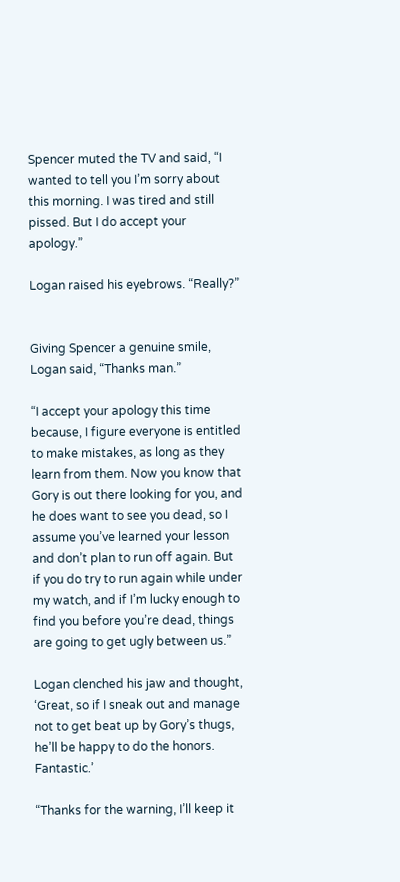Spencer muted the TV and said, “I wanted to tell you I’m sorry about this morning. I was tired and still pissed. But I do accept your apology.”

Logan raised his eyebrows. “Really?”


Giving Spencer a genuine smile, Logan said, “Thanks man.”

“I accept your apology this time because, I figure everyone is entitled to make mistakes, as long as they learn from them. Now you know that Gory is out there looking for you, and he does want to see you dead, so I assume you’ve learned your lesson and don’t plan to run off again. But if you do try to run again while under my watch, and if I’m lucky enough to find you before you’re dead, things are going to get ugly between us.”

Logan clenched his jaw and thought, ‘Great, so if I sneak out and manage not to get beat up by Gory’s thugs, he’ll be happy to do the honors. Fantastic.’

“Thanks for the warning, I’ll keep it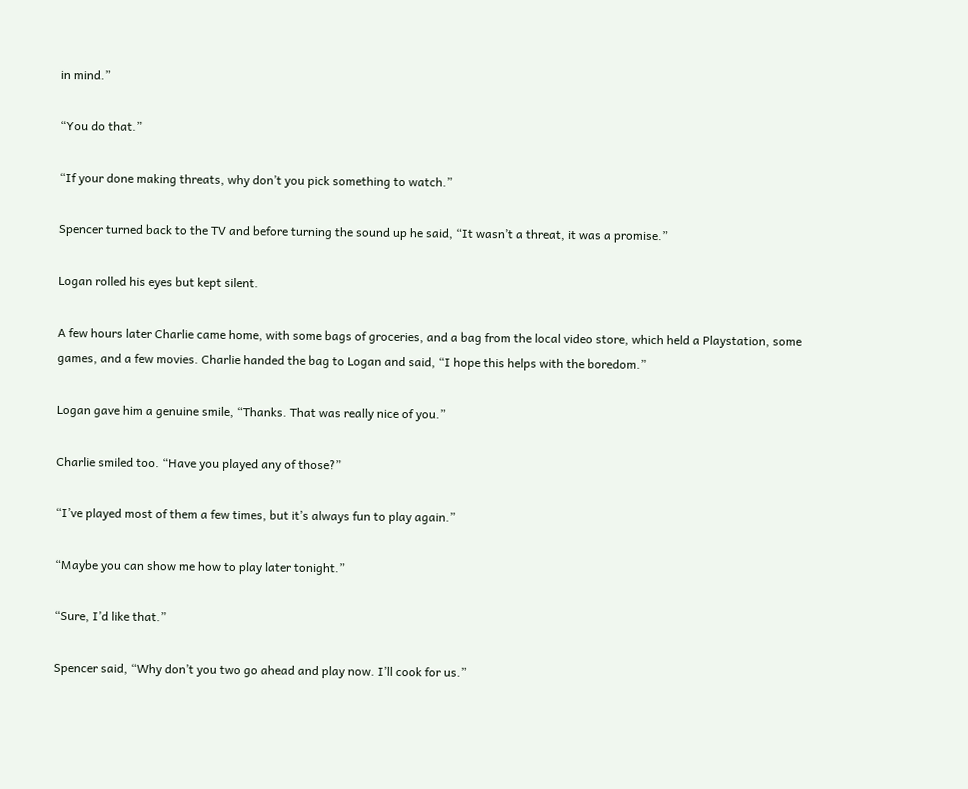in mind.”

“You do that.”

“If your done making threats, why don’t you pick something to watch.”

Spencer turned back to the TV and before turning the sound up he said, “It wasn’t a threat, it was a promise.”

Logan rolled his eyes but kept silent.

A few hours later Charlie came home, with some bags of groceries, and a bag from the local video store, which held a Playstation, some games, and a few movies. Charlie handed the bag to Logan and said, “I hope this helps with the boredom.”

Logan gave him a genuine smile, “Thanks. That was really nice of you.”

Charlie smiled too. “Have you played any of those?”

“I’ve played most of them a few times, but it’s always fun to play again.”

“Maybe you can show me how to play later tonight.”

“Sure, I’d like that.”

Spencer said, “Why don’t you two go ahead and play now. I’ll cook for us.”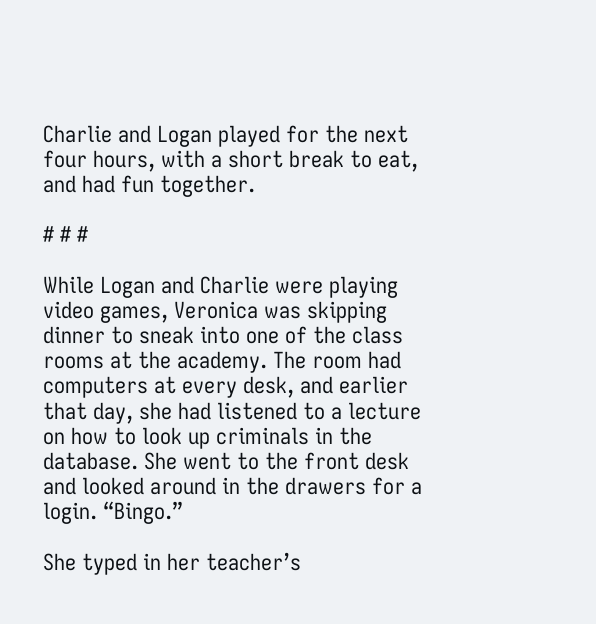Charlie and Logan played for the next four hours, with a short break to eat, and had fun together.

# # #

While Logan and Charlie were playing video games, Veronica was skipping dinner to sneak into one of the class rooms at the academy. The room had computers at every desk, and earlier that day, she had listened to a lecture on how to look up criminals in the database. She went to the front desk and looked around in the drawers for a login. “Bingo.”

She typed in her teacher’s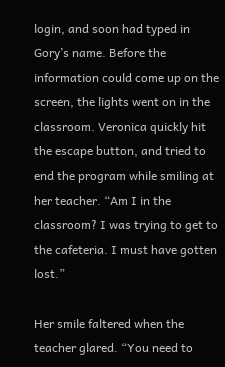login, and soon had typed in Gory’s name. Before the information could come up on the screen, the lights went on in the classroom. Veronica quickly hit the escape button, and tried to end the program while smiling at her teacher. “Am I in the classroom? I was trying to get to the cafeteria. I must have gotten lost.”

Her smile faltered when the teacher glared. “You need to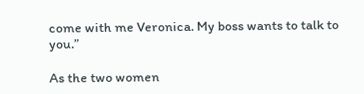come with me Veronica. My boss wants to talk to you.”

As the two women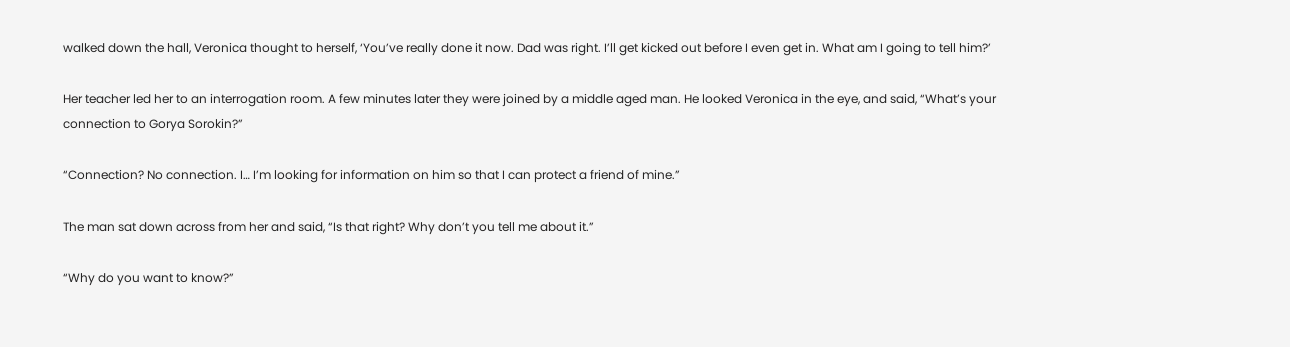walked down the hall, Veronica thought to herself, ‘You’ve really done it now. Dad was right. I’ll get kicked out before I even get in. What am I going to tell him?’

Her teacher led her to an interrogation room. A few minutes later they were joined by a middle aged man. He looked Veronica in the eye, and said, “What’s your connection to Gorya Sorokin?”

“Connection? No connection. I… I’m looking for information on him so that I can protect a friend of mine.”

The man sat down across from her and said, “Is that right? Why don’t you tell me about it.”

“Why do you want to know?”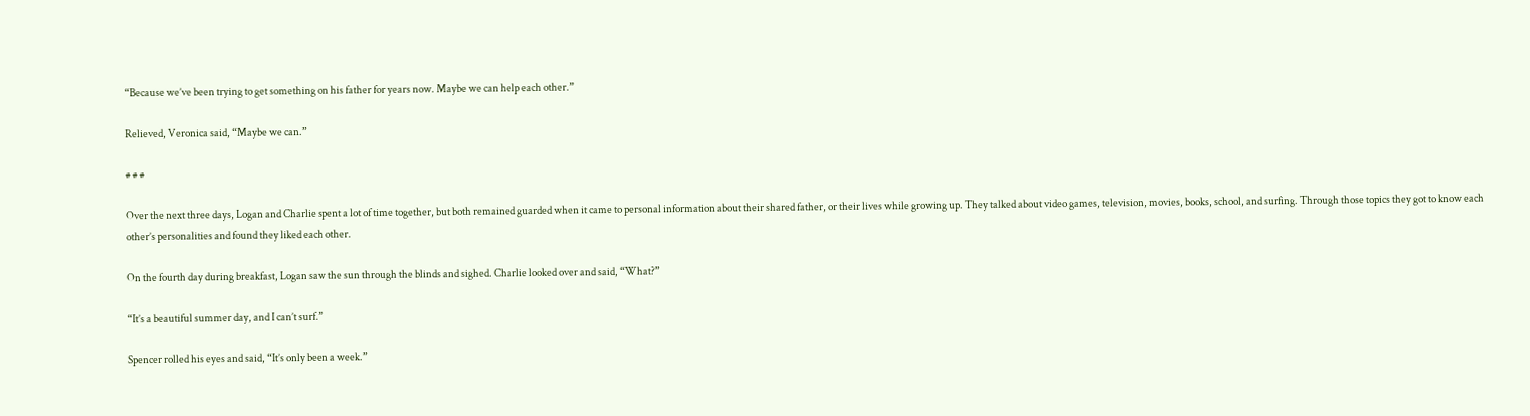“Because we’ve been trying to get something on his father for years now. Maybe we can help each other.”

Relieved, Veronica said, “Maybe we can.”

# # #

Over the next three days, Logan and Charlie spent a lot of time together, but both remained guarded when it came to personal information about their shared father, or their lives while growing up. They talked about video games, television, movies, books, school, and surfing. Through those topics they got to know each other’s personalities and found they liked each other.

On the fourth day during breakfast, Logan saw the sun through the blinds and sighed. Charlie looked over and said, “What?”

“It’s a beautiful summer day, and I can’t surf.”

Spencer rolled his eyes and said, “It’s only been a week.”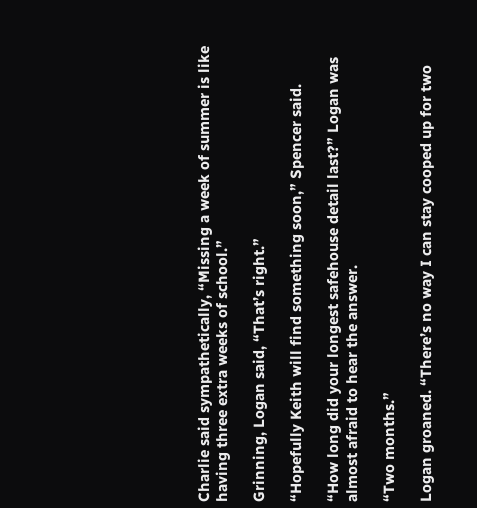Charlie said sympathetically, “Missing a week of summer is like having three extra weeks of school.”

Grinning, Logan said, “That’s right.”

“Hopefully Keith will find something soon,” Spencer said.

“How long did your longest safehouse detail last?” Logan was almost afraid to hear the answer.

“Two months.”

Logan groaned. “There’s no way I can stay cooped up for two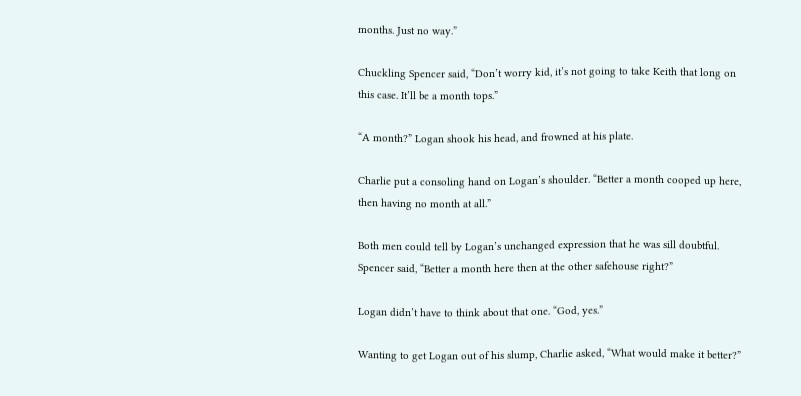months. Just no way.”

Chuckling Spencer said, “Don’t worry kid, it’s not going to take Keith that long on this case. It’ll be a month tops.”

“A month?” Logan shook his head, and frowned at his plate.

Charlie put a consoling hand on Logan’s shoulder. “Better a month cooped up here, then having no month at all.”

Both men could tell by Logan’s unchanged expression that he was sill doubtful. Spencer said, “Better a month here then at the other safehouse right?”

Logan didn’t have to think about that one. “God, yes.”

Wanting to get Logan out of his slump, Charlie asked, “What would make it better?”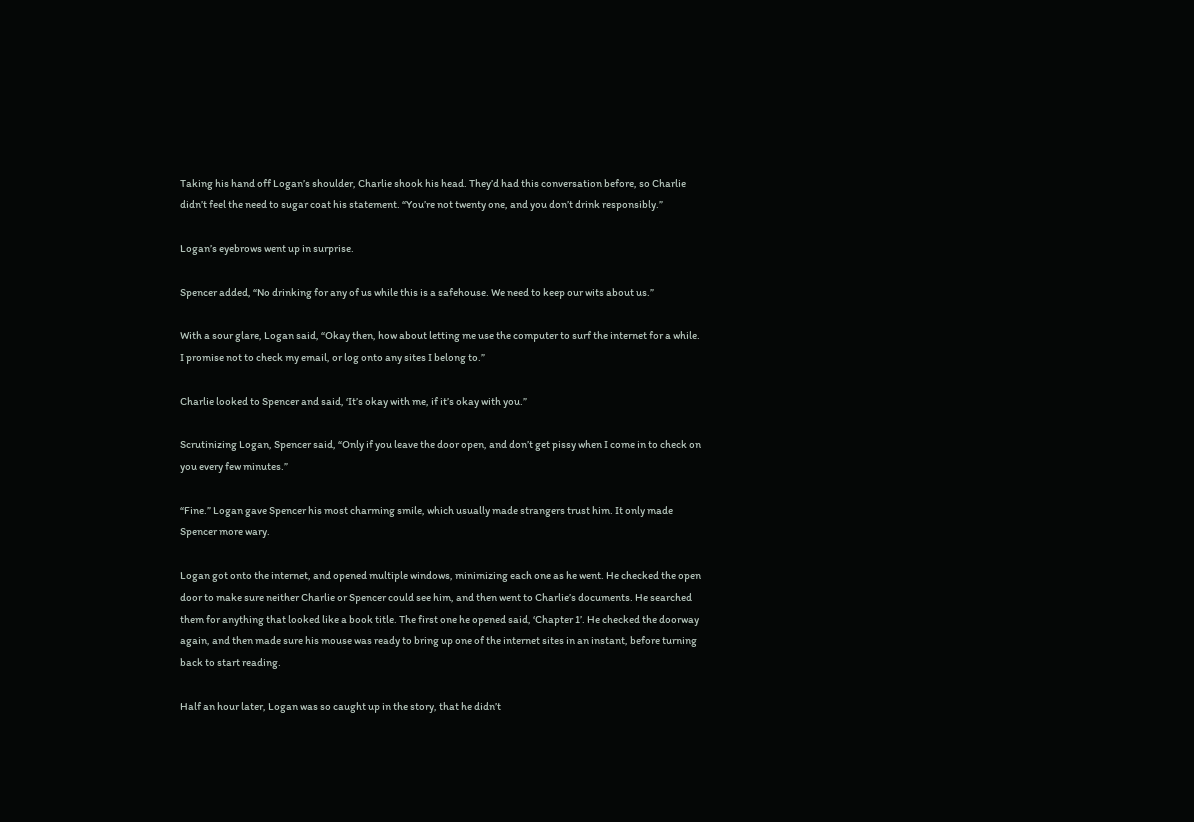Taking his hand off Logan’s shoulder, Charlie shook his head. They’d had this conversation before, so Charlie didn’t feel the need to sugar coat his statement. “You’re not twenty one, and you don’t drink responsibly.”

Logan’s eyebrows went up in surprise.

Spencer added, “No drinking for any of us while this is a safehouse. We need to keep our wits about us.”

With a sour glare, Logan said, “Okay then, how about letting me use the computer to surf the internet for a while. I promise not to check my email, or log onto any sites I belong to.”

Charlie looked to Spencer and said, ‘It’s okay with me, if it’s okay with you.”

Scrutinizing Logan, Spencer said, “Only if you leave the door open, and don’t get pissy when I come in to check on you every few minutes.”

“Fine.” Logan gave Spencer his most charming smile, which usually made strangers trust him. It only made Spencer more wary.

Logan got onto the internet, and opened multiple windows, minimizing each one as he went. He checked the open door to make sure neither Charlie or Spencer could see him, and then went to Charlie’s documents. He searched them for anything that looked like a book title. The first one he opened said, ‘Chapter 1’. He checked the doorway again, and then made sure his mouse was ready to bring up one of the internet sites in an instant, before turning back to start reading.

Half an hour later, Logan was so caught up in the story, that he didn’t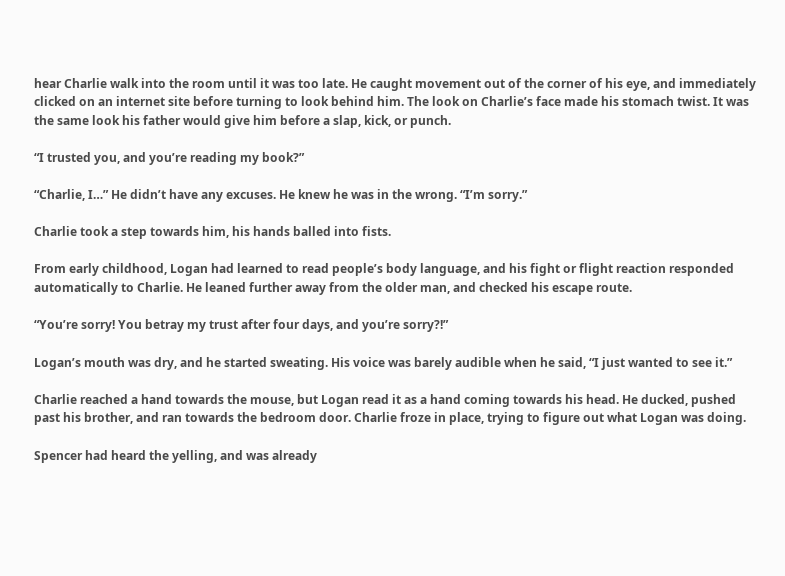hear Charlie walk into the room until it was too late. He caught movement out of the corner of his eye, and immediately clicked on an internet site before turning to look behind him. The look on Charlie’s face made his stomach twist. It was the same look his father would give him before a slap, kick, or punch.

“I trusted you, and you’re reading my book?”

“Charlie, I…” He didn’t have any excuses. He knew he was in the wrong. “I’m sorry.”

Charlie took a step towards him, his hands balled into fists.

From early childhood, Logan had learned to read people’s body language, and his fight or flight reaction responded automatically to Charlie. He leaned further away from the older man, and checked his escape route.

“You’re sorry! You betray my trust after four days, and you’re sorry?!”

Logan’s mouth was dry, and he started sweating. His voice was barely audible when he said, “I just wanted to see it.”

Charlie reached a hand towards the mouse, but Logan read it as a hand coming towards his head. He ducked, pushed past his brother, and ran towards the bedroom door. Charlie froze in place, trying to figure out what Logan was doing.

Spencer had heard the yelling, and was already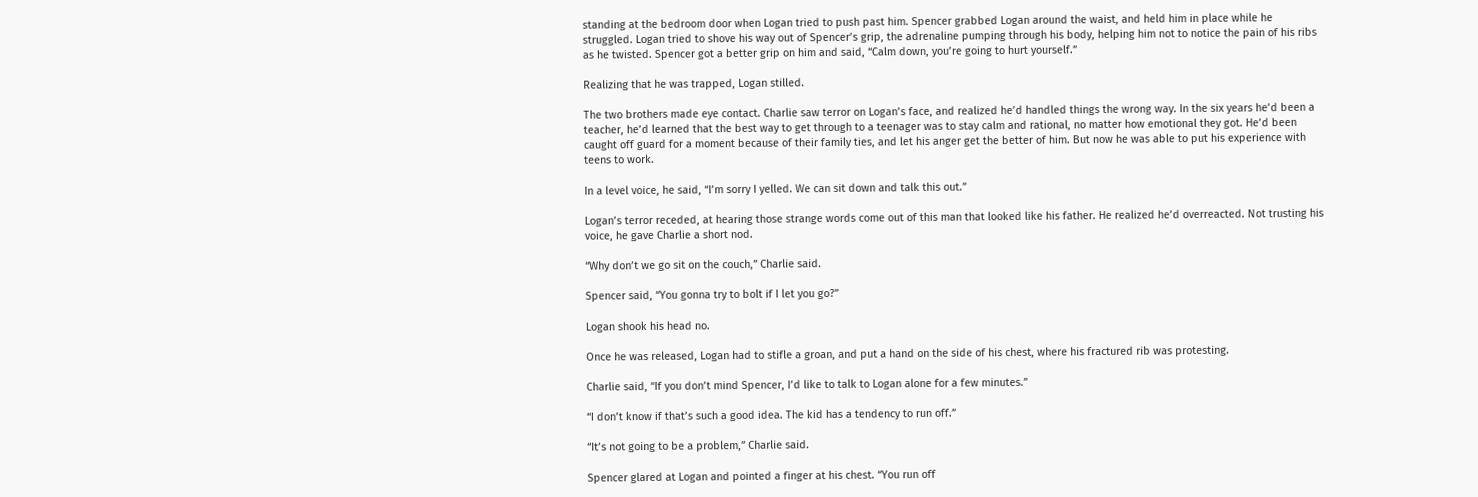standing at the bedroom door when Logan tried to push past him. Spencer grabbed Logan around the waist, and held him in place while he struggled. Logan tried to shove his way out of Spencer’s grip, the adrenaline pumping through his body, helping him not to notice the pain of his ribs as he twisted. Spencer got a better grip on him and said, “Calm down, you’re going to hurt yourself.”

Realizing that he was trapped, Logan stilled.

The two brothers made eye contact. Charlie saw terror on Logan’s face, and realized he’d handled things the wrong way. In the six years he’d been a teacher, he’d learned that the best way to get through to a teenager was to stay calm and rational, no matter how emotional they got. He’d been caught off guard for a moment because of their family ties, and let his anger get the better of him. But now he was able to put his experience with teens to work.

In a level voice, he said, “I’m sorry I yelled. We can sit down and talk this out.”

Logan’s terror receded, at hearing those strange words come out of this man that looked like his father. He realized he’d overreacted. Not trusting his voice, he gave Charlie a short nod.

“Why don’t we go sit on the couch,” Charlie said.

Spencer said, “You gonna try to bolt if I let you go?”

Logan shook his head no.

Once he was released, Logan had to stifle a groan, and put a hand on the side of his chest, where his fractured rib was protesting.

Charlie said, “If you don’t mind Spencer, I’d like to talk to Logan alone for a few minutes.”

“I don’t know if that’s such a good idea. The kid has a tendency to run off.”

“It’s not going to be a problem,” Charlie said.

Spencer glared at Logan and pointed a finger at his chest. “You run off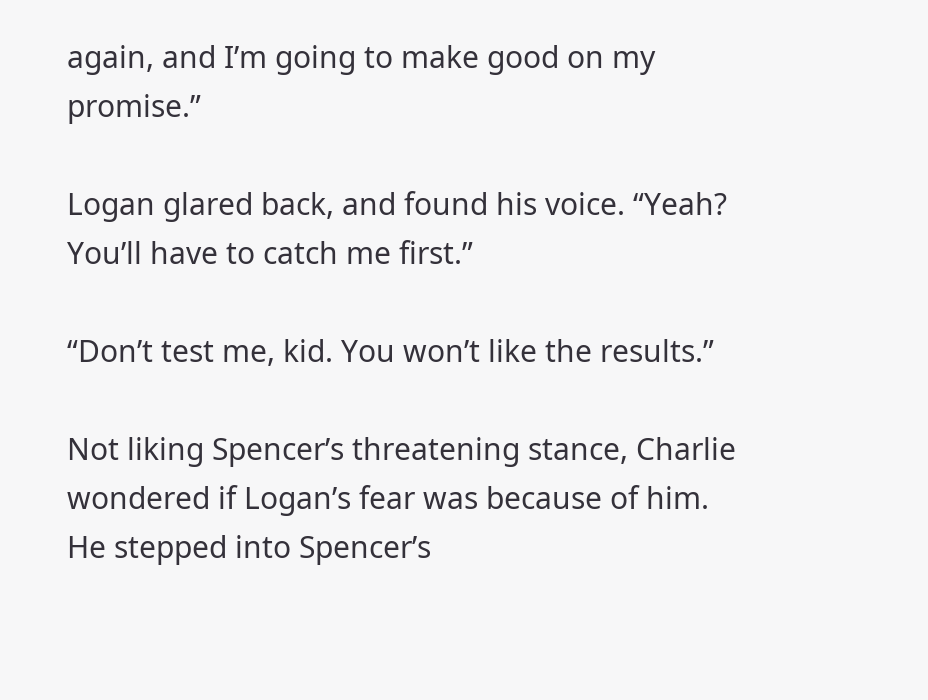again, and I’m going to make good on my promise.”

Logan glared back, and found his voice. “Yeah? You’ll have to catch me first.”

“Don’t test me, kid. You won’t like the results.”

Not liking Spencer’s threatening stance, Charlie wondered if Logan’s fear was because of him. He stepped into Spencer’s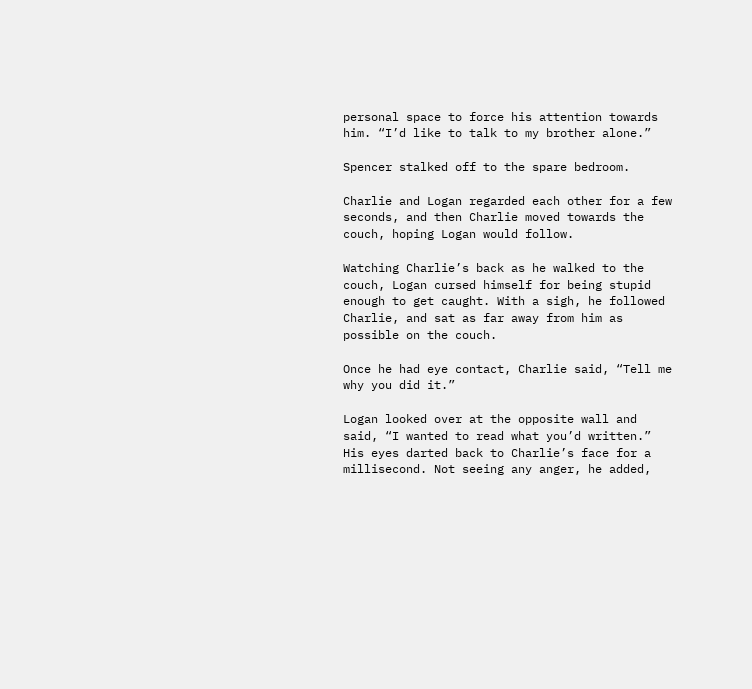personal space to force his attention towards him. “I’d like to talk to my brother alone.”

Spencer stalked off to the spare bedroom.

Charlie and Logan regarded each other for a few seconds, and then Charlie moved towards the couch, hoping Logan would follow.

Watching Charlie’s back as he walked to the couch, Logan cursed himself for being stupid enough to get caught. With a sigh, he followed Charlie, and sat as far away from him as possible on the couch.

Once he had eye contact, Charlie said, “Tell me why you did it.”

Logan looked over at the opposite wall and said, “I wanted to read what you’d written.” His eyes darted back to Charlie’s face for a millisecond. Not seeing any anger, he added,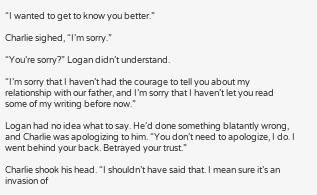“I wanted to get to know you better.”

Charlie sighed, “I’m sorry.”

“You’re sorry?” Logan didn’t understand.

“I’m sorry that I haven’t had the courage to tell you about my relationship with our father, and I’m sorry that I haven’t let you read some of my writing before now.”

Logan had no idea what to say. He’d done something blatantly wrong, and Charlie was apologizing to him. “You don’t need to apologize, I do. I went behind your back. Betrayed your trust.”

Charlie shook his head. “I shouldn’t have said that. I mean sure it’s an invasion of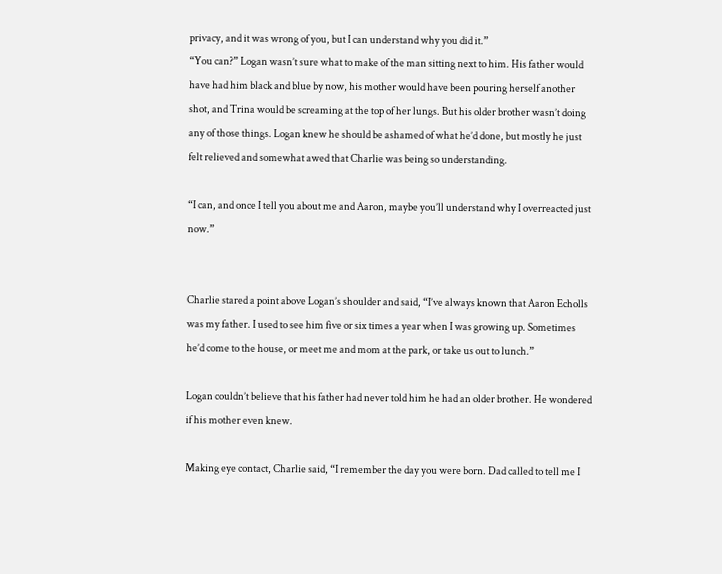privacy, and it was wrong of you, but I can understand why you did it.”
“You can?” Logan wasn’t sure what to make of the man sitting next to him. His father would have had him black and blue by now, his mother would have been pouring herself another shot, and Trina would be screaming at the top of her lungs. But his older brother wasn’t doing any of those things. Logan knew he should be ashamed of what he’d done, but mostly he just felt relieved and somewhat awed that Charlie was being so understanding.

“I can, and once I tell you about me and Aaron, maybe you’ll understand why I overreacted just now.”


Charlie stared a point above Logan’s shoulder and said, “I’ve always known that Aaron Echolls was my father. I used to see him five or six times a year when I was growing up. Sometimes he’d come to the house, or meet me and mom at the park, or take us out to lunch.”

Logan couldn’t believe that his father had never told him he had an older brother. He wondered if his mother even knew.

Making eye contact, Charlie said, “I remember the day you were born. Dad called to tell me I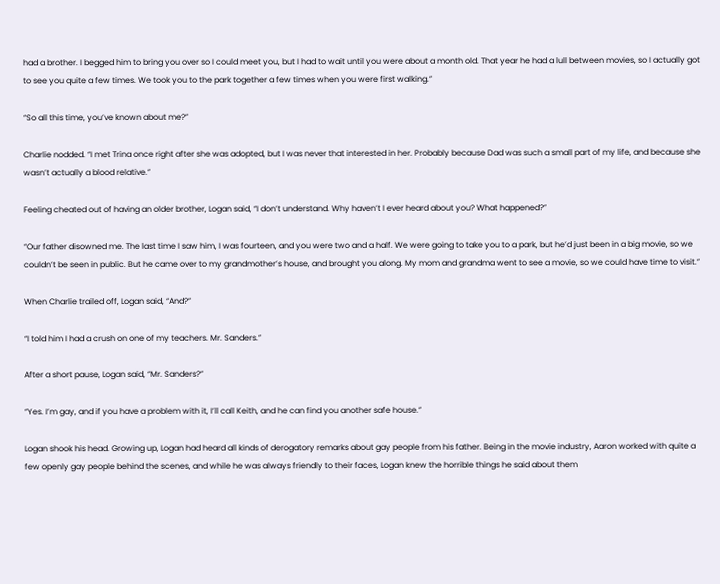had a brother. I begged him to bring you over so I could meet you, but I had to wait until you were about a month old. That year he had a lull between movies, so I actually got to see you quite a few times. We took you to the park together a few times when you were first walking.”

“So all this time, you’ve known about me?”

Charlie nodded. “I met Trina once right after she was adopted, but I was never that interested in her. Probably because Dad was such a small part of my life, and because she wasn’t actually a blood relative.”

Feeling cheated out of having an older brother, Logan said, “I don’t understand. Why haven’t I ever heard about you? What happened?”

“Our father disowned me. The last time I saw him, I was fourteen, and you were two and a half. We were going to take you to a park, but he’d just been in a big movie, so we couldn’t be seen in public. But he came over to my grandmother’s house, and brought you along. My mom and grandma went to see a movie, so we could have time to visit.”

When Charlie trailed off, Logan said, “And?”

“I told him I had a crush on one of my teachers. Mr. Sanders.”

After a short pause, Logan said, “Mr. Sanders?”

“Yes. I’m gay, and if you have a problem with it, I’ll call Keith, and he can find you another safe house.”

Logan shook his head. Growing up, Logan had heard all kinds of derogatory remarks about gay people from his father. Being in the movie industry, Aaron worked with quite a few openly gay people behind the scenes, and while he was always friendly to their faces, Logan knew the horrible things he said about them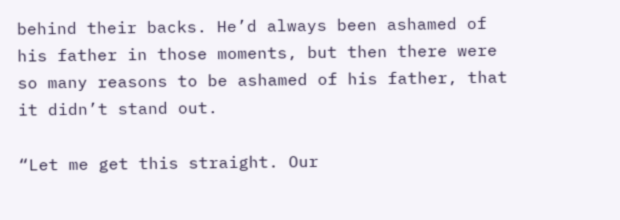behind their backs. He’d always been ashamed of his father in those moments, but then there were so many reasons to be ashamed of his father, that it didn’t stand out.

“Let me get this straight. Our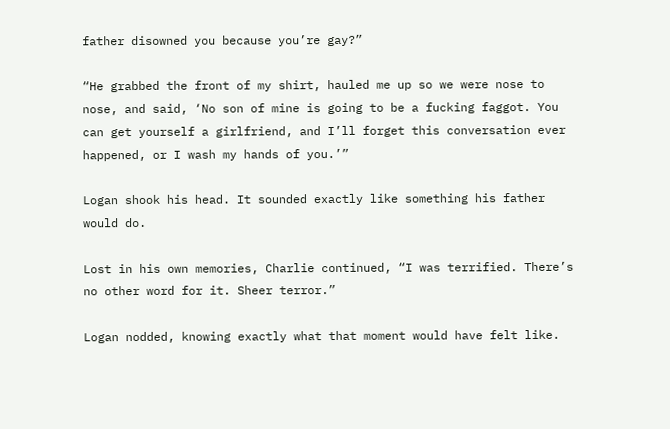father disowned you because you’re gay?”

“He grabbed the front of my shirt, hauled me up so we were nose to nose, and said, ‘No son of mine is going to be a fucking faggot. You can get yourself a girlfriend, and I’ll forget this conversation ever happened, or I wash my hands of you.’”

Logan shook his head. It sounded exactly like something his father would do.

Lost in his own memories, Charlie continued, “I was terrified. There’s no other word for it. Sheer terror.”

Logan nodded, knowing exactly what that moment would have felt like.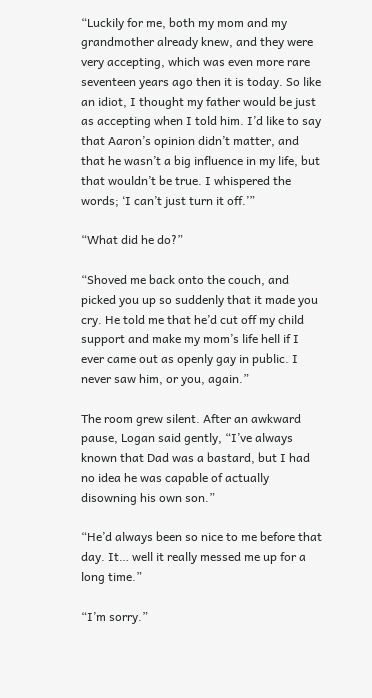“Luckily for me, both my mom and my grandmother already knew, and they were very accepting, which was even more rare seventeen years ago then it is today. So like an idiot, I thought my father would be just as accepting when I told him. I’d like to say that Aaron’s opinion didn’t matter, and that he wasn’t a big influence in my life, but that wouldn’t be true. I whispered the words; ‘I can’t just turn it off.’”

“What did he do?”

“Shoved me back onto the couch, and picked you up so suddenly that it made you cry. He told me that he’d cut off my child support and make my mom’s life hell if I ever came out as openly gay in public. I never saw him, or you, again.”

The room grew silent. After an awkward pause, Logan said gently, “I’ve always known that Dad was a bastard, but I had no idea he was capable of actually disowning his own son.”

“He’d always been so nice to me before that day. It… well it really messed me up for a long time.”

“I’m sorry.”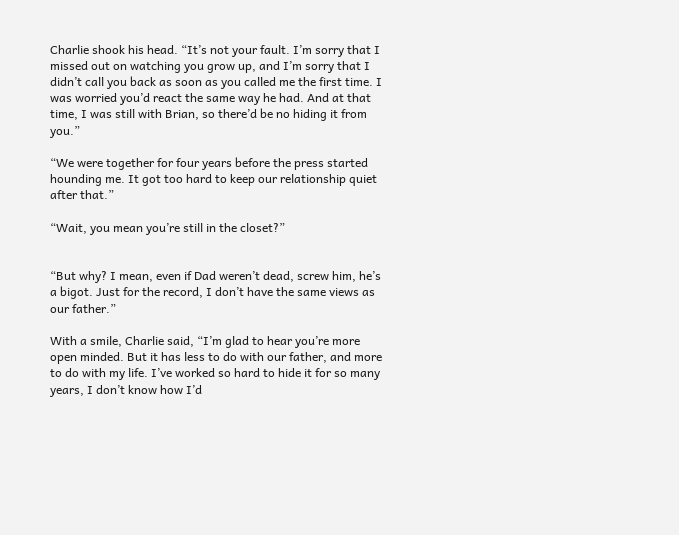Charlie shook his head. “It’s not your fault. I’m sorry that I missed out on watching you grow up, and I’m sorry that I didn’t call you back as soon as you called me the first time. I was worried you’d react the same way he had. And at that time, I was still with Brian, so there’d be no hiding it from you.”

“We were together for four years before the press started hounding me. It got too hard to keep our relationship quiet after that.”

“Wait, you mean you’re still in the closet?”


“But why? I mean, even if Dad weren’t dead, screw him, he’s a bigot. Just for the record, I don’t have the same views as our father.”

With a smile, Charlie said, “I’m glad to hear you’re more open minded. But it has less to do with our father, and more to do with my life. I’ve worked so hard to hide it for so many years, I don’t know how I’d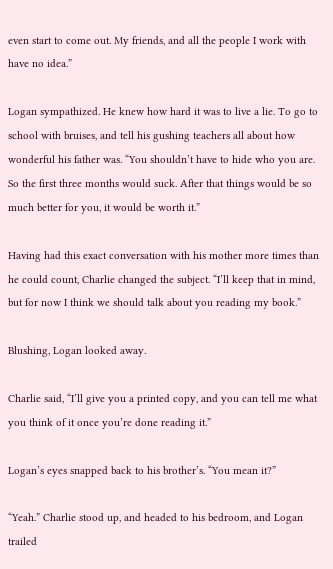even start to come out. My friends, and all the people I work with have no idea.”

Logan sympathized. He knew how hard it was to live a lie. To go to school with bruises, and tell his gushing teachers all about how wonderful his father was. “You shouldn’t have to hide who you are. So the first three months would suck. After that things would be so much better for you, it would be worth it.”

Having had this exact conversation with his mother more times than he could count, Charlie changed the subject. “I’ll keep that in mind, but for now I think we should talk about you reading my book.”

Blushing, Logan looked away.

Charlie said, “I’ll give you a printed copy, and you can tell me what you think of it once you’re done reading it.”

Logan’s eyes snapped back to his brother’s. “You mean it?”

“Yeah.” Charlie stood up, and headed to his bedroom, and Logan trailed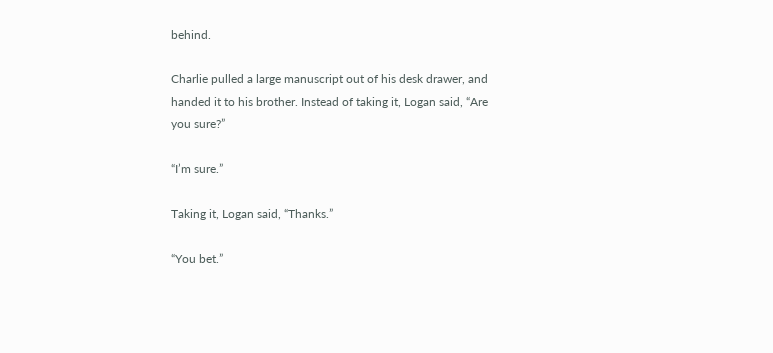behind.

Charlie pulled a large manuscript out of his desk drawer, and handed it to his brother. Instead of taking it, Logan said, “Are you sure?”

“I’m sure.”

Taking it, Logan said, “Thanks.”

“You bet.”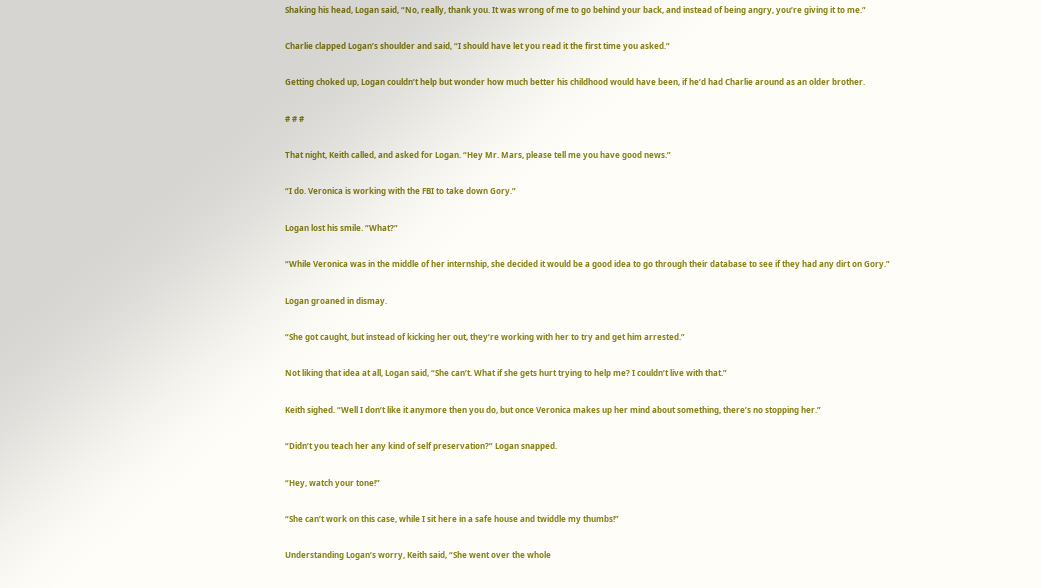Shaking his head, Logan said, “No, really, thank you. It was wrong of me to go behind your back, and instead of being angry, you’re giving it to me.”

Charlie clapped Logan’s shoulder and said, “I should have let you read it the first time you asked.”

Getting choked up, Logan couldn’t help but wonder how much better his childhood would have been, if he’d had Charlie around as an older brother.

# # #

That night, Keith called, and asked for Logan. “Hey Mr. Mars, please tell me you have good news.”

“I do. Veronica is working with the FBI to take down Gory.”

Logan lost his smile. “What?”

“While Veronica was in the middle of her internship, she decided it would be a good idea to go through their database to see if they had any dirt on Gory.”

Logan groaned in dismay.

“She got caught, but instead of kicking her out, they’re working with her to try and get him arrested.”

Not liking that idea at all, Logan said, “She can’t. What if she gets hurt trying to help me? I couldn’t live with that.”

Keith sighed. “Well I don’t like it anymore then you do, but once Veronica makes up her mind about something, there’s no stopping her.”

“Didn’t you teach her any kind of self preservation?” Logan snapped.

“Hey, watch your tone!”

“She can’t work on this case, while I sit here in a safe house and twiddle my thumbs!”

Understanding Logan’s worry, Keith said, “She went over the whole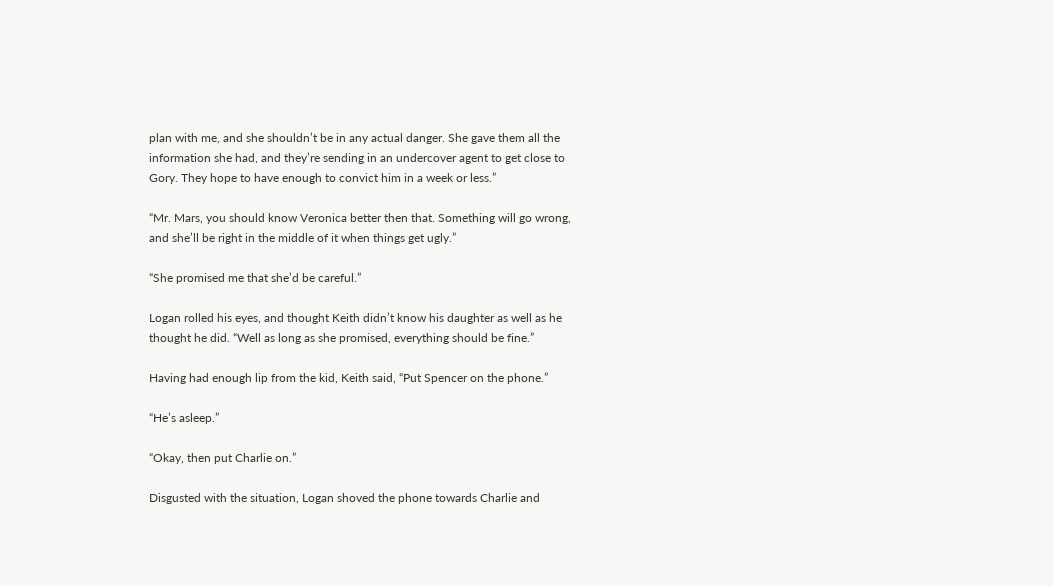plan with me, and she shouldn’t be in any actual danger. She gave them all the information she had, and they’re sending in an undercover agent to get close to Gory. They hope to have enough to convict him in a week or less.”

“Mr. Mars, you should know Veronica better then that. Something will go wrong, and she’ll be right in the middle of it when things get ugly.”

“She promised me that she’d be careful.”

Logan rolled his eyes, and thought Keith didn’t know his daughter as well as he thought he did. “Well as long as she promised, everything should be fine.”

Having had enough lip from the kid, Keith said, “Put Spencer on the phone.”

“He’s asleep.”

“Okay, then put Charlie on.”

Disgusted with the situation, Logan shoved the phone towards Charlie and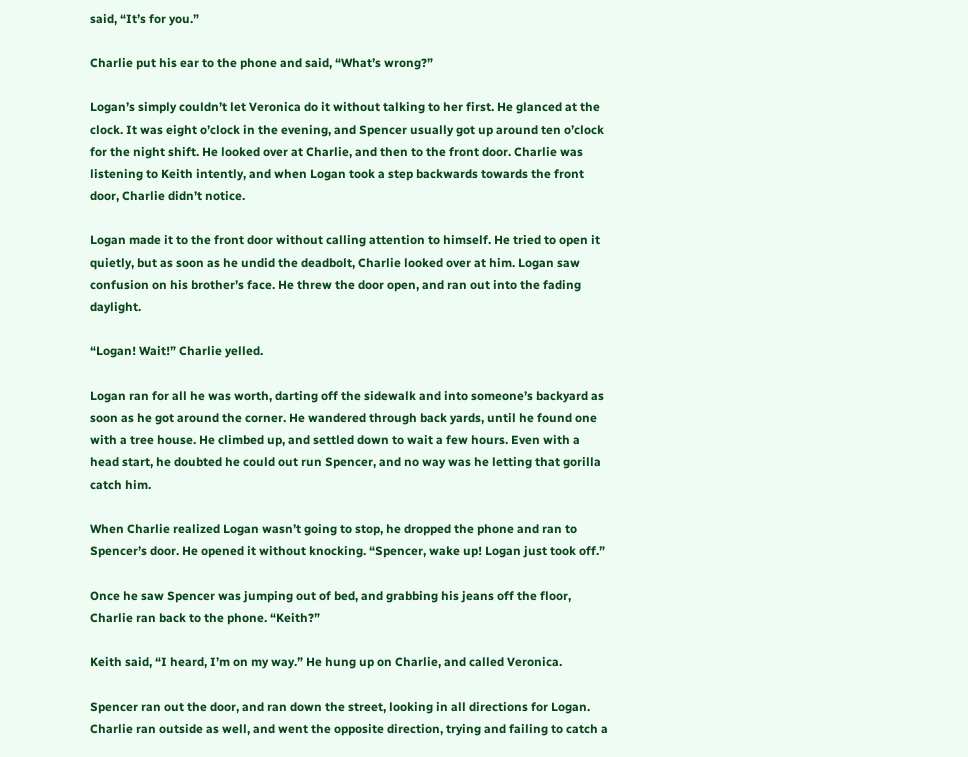said, “It’s for you.”

Charlie put his ear to the phone and said, “What’s wrong?”

Logan’s simply couldn’t let Veronica do it without talking to her first. He glanced at the clock. It was eight o’clock in the evening, and Spencer usually got up around ten o’clock for the night shift. He looked over at Charlie, and then to the front door. Charlie was listening to Keith intently, and when Logan took a step backwards towards the front door, Charlie didn’t notice.

Logan made it to the front door without calling attention to himself. He tried to open it quietly, but as soon as he undid the deadbolt, Charlie looked over at him. Logan saw confusion on his brother’s face. He threw the door open, and ran out into the fading daylight.

“Logan! Wait!” Charlie yelled.

Logan ran for all he was worth, darting off the sidewalk and into someone’s backyard as soon as he got around the corner. He wandered through back yards, until he found one with a tree house. He climbed up, and settled down to wait a few hours. Even with a head start, he doubted he could out run Spencer, and no way was he letting that gorilla catch him.

When Charlie realized Logan wasn’t going to stop, he dropped the phone and ran to Spencer’s door. He opened it without knocking. “Spencer, wake up! Logan just took off.”

Once he saw Spencer was jumping out of bed, and grabbing his jeans off the floor, Charlie ran back to the phone. “Keith?”

Keith said, “I heard, I’m on my way.” He hung up on Charlie, and called Veronica.

Spencer ran out the door, and ran down the street, looking in all directions for Logan. Charlie ran outside as well, and went the opposite direction, trying and failing to catch a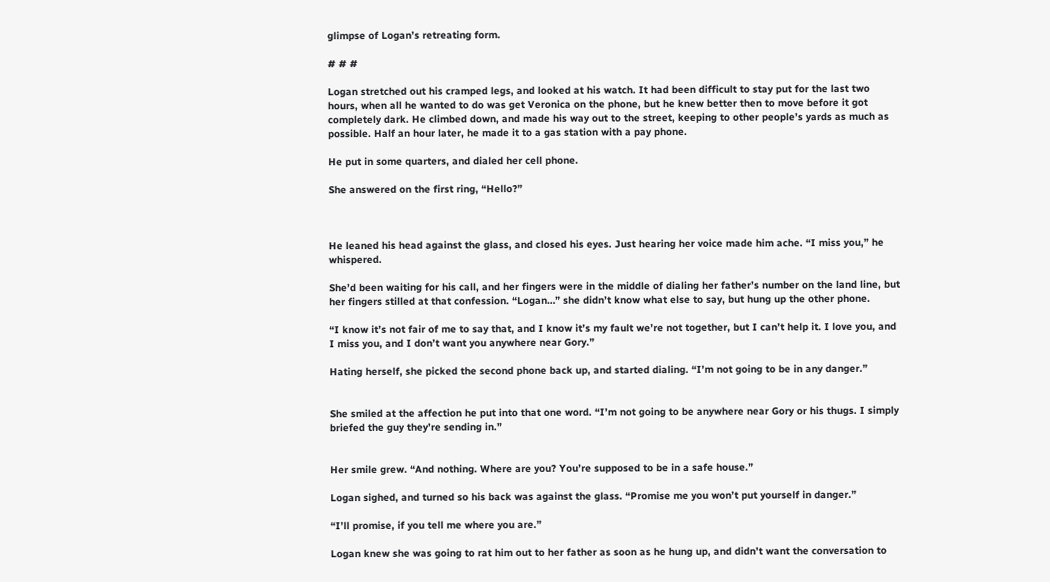glimpse of Logan’s retreating form.

# # #

Logan stretched out his cramped legs, and looked at his watch. It had been difficult to stay put for the last two hours, when all he wanted to do was get Veronica on the phone, but he knew better then to move before it got completely dark. He climbed down, and made his way out to the street, keeping to other people’s yards as much as possible. Half an hour later, he made it to a gas station with a pay phone.

He put in some quarters, and dialed her cell phone.

She answered on the first ring, “Hello?”



He leaned his head against the glass, and closed his eyes. Just hearing her voice made him ache. “I miss you,” he whispered.

She’d been waiting for his call, and her fingers were in the middle of dialing her father’s number on the land line, but her fingers stilled at that confession. “Logan…” she didn’t know what else to say, but hung up the other phone.

“I know it’s not fair of me to say that, and I know it’s my fault we’re not together, but I can’t help it. I love you, and I miss you, and I don’t want you anywhere near Gory.”

Hating herself, she picked the second phone back up, and started dialing. “I’m not going to be in any danger.”


She smiled at the affection he put into that one word. “I’m not going to be anywhere near Gory or his thugs. I simply briefed the guy they’re sending in.”


Her smile grew. “And nothing. Where are you? You’re supposed to be in a safe house.”

Logan sighed, and turned so his back was against the glass. “Promise me you won’t put yourself in danger.”

“I’ll promise, if you tell me where you are.”

Logan knew she was going to rat him out to her father as soon as he hung up, and didn’t want the conversation to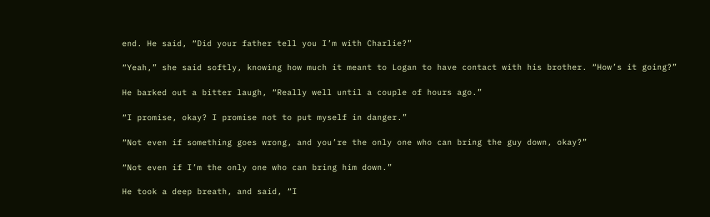end. He said, “Did your father tell you I’m with Charlie?”

“Yeah,” she said softly, knowing how much it meant to Logan to have contact with his brother. “How’s it going?”

He barked out a bitter laugh, “Really well until a couple of hours ago.”

“I promise, okay? I promise not to put myself in danger.”

“Not even if something goes wrong, and you’re the only one who can bring the guy down, okay?”

“Not even if I’m the only one who can bring him down.”

He took a deep breath, and said, “I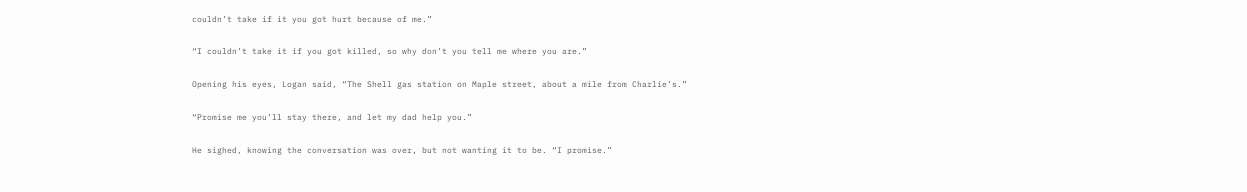couldn’t take if it you got hurt because of me.”

“I couldn’t take it if you got killed, so why don’t you tell me where you are.”

Opening his eyes, Logan said, “The Shell gas station on Maple street, about a mile from Charlie’s.”

“Promise me you’ll stay there, and let my dad help you.”

He sighed, knowing the conversation was over, but not wanting it to be. “I promise.”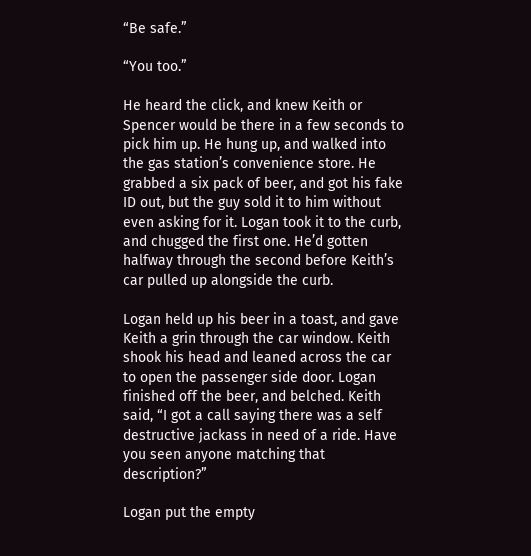“Be safe.”

“You too.”

He heard the click, and knew Keith or Spencer would be there in a few seconds to pick him up. He hung up, and walked into the gas station’s convenience store. He grabbed a six pack of beer, and got his fake ID out, but the guy sold it to him without even asking for it. Logan took it to the curb, and chugged the first one. He’d gotten halfway through the second before Keith’s car pulled up alongside the curb.

Logan held up his beer in a toast, and gave Keith a grin through the car window. Keith shook his head and leaned across the car to open the passenger side door. Logan finished off the beer, and belched. Keith said, “I got a call saying there was a self destructive jackass in need of a ride. Have you seen anyone matching that description?”

Logan put the empty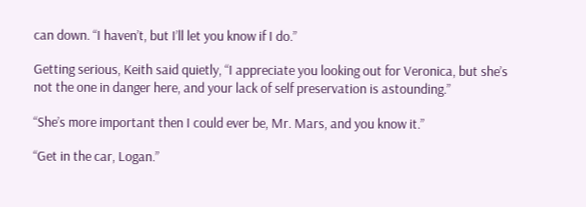can down. “I haven’t, but I’ll let you know if I do.”

Getting serious, Keith said quietly, “I appreciate you looking out for Veronica, but she’s not the one in danger here, and your lack of self preservation is astounding.”

“She’s more important then I could ever be, Mr. Mars, and you know it.”

“Get in the car, Logan.”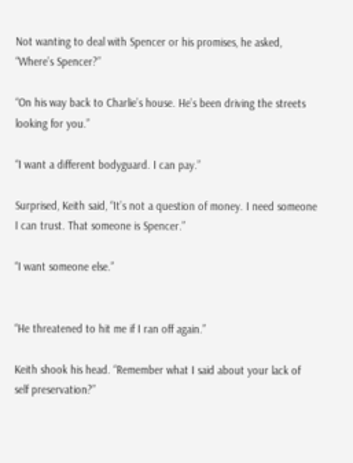Not wanting to deal with Spencer or his promises, he asked, “Where’s Spencer?”

“On his way back to Charlie’s house. He’s been driving the streets looking for you.”

“I want a different bodyguard. I can pay.”

Surprised, Keith said, “It’s not a question of money. I need someone I can trust. That someone is Spencer.”

“I want someone else.”


“He threatened to hit me if I ran off again.”

Keith shook his head. “Remember what I said about your lack of self preservation?”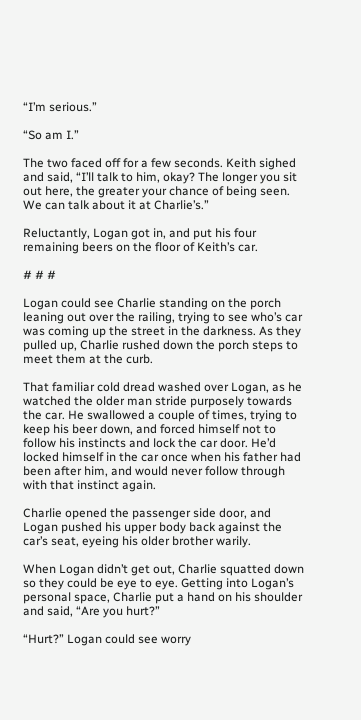“I’m serious.”

“So am I.”

The two faced off for a few seconds. Keith sighed and said, “I’ll talk to him, okay? The longer you sit out here, the greater your chance of being seen. We can talk about it at Charlie’s.”

Reluctantly, Logan got in, and put his four remaining beers on the floor of Keith’s car.

# # #

Logan could see Charlie standing on the porch leaning out over the railing, trying to see who’s car was coming up the street in the darkness. As they pulled up, Charlie rushed down the porch steps to meet them at the curb.

That familiar cold dread washed over Logan, as he watched the older man stride purposely towards the car. He swallowed a couple of times, trying to keep his beer down, and forced himself not to follow his instincts and lock the car door. He’d locked himself in the car once when his father had been after him, and would never follow through with that instinct again.

Charlie opened the passenger side door, and Logan pushed his upper body back against the car’s seat, eyeing his older brother warily.

When Logan didn’t get out, Charlie squatted down so they could be eye to eye. Getting into Logan’s personal space, Charlie put a hand on his shoulder and said, “Are you hurt?”

“Hurt?” Logan could see worry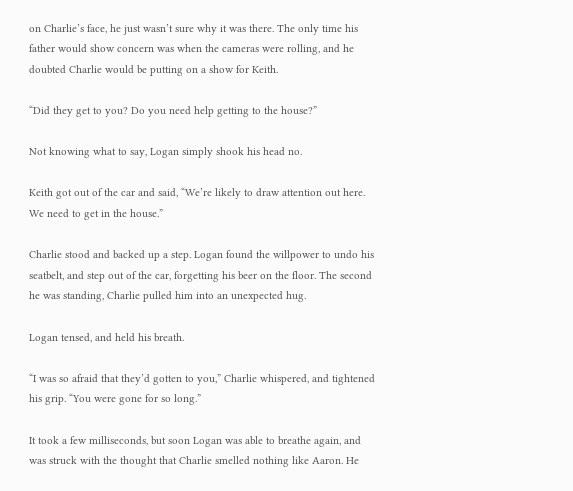on Charlie’s face, he just wasn’t sure why it was there. The only time his father would show concern was when the cameras were rolling, and he doubted Charlie would be putting on a show for Keith.

“Did they get to you? Do you need help getting to the house?”

Not knowing what to say, Logan simply shook his head no.

Keith got out of the car and said, “We’re likely to draw attention out here. We need to get in the house.”

Charlie stood and backed up a step. Logan found the willpower to undo his seatbelt, and step out of the car, forgetting his beer on the floor. The second he was standing, Charlie pulled him into an unexpected hug.

Logan tensed, and held his breath.

“I was so afraid that they’d gotten to you,” Charlie whispered, and tightened his grip. “You were gone for so long.”

It took a few milliseconds, but soon Logan was able to breathe again, and was struck with the thought that Charlie smelled nothing like Aaron. He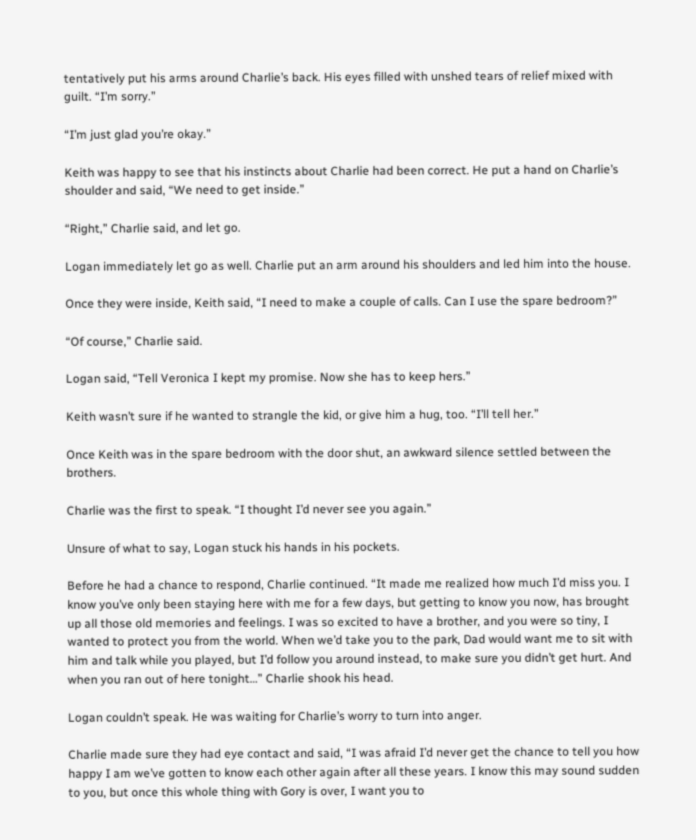tentatively put his arms around Charlie’s back. His eyes filled with unshed tears of relief mixed with guilt. “I’m sorry.”

“I’m just glad you’re okay.”

Keith was happy to see that his instincts about Charlie had been correct. He put a hand on Charlie’s shoulder and said, “We need to get inside.”

“Right,” Charlie said, and let go.

Logan immediately let go as well. Charlie put an arm around his shoulders and led him into the house.

Once they were inside, Keith said, “I need to make a couple of calls. Can I use the spare bedroom?”

“Of course,” Charlie said.

Logan said, “Tell Veronica I kept my promise. Now she has to keep hers.”

Keith wasn’t sure if he wanted to strangle the kid, or give him a hug, too. “I’ll tell her.”

Once Keith was in the spare bedroom with the door shut, an awkward silence settled between the brothers.

Charlie was the first to speak. “I thought I’d never see you again.”

Unsure of what to say, Logan stuck his hands in his pockets.

Before he had a chance to respond, Charlie continued. “It made me realized how much I’d miss you. I know you’ve only been staying here with me for a few days, but getting to know you now, has brought up all those old memories and feelings. I was so excited to have a brother, and you were so tiny, I wanted to protect you from the world. When we’d take you to the park, Dad would want me to sit with him and talk while you played, but I’d follow you around instead, to make sure you didn’t get hurt. And when you ran out of here tonight…” Charlie shook his head.

Logan couldn’t speak. He was waiting for Charlie’s worry to turn into anger.

Charlie made sure they had eye contact and said, “I was afraid I’d never get the chance to tell you how happy I am we’ve gotten to know each other again after all these years. I know this may sound sudden to you, but once this whole thing with Gory is over, I want you to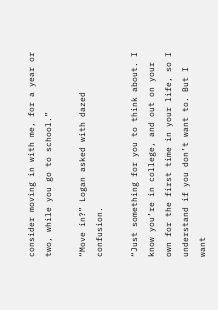consider moving in with me, for a year or two, while you go to school.”

“Move in?” Logan asked with dazed confusion.

“Just something for you to think about. I know you’re in college, and out on your own for the first time in your life, so I understand if you don’t want to. But I want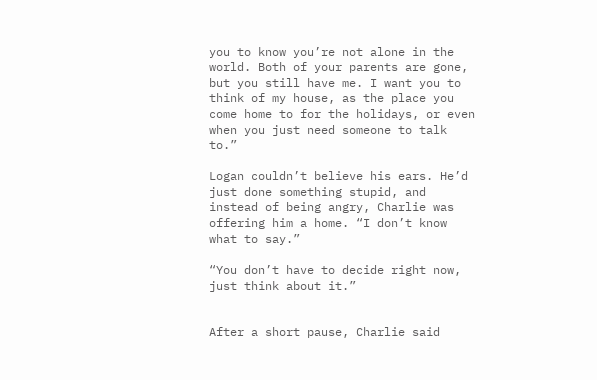you to know you’re not alone in the world. Both of your parents are gone, but you still have me. I want you to think of my house, as the place you come home to for the holidays, or even when you just need someone to talk to.”

Logan couldn’t believe his ears. He’d just done something stupid, and instead of being angry, Charlie was offering him a home. “I don’t know what to say.”

“You don’t have to decide right now, just think about it.”


After a short pause, Charlie said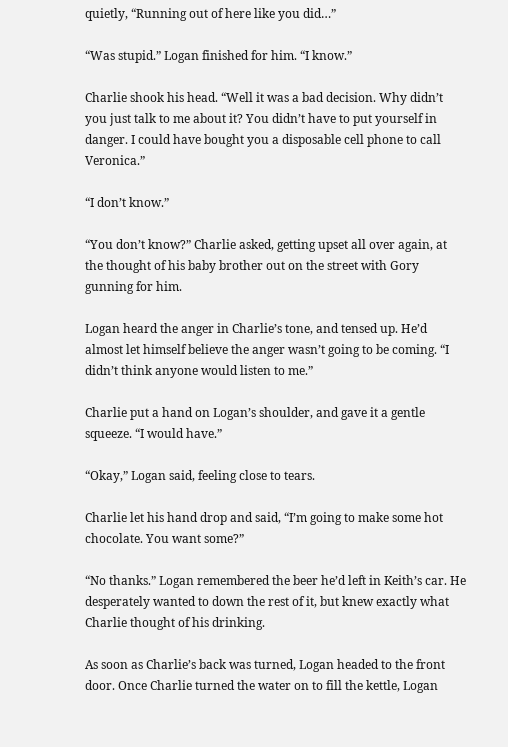quietly, “Running out of here like you did…”

“Was stupid.” Logan finished for him. “I know.”

Charlie shook his head. “Well it was a bad decision. Why didn’t you just talk to me about it? You didn’t have to put yourself in danger. I could have bought you a disposable cell phone to call Veronica.”

“I don’t know.”

“You don’t know?” Charlie asked, getting upset all over again, at the thought of his baby brother out on the street with Gory gunning for him.

Logan heard the anger in Charlie’s tone, and tensed up. He’d almost let himself believe the anger wasn’t going to be coming. “I didn’t think anyone would listen to me.”

Charlie put a hand on Logan’s shoulder, and gave it a gentle squeeze. “I would have.”

“Okay,” Logan said, feeling close to tears.

Charlie let his hand drop and said, “I’m going to make some hot chocolate. You want some?”

“No thanks.” Logan remembered the beer he’d left in Keith’s car. He desperately wanted to down the rest of it, but knew exactly what Charlie thought of his drinking.

As soon as Charlie’s back was turned, Logan headed to the front door. Once Charlie turned the water on to fill the kettle, Logan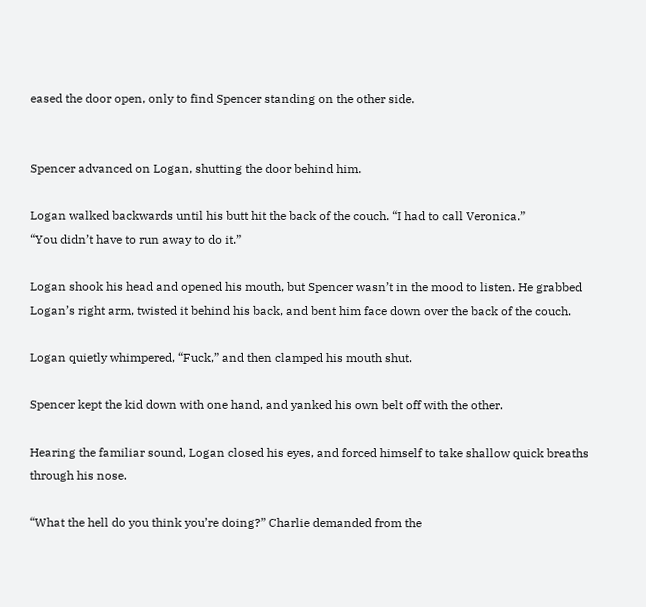eased the door open, only to find Spencer standing on the other side.


Spencer advanced on Logan, shutting the door behind him.

Logan walked backwards until his butt hit the back of the couch. “I had to call Veronica.”
“You didn’t have to run away to do it.”

Logan shook his head and opened his mouth, but Spencer wasn’t in the mood to listen. He grabbed Logan’s right arm, twisted it behind his back, and bent him face down over the back of the couch.

Logan quietly whimpered, “Fuck,” and then clamped his mouth shut.

Spencer kept the kid down with one hand, and yanked his own belt off with the other.

Hearing the familiar sound, Logan closed his eyes, and forced himself to take shallow quick breaths through his nose.

“What the hell do you think you’re doing?” Charlie demanded from the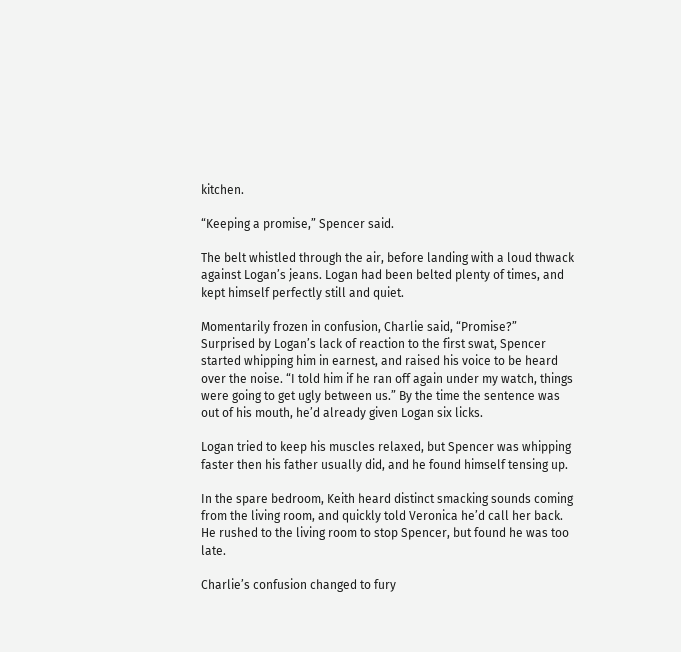kitchen.

“Keeping a promise,” Spencer said.

The belt whistled through the air, before landing with a loud thwack against Logan’s jeans. Logan had been belted plenty of times, and kept himself perfectly still and quiet.

Momentarily frozen in confusion, Charlie said, “Promise?”
Surprised by Logan’s lack of reaction to the first swat, Spencer started whipping him in earnest, and raised his voice to be heard over the noise. “I told him if he ran off again under my watch, things were going to get ugly between us.” By the time the sentence was out of his mouth, he’d already given Logan six licks.

Logan tried to keep his muscles relaxed, but Spencer was whipping faster then his father usually did, and he found himself tensing up.

In the spare bedroom, Keith heard distinct smacking sounds coming from the living room, and quickly told Veronica he’d call her back. He rushed to the living room to stop Spencer, but found he was too late.

Charlie’s confusion changed to fury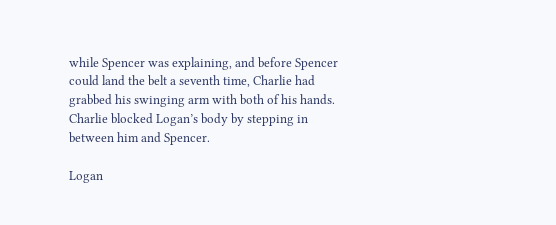while Spencer was explaining, and before Spencer could land the belt a seventh time, Charlie had grabbed his swinging arm with both of his hands. Charlie blocked Logan’s body by stepping in between him and Spencer.

Logan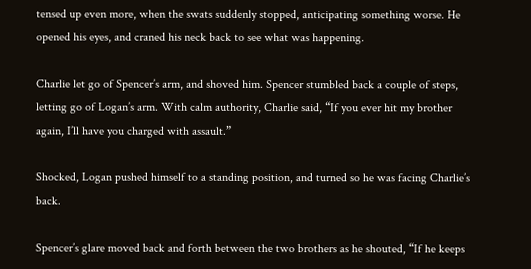tensed up even more, when the swats suddenly stopped, anticipating something worse. He opened his eyes, and craned his neck back to see what was happening.

Charlie let go of Spencer’s arm, and shoved him. Spencer stumbled back a couple of steps, letting go of Logan’s arm. With calm authority, Charlie said, “If you ever hit my brother again, I’ll have you charged with assault.”

Shocked, Logan pushed himself to a standing position, and turned so he was facing Charlie’s back.

Spencer’s glare moved back and forth between the two brothers as he shouted, “If he keeps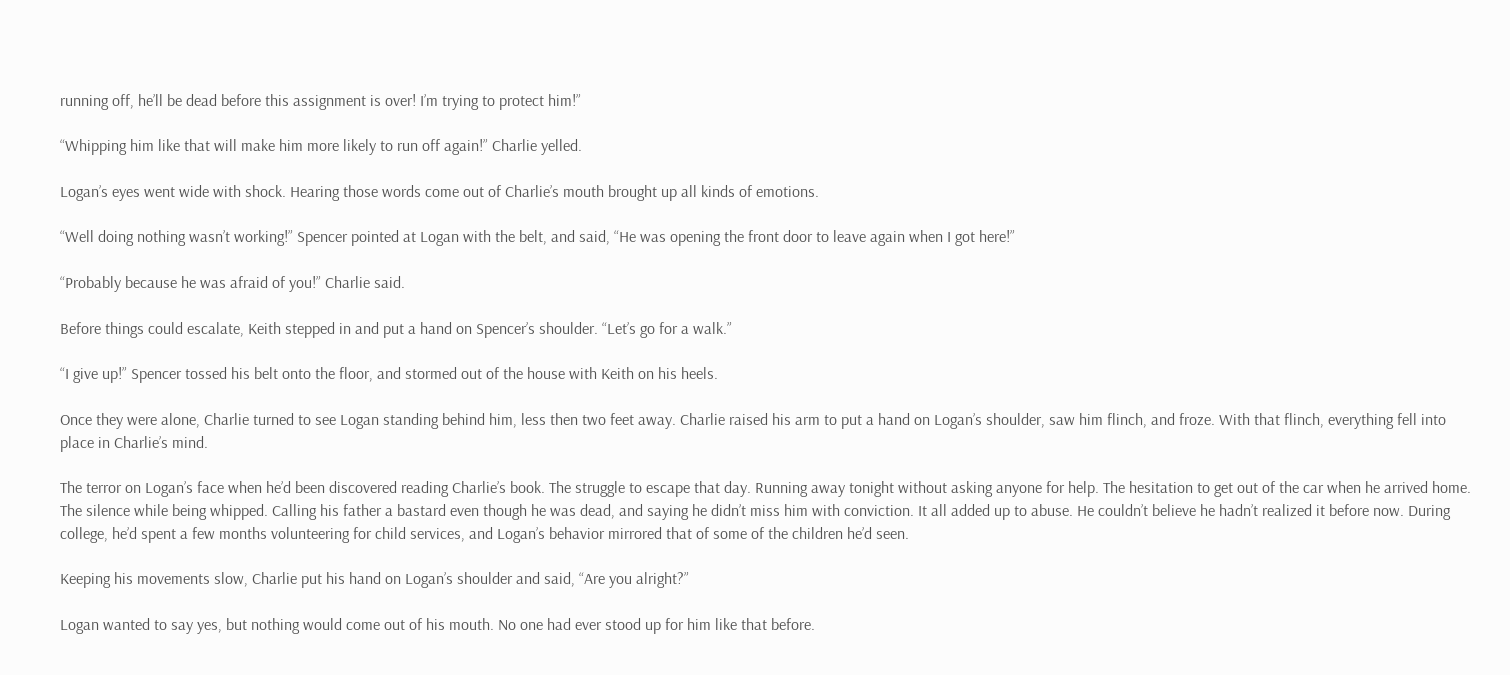running off, he’ll be dead before this assignment is over! I’m trying to protect him!”

“Whipping him like that will make him more likely to run off again!” Charlie yelled.

Logan’s eyes went wide with shock. Hearing those words come out of Charlie’s mouth brought up all kinds of emotions.

“Well doing nothing wasn’t working!” Spencer pointed at Logan with the belt, and said, “He was opening the front door to leave again when I got here!”

“Probably because he was afraid of you!” Charlie said.

Before things could escalate, Keith stepped in and put a hand on Spencer’s shoulder. “Let’s go for a walk.”

“I give up!” Spencer tossed his belt onto the floor, and stormed out of the house with Keith on his heels.

Once they were alone, Charlie turned to see Logan standing behind him, less then two feet away. Charlie raised his arm to put a hand on Logan’s shoulder, saw him flinch, and froze. With that flinch, everything fell into place in Charlie’s mind.

The terror on Logan’s face when he’d been discovered reading Charlie’s book. The struggle to escape that day. Running away tonight without asking anyone for help. The hesitation to get out of the car when he arrived home. The silence while being whipped. Calling his father a bastard even though he was dead, and saying he didn’t miss him with conviction. It all added up to abuse. He couldn’t believe he hadn’t realized it before now. During college, he’d spent a few months volunteering for child services, and Logan’s behavior mirrored that of some of the children he’d seen.

Keeping his movements slow, Charlie put his hand on Logan’s shoulder and said, “Are you alright?”

Logan wanted to say yes, but nothing would come out of his mouth. No one had ever stood up for him like that before.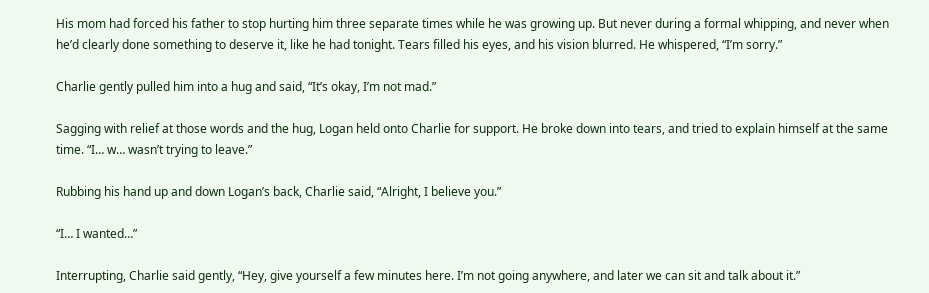His mom had forced his father to stop hurting him three separate times while he was growing up. But never during a formal whipping, and never when he’d clearly done something to deserve it, like he had tonight. Tears filled his eyes, and his vision blurred. He whispered, “I’m sorry.”

Charlie gently pulled him into a hug and said, “It’s okay, I’m not mad.”

Sagging with relief at those words and the hug, Logan held onto Charlie for support. He broke down into tears, and tried to explain himself at the same time. “I… w… wasn’t trying to leave.”

Rubbing his hand up and down Logan’s back, Charlie said, “Alright, I believe you.”

“I… I wanted…”

Interrupting, Charlie said gently, “Hey, give yourself a few minutes here. I’m not going anywhere, and later we can sit and talk about it.”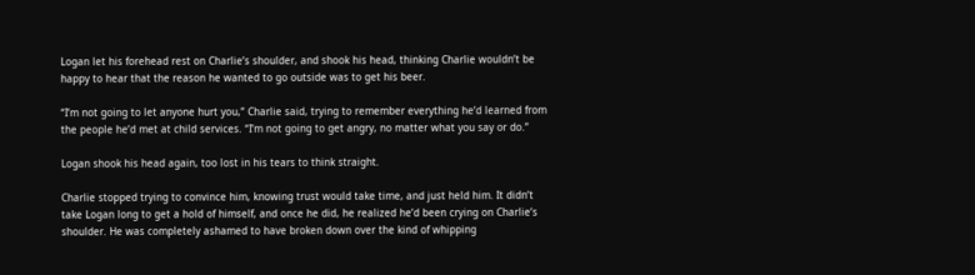Logan let his forehead rest on Charlie’s shoulder, and shook his head, thinking Charlie wouldn’t be happy to hear that the reason he wanted to go outside was to get his beer.

“I’m not going to let anyone hurt you,” Charlie said, trying to remember everything he’d learned from the people he’d met at child services. “I’m not going to get angry, no matter what you say or do.”

Logan shook his head again, too lost in his tears to think straight.

Charlie stopped trying to convince him, knowing trust would take time, and just held him. It didn’t take Logan long to get a hold of himself, and once he did, he realized he’d been crying on Charlie’s shoulder. He was completely ashamed to have broken down over the kind of whipping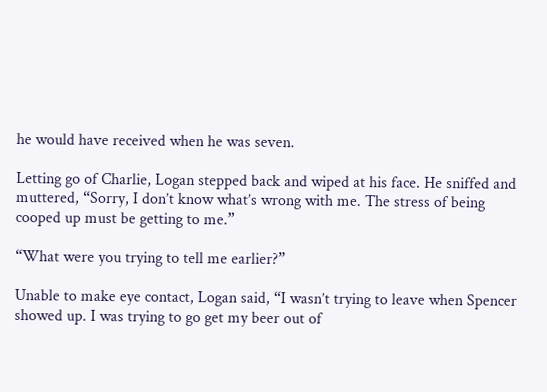he would have received when he was seven.

Letting go of Charlie, Logan stepped back and wiped at his face. He sniffed and muttered, “Sorry, I don’t know what’s wrong with me. The stress of being cooped up must be getting to me.”

“What were you trying to tell me earlier?”

Unable to make eye contact, Logan said, “I wasn’t trying to leave when Spencer showed up. I was trying to go get my beer out of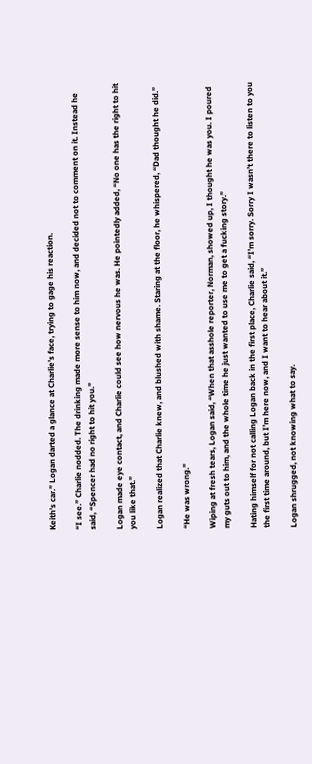Keith’s car.” Logan darted a glance at Charlie’s face, trying to gage his reaction.

“I see.” Charlie nodded. The drinking made more sense to him now, and decided not to comment on it. Instead he said, “Spencer had no right to hit you.”

Logan made eye contact, and Charlie could see how nervous he was. He pointedly added, “No one has the right to hit you like that.”

Logan realized that Charlie knew, and blushed with shame. Staring at the floor, he whispered, “Dad thought he did.”

“He was wrong.”

Wiping at fresh tears, Logan said, “When that asshole reporter, Norman, showed up, I thought he was you. I poured my guts out to him, and the whole time he just wanted to use me to get a fucking story.”

Hating himself for not calling Logan back in the first place, Charlie said, “I’m sorry. Sorry I wasn’t there to listen to you the first time around, but I’m here now, and I want to hear about it.”

Logan shrugged, not knowing what to say.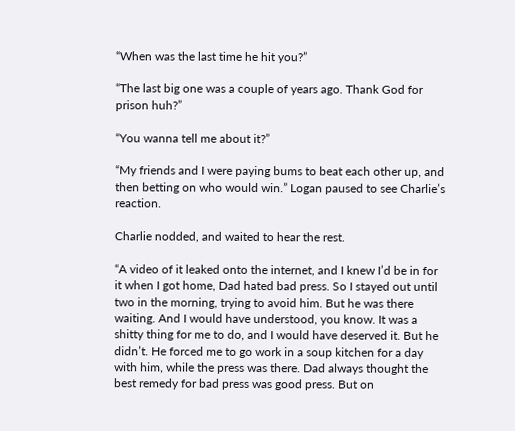“When was the last time he hit you?”

“The last big one was a couple of years ago. Thank God for prison huh?”

“You wanna tell me about it?”

“My friends and I were paying bums to beat each other up, and then betting on who would win.” Logan paused to see Charlie’s reaction.

Charlie nodded, and waited to hear the rest.

“A video of it leaked onto the internet, and I knew I’d be in for it when I got home, Dad hated bad press. So I stayed out until two in the morning, trying to avoid him. But he was there waiting. And I would have understood, you know. It was a shitty thing for me to do, and I would have deserved it. But he didn’t. He forced me to go work in a soup kitchen for a day with him, while the press was there. Dad always thought the best remedy for bad press was good press. But on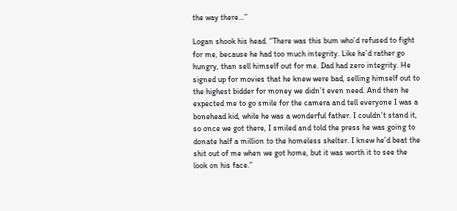the way there…”

Logan shook his head. “There was this bum who’d refused to fight for me, because he had too much integrity. Like he’d rather go hungry, than sell himself out for me. Dad had zero integrity. He signed up for movies that he knew were bad, selling himself out to the highest bidder for money we didn’t even need. And then he expected me to go smile for the camera and tell everyone I was a bonehead kid, while he was a wonderful father. I couldn’t stand it, so once we got there, I smiled and told the press he was going to donate half a million to the homeless shelter. I knew he’d beat the shit out of me when we got home, but it was worth it to see the look on his face.”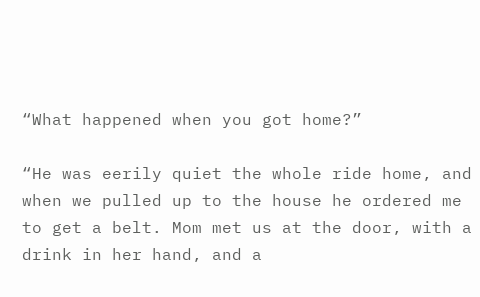“What happened when you got home?”

“He was eerily quiet the whole ride home, and when we pulled up to the house he ordered me to get a belt. Mom met us at the door, with a drink in her hand, and a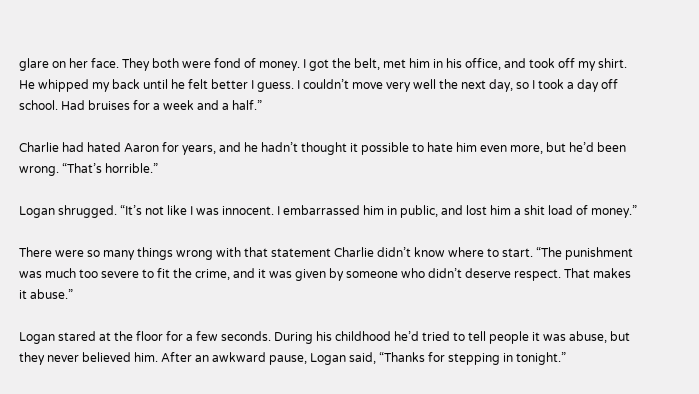glare on her face. They both were fond of money. I got the belt, met him in his office, and took off my shirt. He whipped my back until he felt better I guess. I couldn’t move very well the next day, so I took a day off school. Had bruises for a week and a half.”

Charlie had hated Aaron for years, and he hadn’t thought it possible to hate him even more, but he’d been wrong. “That’s horrible.”

Logan shrugged. “It’s not like I was innocent. I embarrassed him in public, and lost him a shit load of money.”

There were so many things wrong with that statement Charlie didn’t know where to start. “The punishment was much too severe to fit the crime, and it was given by someone who didn’t deserve respect. That makes it abuse.”

Logan stared at the floor for a few seconds. During his childhood he’d tried to tell people it was abuse, but they never believed him. After an awkward pause, Logan said, “Thanks for stepping in tonight.”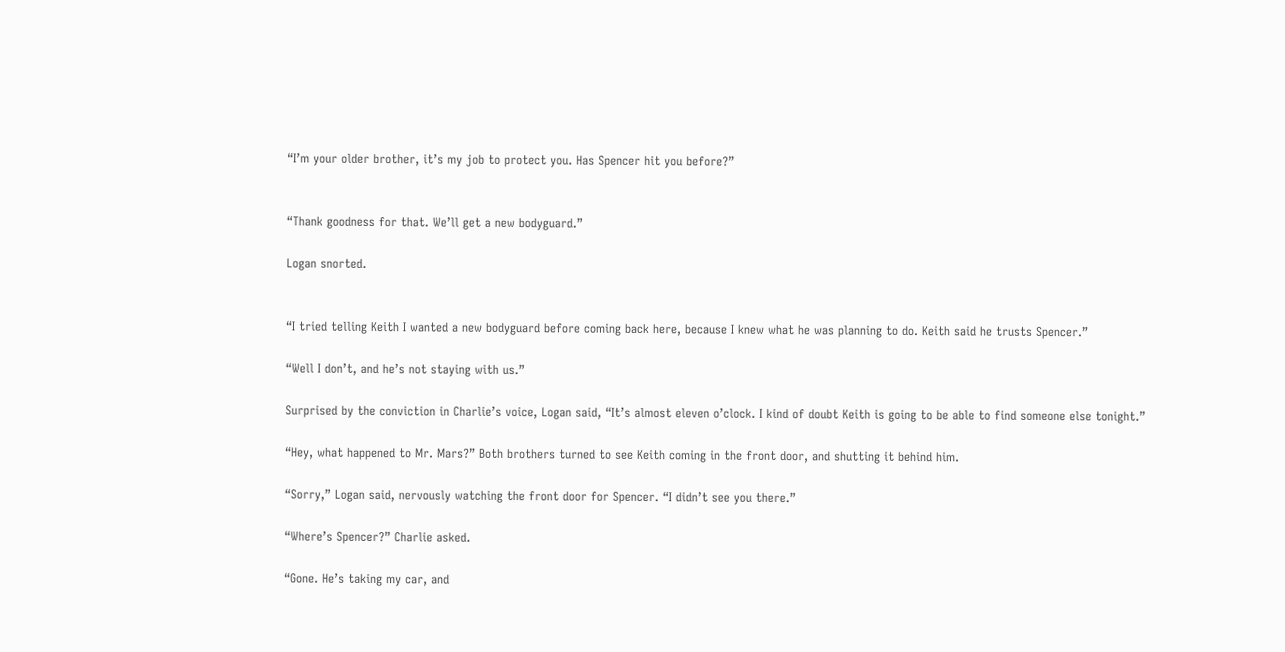“I’m your older brother, it’s my job to protect you. Has Spencer hit you before?”


“Thank goodness for that. We’ll get a new bodyguard.”

Logan snorted.


“I tried telling Keith I wanted a new bodyguard before coming back here, because I knew what he was planning to do. Keith said he trusts Spencer.”

“Well I don’t, and he’s not staying with us.”

Surprised by the conviction in Charlie’s voice, Logan said, “It’s almost eleven o’clock. I kind of doubt Keith is going to be able to find someone else tonight.”

“Hey, what happened to Mr. Mars?” Both brothers turned to see Keith coming in the front door, and shutting it behind him.

“Sorry,” Logan said, nervously watching the front door for Spencer. “I didn’t see you there.”

“Where’s Spencer?” Charlie asked.

“Gone. He’s taking my car, and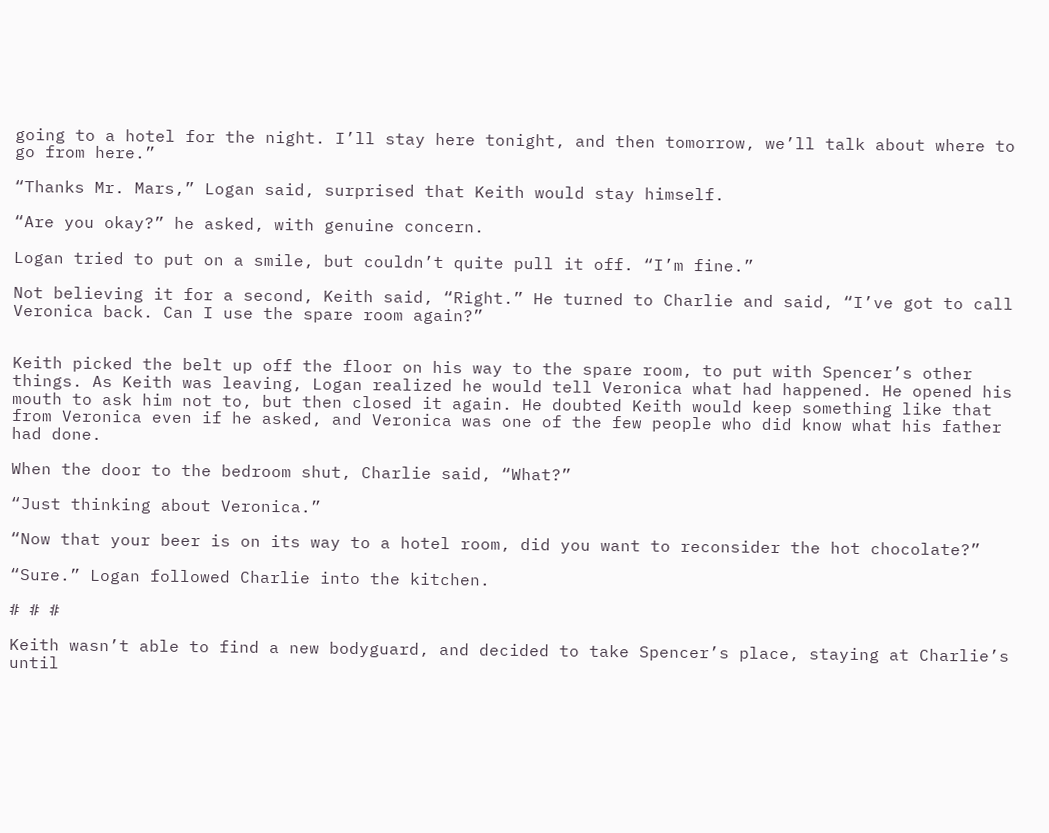going to a hotel for the night. I’ll stay here tonight, and then tomorrow, we’ll talk about where to go from here.”

“Thanks Mr. Mars,” Logan said, surprised that Keith would stay himself.

“Are you okay?” he asked, with genuine concern.

Logan tried to put on a smile, but couldn’t quite pull it off. “I’m fine.”

Not believing it for a second, Keith said, “Right.” He turned to Charlie and said, “I’ve got to call Veronica back. Can I use the spare room again?”


Keith picked the belt up off the floor on his way to the spare room, to put with Spencer’s other things. As Keith was leaving, Logan realized he would tell Veronica what had happened. He opened his mouth to ask him not to, but then closed it again. He doubted Keith would keep something like that from Veronica even if he asked, and Veronica was one of the few people who did know what his father had done.

When the door to the bedroom shut, Charlie said, “What?”

“Just thinking about Veronica.”

“Now that your beer is on its way to a hotel room, did you want to reconsider the hot chocolate?”

“Sure.” Logan followed Charlie into the kitchen.

# # #

Keith wasn’t able to find a new bodyguard, and decided to take Spencer’s place, staying at Charlie’s until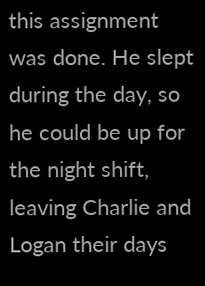this assignment was done. He slept during the day, so he could be up for the night shift, leaving Charlie and Logan their days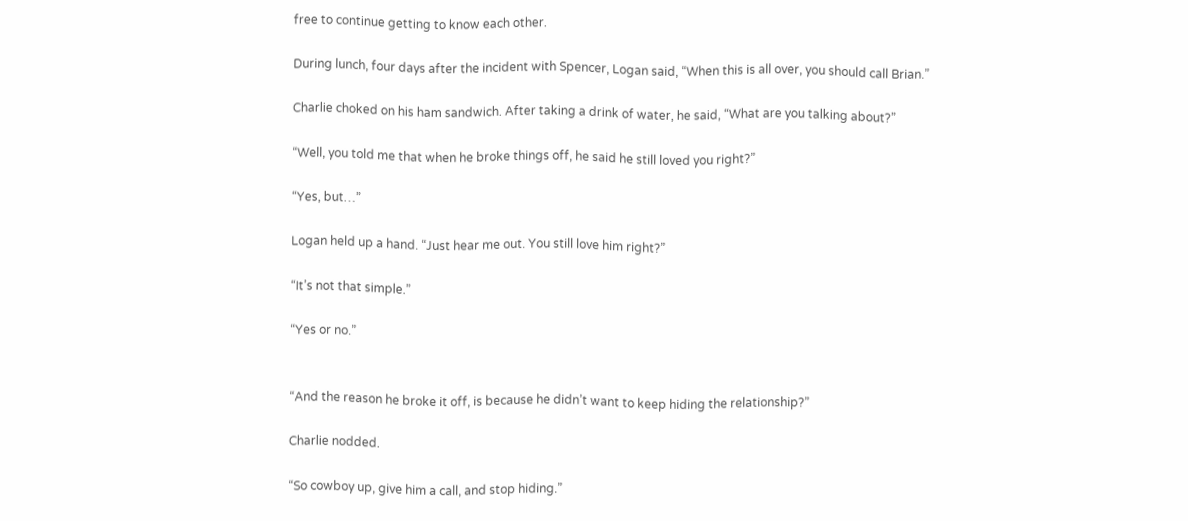free to continue getting to know each other.

During lunch, four days after the incident with Spencer, Logan said, “When this is all over, you should call Brian.”

Charlie choked on his ham sandwich. After taking a drink of water, he said, “What are you talking about?”

“Well, you told me that when he broke things off, he said he still loved you right?”

“Yes, but…”

Logan held up a hand. “Just hear me out. You still love him right?”

“It’s not that simple.”

“Yes or no.”


“And the reason he broke it off, is because he didn’t want to keep hiding the relationship?”

Charlie nodded.

“So cowboy up, give him a call, and stop hiding.”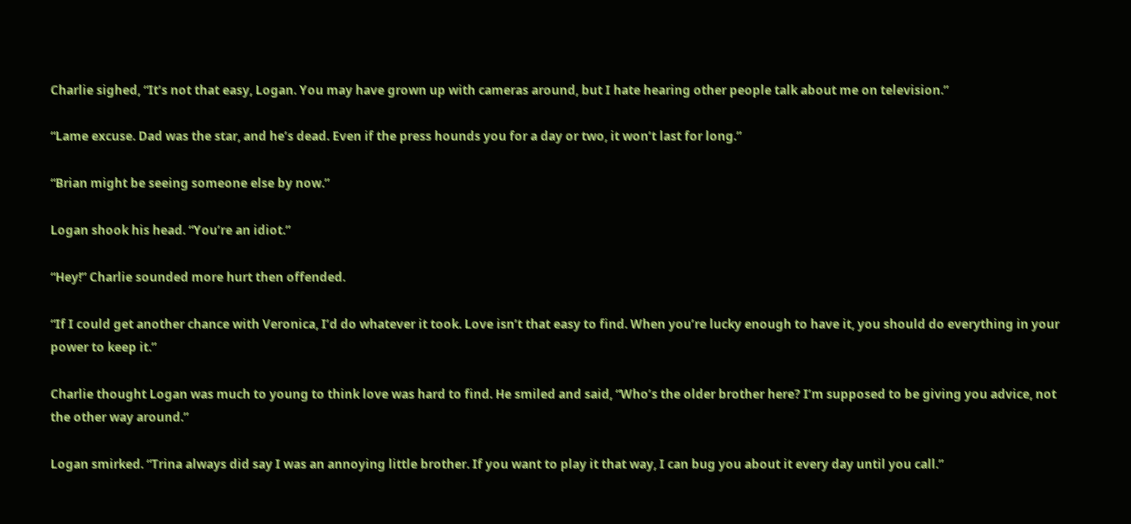Charlie sighed, “It’s not that easy, Logan. You may have grown up with cameras around, but I hate hearing other people talk about me on television.”

“Lame excuse. Dad was the star, and he’s dead. Even if the press hounds you for a day or two, it won’t last for long.”

“Brian might be seeing someone else by now.”

Logan shook his head. “You’re an idiot.”

“Hey!” Charlie sounded more hurt then offended.

“If I could get another chance with Veronica, I’d do whatever it took. Love isn’t that easy to find. When you’re lucky enough to have it, you should do everything in your power to keep it.”

Charlie thought Logan was much to young to think love was hard to find. He smiled and said, “Who’s the older brother here? I’m supposed to be giving you advice, not the other way around.”

Logan smirked. “Trina always did say I was an annoying little brother. If you want to play it that way, I can bug you about it every day until you call.”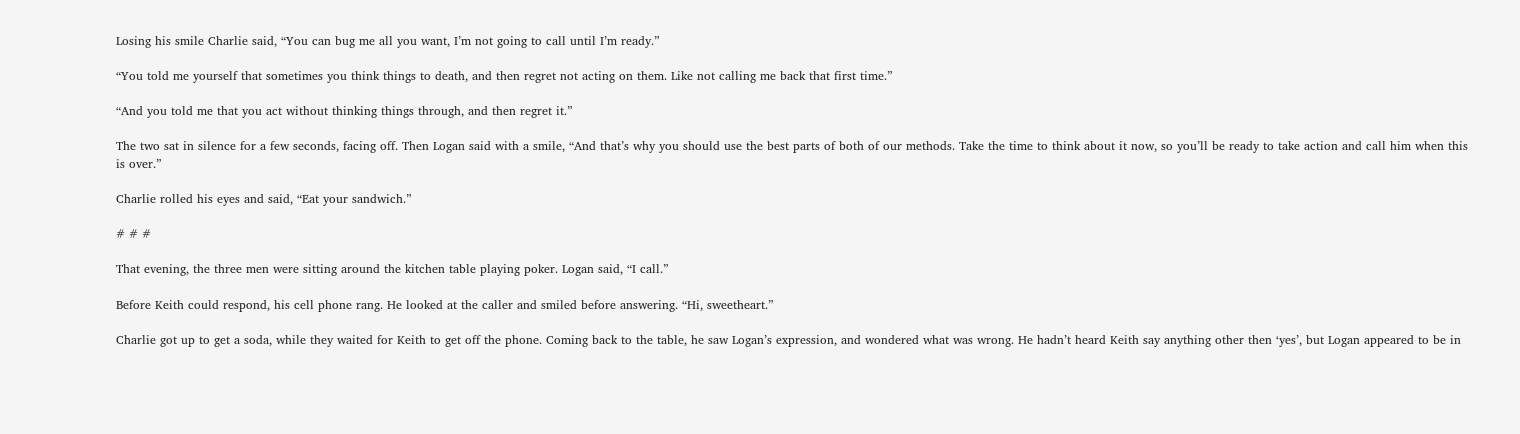Losing his smile Charlie said, “You can bug me all you want, I’m not going to call until I’m ready.”

“You told me yourself that sometimes you think things to death, and then regret not acting on them. Like not calling me back that first time.”

“And you told me that you act without thinking things through, and then regret it.”

The two sat in silence for a few seconds, facing off. Then Logan said with a smile, “And that’s why you should use the best parts of both of our methods. Take the time to think about it now, so you’ll be ready to take action and call him when this is over.”

Charlie rolled his eyes and said, “Eat your sandwich.”

# # #

That evening, the three men were sitting around the kitchen table playing poker. Logan said, “I call.”

Before Keith could respond, his cell phone rang. He looked at the caller and smiled before answering. “Hi, sweetheart.”

Charlie got up to get a soda, while they waited for Keith to get off the phone. Coming back to the table, he saw Logan’s expression, and wondered what was wrong. He hadn’t heard Keith say anything other then ‘yes’, but Logan appeared to be in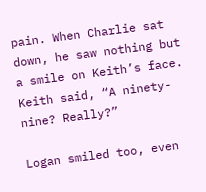pain. When Charlie sat down, he saw nothing but a smile on Keith’s face. Keith said, “A ninety-nine? Really?”

Logan smiled too, even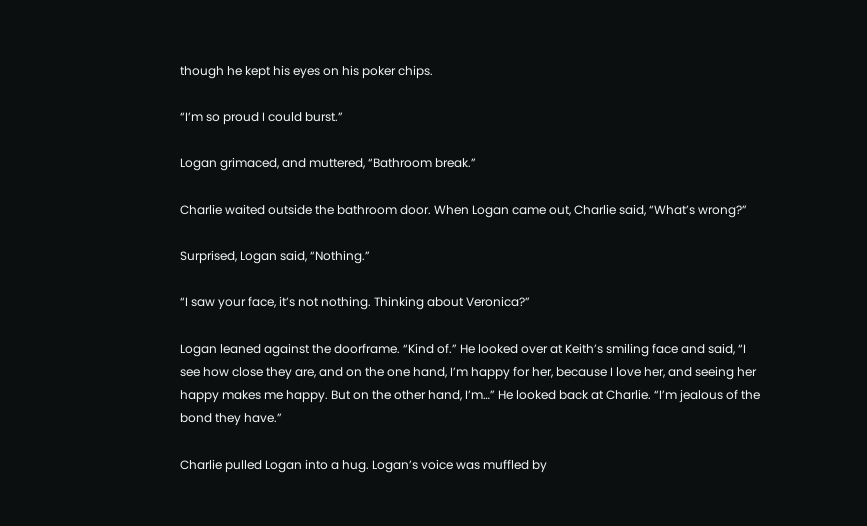though he kept his eyes on his poker chips.

“I’m so proud I could burst.”

Logan grimaced, and muttered, “Bathroom break.”

Charlie waited outside the bathroom door. When Logan came out, Charlie said, “What’s wrong?”

Surprised, Logan said, “Nothing.”

“I saw your face, it’s not nothing. Thinking about Veronica?”

Logan leaned against the doorframe. “Kind of.” He looked over at Keith’s smiling face and said, “I see how close they are, and on the one hand, I’m happy for her, because I love her, and seeing her happy makes me happy. But on the other hand, I’m…” He looked back at Charlie. “I’m jealous of the bond they have.”

Charlie pulled Logan into a hug. Logan’s voice was muffled by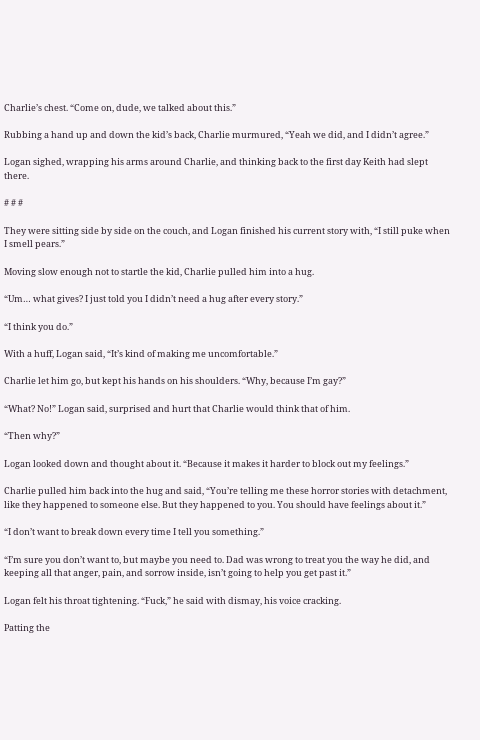Charlie’s chest. “Come on, dude, we talked about this.”

Rubbing a hand up and down the kid’s back, Charlie murmured, “Yeah we did, and I didn’t agree.”

Logan sighed, wrapping his arms around Charlie, and thinking back to the first day Keith had slept there.

# # #

They were sitting side by side on the couch, and Logan finished his current story with, “I still puke when I smell pears.”

Moving slow enough not to startle the kid, Charlie pulled him into a hug.

“Um… what gives? I just told you I didn’t need a hug after every story.”

“I think you do.”

With a huff, Logan said, “It’s kind of making me uncomfortable.”

Charlie let him go, but kept his hands on his shoulders. “Why, because I’m gay?”

“What? No!” Logan said, surprised and hurt that Charlie would think that of him.

“Then why?”

Logan looked down and thought about it. “Because it makes it harder to block out my feelings.”

Charlie pulled him back into the hug and said, “You’re telling me these horror stories with detachment, like they happened to someone else. But they happened to you. You should have feelings about it.”

“I don’t want to break down every time I tell you something.”

“I’m sure you don’t want to, but maybe you need to. Dad was wrong to treat you the way he did, and keeping all that anger, pain, and sorrow inside, isn’t going to help you get past it.”

Logan felt his throat tightening. “Fuck,” he said with dismay, his voice cracking.

Patting the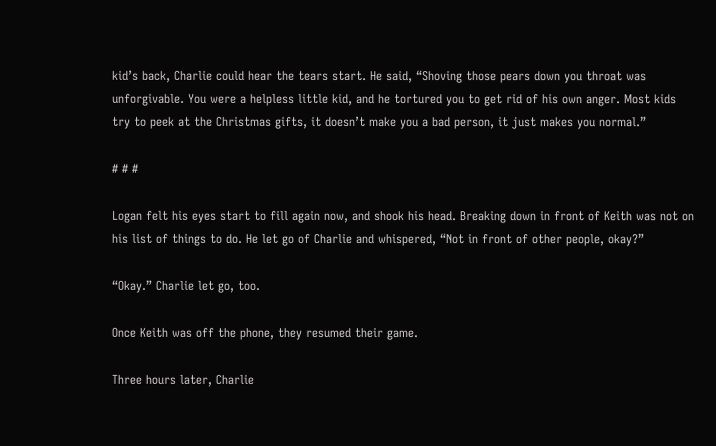kid’s back, Charlie could hear the tears start. He said, “Shoving those pears down you throat was unforgivable. You were a helpless little kid, and he tortured you to get rid of his own anger. Most kids try to peek at the Christmas gifts, it doesn’t make you a bad person, it just makes you normal.”

# # #

Logan felt his eyes start to fill again now, and shook his head. Breaking down in front of Keith was not on his list of things to do. He let go of Charlie and whispered, “Not in front of other people, okay?”

“Okay.” Charlie let go, too.

Once Keith was off the phone, they resumed their game.

Three hours later, Charlie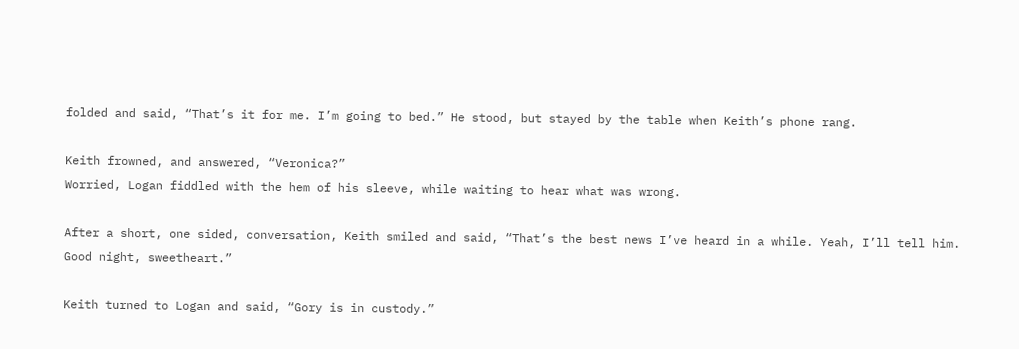folded and said, “That’s it for me. I’m going to bed.” He stood, but stayed by the table when Keith’s phone rang.

Keith frowned, and answered, “Veronica?”
Worried, Logan fiddled with the hem of his sleeve, while waiting to hear what was wrong.

After a short, one sided, conversation, Keith smiled and said, “That’s the best news I’ve heard in a while. Yeah, I’ll tell him. Good night, sweetheart.”

Keith turned to Logan and said, “Gory is in custody.”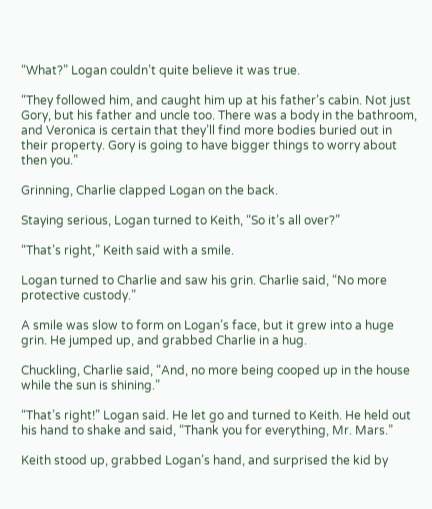“What?” Logan couldn’t quite believe it was true.

“They followed him, and caught him up at his father’s cabin. Not just Gory, but his father and uncle too. There was a body in the bathroom, and Veronica is certain that they’ll find more bodies buried out in their property. Gory is going to have bigger things to worry about then you.”

Grinning, Charlie clapped Logan on the back.

Staying serious, Logan turned to Keith, “So it’s all over?”

“That’s right,” Keith said with a smile.

Logan turned to Charlie and saw his grin. Charlie said, “No more protective custody.”

A smile was slow to form on Logan’s face, but it grew into a huge grin. He jumped up, and grabbed Charlie in a hug.

Chuckling, Charlie said, “And, no more being cooped up in the house while the sun is shining.”

“That’s right!” Logan said. He let go and turned to Keith. He held out his hand to shake and said, “Thank you for everything, Mr. Mars.”

Keith stood up, grabbed Logan’s hand, and surprised the kid by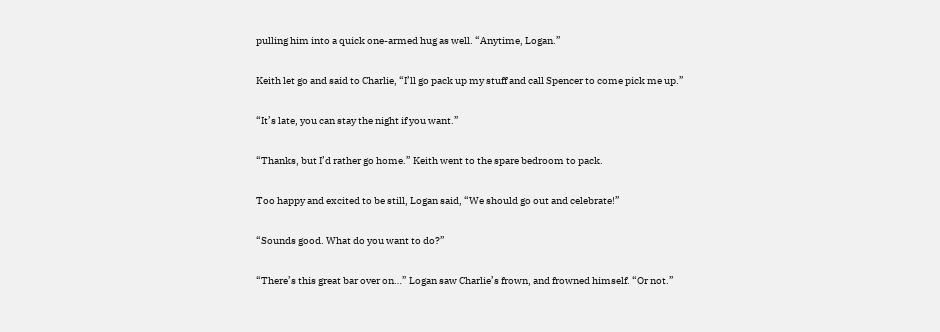pulling him into a quick one-armed hug as well. “Anytime, Logan.”

Keith let go and said to Charlie, “I’ll go pack up my stuff and call Spencer to come pick me up.”

“It’s late, you can stay the night if you want.”

“Thanks, but I’d rather go home.” Keith went to the spare bedroom to pack.

Too happy and excited to be still, Logan said, “We should go out and celebrate!”

“Sounds good. What do you want to do?”

“There’s this great bar over on…” Logan saw Charlie’s frown, and frowned himself. “Or not.”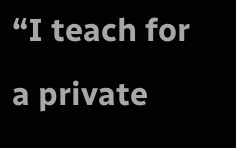“I teach for a private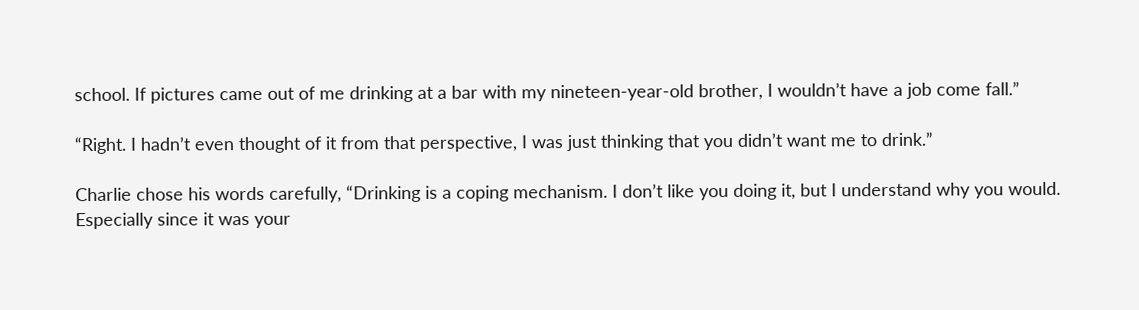school. If pictures came out of me drinking at a bar with my nineteen-year-old brother, I wouldn’t have a job come fall.”

“Right. I hadn’t even thought of it from that perspective, I was just thinking that you didn’t want me to drink.”

Charlie chose his words carefully, “Drinking is a coping mechanism. I don’t like you doing it, but I understand why you would. Especially since it was your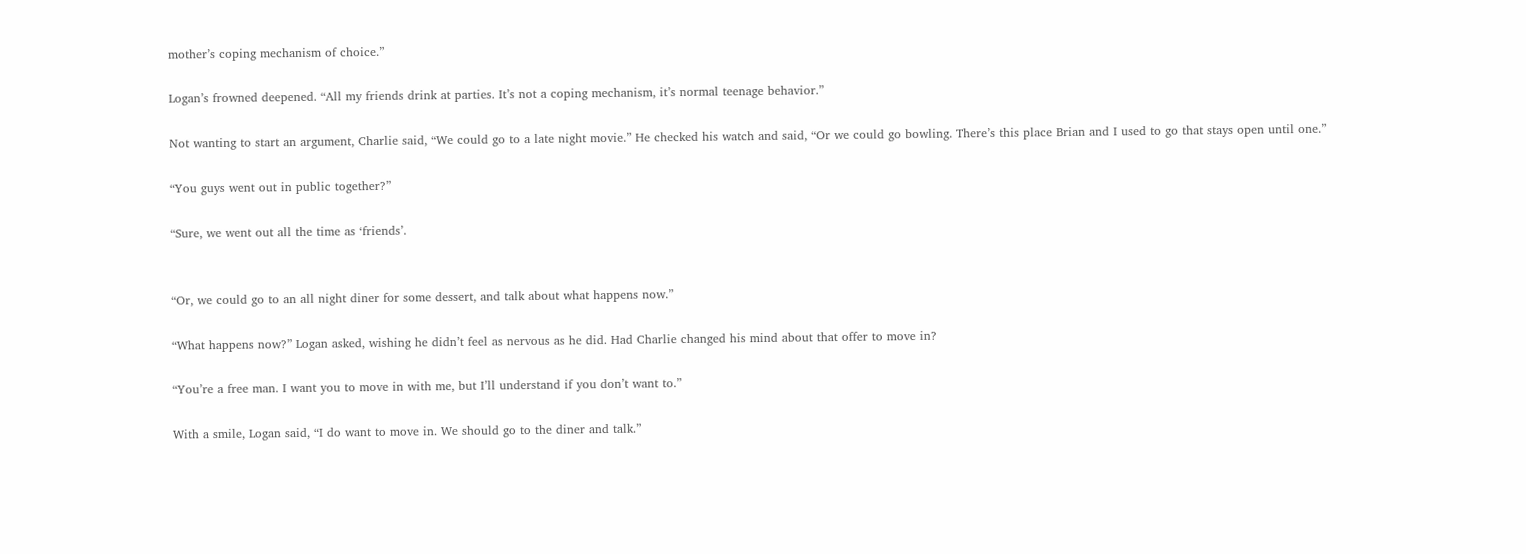mother’s coping mechanism of choice.”

Logan’s frowned deepened. “All my friends drink at parties. It’s not a coping mechanism, it’s normal teenage behavior.”

Not wanting to start an argument, Charlie said, “We could go to a late night movie.” He checked his watch and said, “Or we could go bowling. There’s this place Brian and I used to go that stays open until one.”

“You guys went out in public together?”

“Sure, we went out all the time as ‘friends’.


“Or, we could go to an all night diner for some dessert, and talk about what happens now.”

“What happens now?” Logan asked, wishing he didn’t feel as nervous as he did. Had Charlie changed his mind about that offer to move in?

“You’re a free man. I want you to move in with me, but I’ll understand if you don’t want to.”

With a smile, Logan said, “I do want to move in. We should go to the diner and talk.”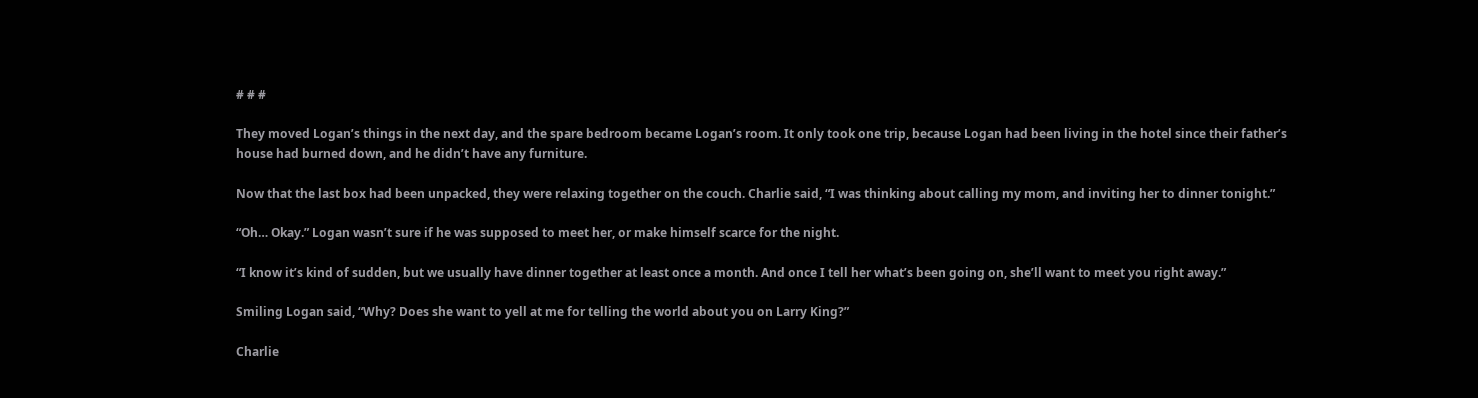# # #

They moved Logan’s things in the next day, and the spare bedroom became Logan’s room. It only took one trip, because Logan had been living in the hotel since their father’s house had burned down, and he didn’t have any furniture.

Now that the last box had been unpacked, they were relaxing together on the couch. Charlie said, “I was thinking about calling my mom, and inviting her to dinner tonight.”

“Oh… Okay.” Logan wasn’t sure if he was supposed to meet her, or make himself scarce for the night.

“I know it’s kind of sudden, but we usually have dinner together at least once a month. And once I tell her what’s been going on, she’ll want to meet you right away.”

Smiling Logan said, “Why? Does she want to yell at me for telling the world about you on Larry King?”

Charlie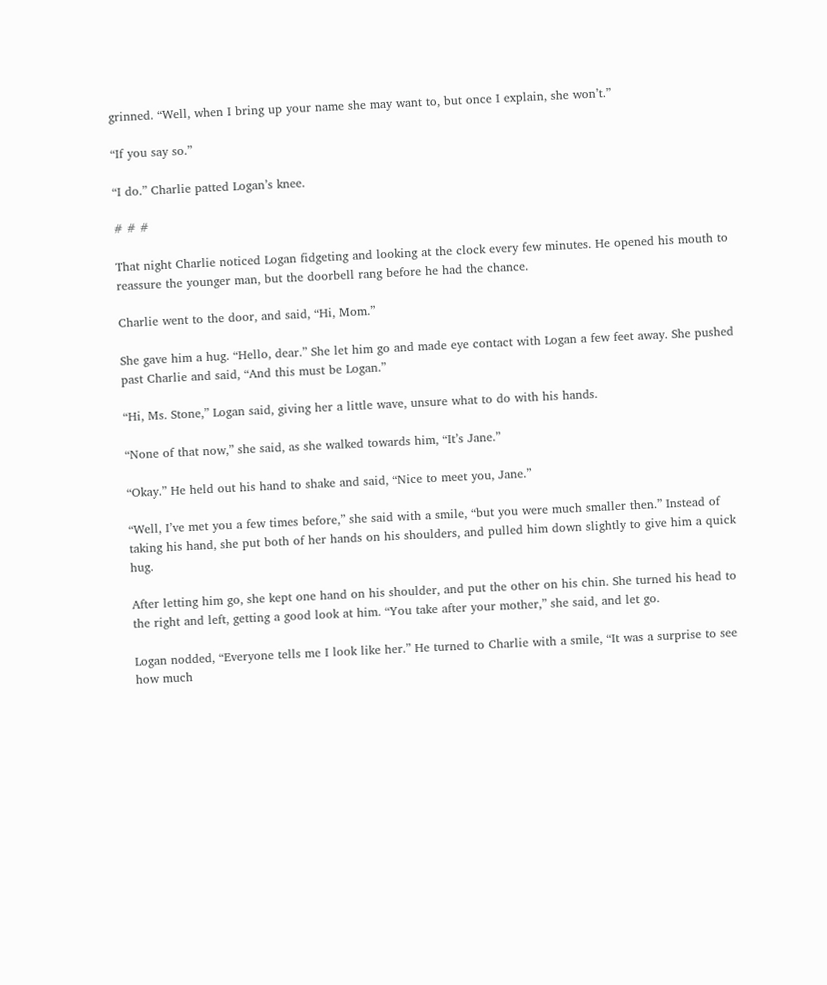grinned. “Well, when I bring up your name she may want to, but once I explain, she won’t.”

“If you say so.”

“I do.” Charlie patted Logan’s knee.

# # #

That night Charlie noticed Logan fidgeting and looking at the clock every few minutes. He opened his mouth to reassure the younger man, but the doorbell rang before he had the chance.

Charlie went to the door, and said, “Hi, Mom.”

She gave him a hug. “Hello, dear.” She let him go and made eye contact with Logan a few feet away. She pushed past Charlie and said, “And this must be Logan.”

“Hi, Ms. Stone,” Logan said, giving her a little wave, unsure what to do with his hands.

“None of that now,” she said, as she walked towards him, “It’s Jane.”

“Okay.” He held out his hand to shake and said, “Nice to meet you, Jane.”

“Well, I’ve met you a few times before,” she said with a smile, “but you were much smaller then.” Instead of taking his hand, she put both of her hands on his shoulders, and pulled him down slightly to give him a quick hug.

After letting him go, she kept one hand on his shoulder, and put the other on his chin. She turned his head to the right and left, getting a good look at him. “You take after your mother,” she said, and let go.

Logan nodded, “Everyone tells me I look like her.” He turned to Charlie with a smile, “It was a surprise to see how much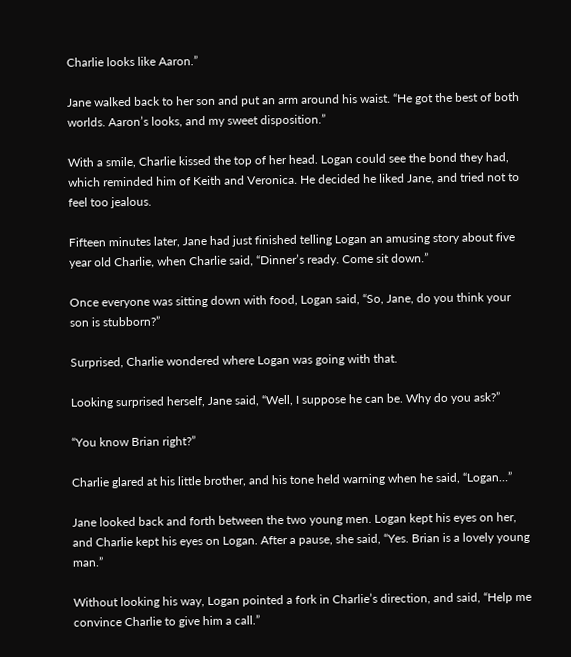Charlie looks like Aaron.”

Jane walked back to her son and put an arm around his waist. “He got the best of both worlds. Aaron’s looks, and my sweet disposition.”

With a smile, Charlie kissed the top of her head. Logan could see the bond they had, which reminded him of Keith and Veronica. He decided he liked Jane, and tried not to feel too jealous.

Fifteen minutes later, Jane had just finished telling Logan an amusing story about five year old Charlie, when Charlie said, “Dinner’s ready. Come sit down.”

Once everyone was sitting down with food, Logan said, “So, Jane, do you think your son is stubborn?”

Surprised, Charlie wondered where Logan was going with that.

Looking surprised herself, Jane said, “Well, I suppose he can be. Why do you ask?”

“You know Brian right?”

Charlie glared at his little brother, and his tone held warning when he said, “Logan…”

Jane looked back and forth between the two young men. Logan kept his eyes on her, and Charlie kept his eyes on Logan. After a pause, she said, “Yes. Brian is a lovely young man.”

Without looking his way, Logan pointed a fork in Charlie’s direction, and said, “Help me convince Charlie to give him a call.”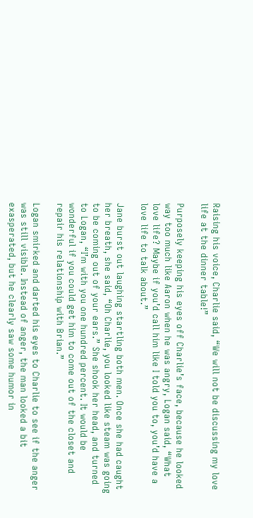Raising his voice, Charlie said, “We will not be discussing my love life at the dinner table!”

Purposely keeping his eyes off Charlie’s face, because he looked way too much like Aaron when he was angry, Logan said, “What love life? Maybe if you’d call him like I told you to, you’d have a love life to talk about.”

Jane burst out laughing startling both men. Once she had caught her breath, she said, “Oh Charlie, you looked like steam was going to be coming out of your ears.” She shook her head, and turned to Logan, “I’m with you one hundred percent. It would be wonderful if you could get him to come out of the closet and repair his relationship with Brian.”

Logan smirked and darted his eyes to Charlie to see if the anger was still visible. Instead of anger, the man looked a bit exasperated, but he clearly saw some humor in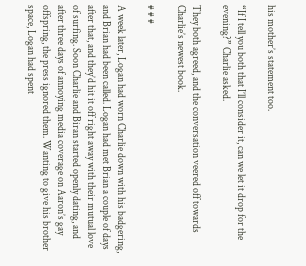his mother’s statement too.

“If I tell you both that I’ll consider it, can we let it drop for the evening?” Charlie asked.

They both agreed, and the conversation veered off towards Charlie’s newest book.

# # #

A week later, Logan had worn Charlie down with his badgering, and Brian had been called. Logan had met Brian a couple of days after that, and they’d hit it off right away with their mutual love of surfing. Soon Charlie and Biran started openly dating, and after three days of annoying media coverage on Aaron’s gay offspring, the press ignored them. Wanting to give his brother space, Logan had spent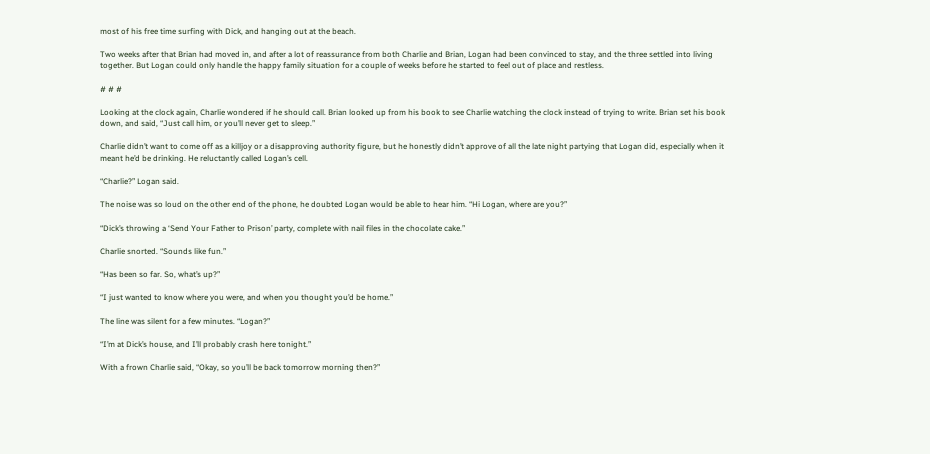most of his free time surfing with Dick, and hanging out at the beach.

Two weeks after that Brian had moved in, and after a lot of reassurance from both Charlie and Brian, Logan had been convinced to stay, and the three settled into living together. But Logan could only handle the happy family situation for a couple of weeks before he started to feel out of place and restless.

# # #

Looking at the clock again, Charlie wondered if he should call. Brian looked up from his book to see Charlie watching the clock instead of trying to write. Brian set his book down, and said, “Just call him, or you’ll never get to sleep.”

Charlie didn’t want to come off as a killjoy or a disapproving authority figure, but he honestly didn’t approve of all the late night partying that Logan did, especially when it meant he’d be drinking. He reluctantly called Logan’s cell.

“Charlie?” Logan said.

The noise was so loud on the other end of the phone, he doubted Logan would be able to hear him. “Hi Logan, where are you?”

“Dick’s throwing a ‘Send Your Father to Prison’ party, complete with nail files in the chocolate cake.”

Charlie snorted. “Sounds like fun.”

“Has been so far. So, what’s up?”

“I just wanted to know where you were, and when you thought you’d be home.”

The line was silent for a few minutes. “Logan?”

“I’m at Dick’s house, and I’ll probably crash here tonight.”

With a frown Charlie said, “Okay, so you’ll be back tomorrow morning then?”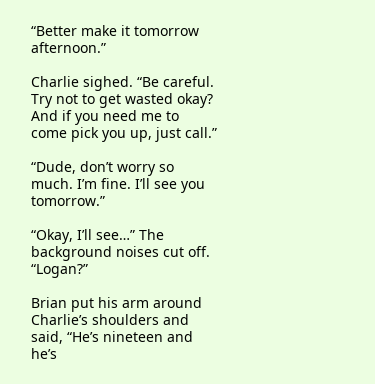“Better make it tomorrow afternoon.”

Charlie sighed. “Be careful. Try not to get wasted okay? And if you need me to come pick you up, just call.”

“Dude, don’t worry so much. I’m fine. I’ll see you tomorrow.”

“Okay, I’ll see…” The background noises cut off. “Logan?”

Brian put his arm around Charlie’s shoulders and said, “He’s nineteen and he’s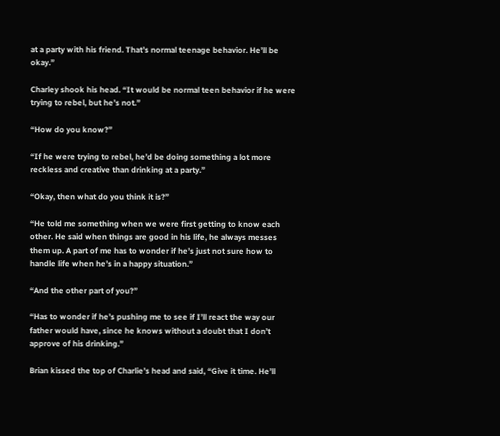at a party with his friend. That’s normal teenage behavior. He’ll be okay.”

Charley shook his head. “It would be normal teen behavior if he were trying to rebel, but he’s not.”

“How do you know?”

“If he were trying to rebel, he’d be doing something a lot more reckless and creative than drinking at a party.”

“Okay, then what do you think it is?”

“He told me something when we were first getting to know each other. He said when things are good in his life, he always messes them up. A part of me has to wonder if he’s just not sure how to handle life when he’s in a happy situation.”

“And the other part of you?”

“Has to wonder if he’s pushing me to see if I’ll react the way our father would have, since he knows without a doubt that I don’t approve of his drinking.”

Brian kissed the top of Charlie’s head and said, “Give it time. He’ll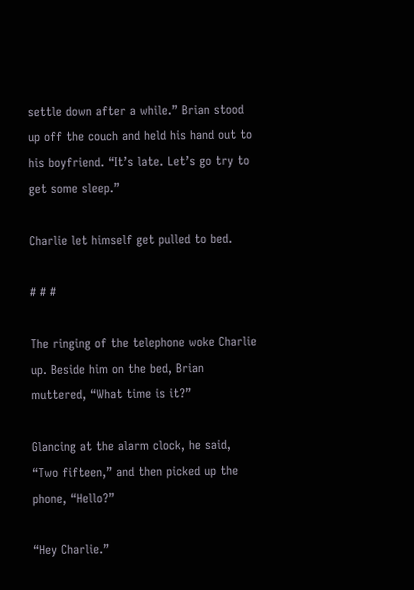settle down after a while.” Brian stood up off the couch and held his hand out to his boyfriend. “It’s late. Let’s go try to get some sleep.”

Charlie let himself get pulled to bed.

# # #

The ringing of the telephone woke Charlie up. Beside him on the bed, Brian muttered, “What time is it?”

Glancing at the alarm clock, he said, “Two fifteen,” and then picked up the phone, “Hello?”

“Hey Charlie.”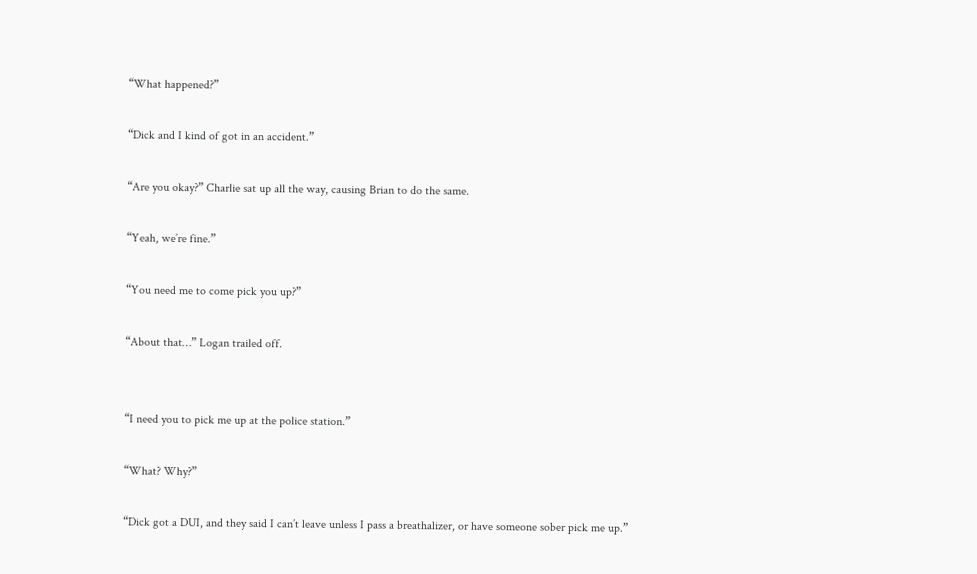“What happened?”

“Dick and I kind of got in an accident.”

“Are you okay?” Charlie sat up all the way, causing Brian to do the same.

“Yeah, we’re fine.”

“You need me to come pick you up?”

“About that…” Logan trailed off.


“I need you to pick me up at the police station.”

“What? Why?”

“Dick got a DUI, and they said I can’t leave unless I pass a breathalizer, or have someone sober pick me up.”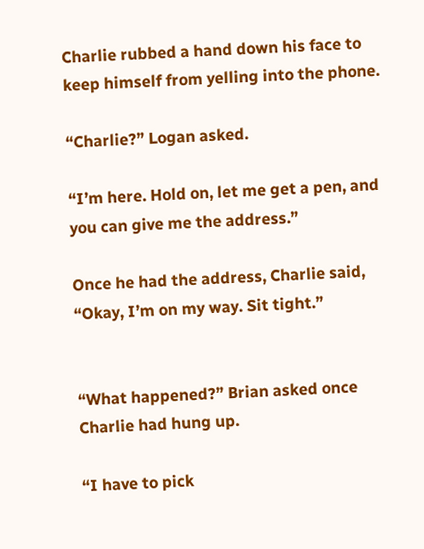Charlie rubbed a hand down his face to keep himself from yelling into the phone.

“Charlie?” Logan asked.

“I’m here. Hold on, let me get a pen, and you can give me the address.”

Once he had the address, Charlie said, “Okay, I’m on my way. Sit tight.”


“What happened?” Brian asked once Charlie had hung up.

“I have to pick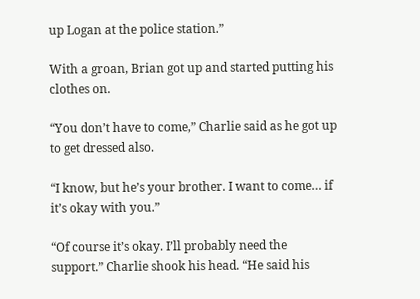up Logan at the police station.”

With a groan, Brian got up and started putting his clothes on.

“You don’t have to come,” Charlie said as he got up to get dressed also.

“I know, but he’s your brother. I want to come… if it’s okay with you.”

“Of course it’s okay. I’ll probably need the support.” Charlie shook his head. “He said his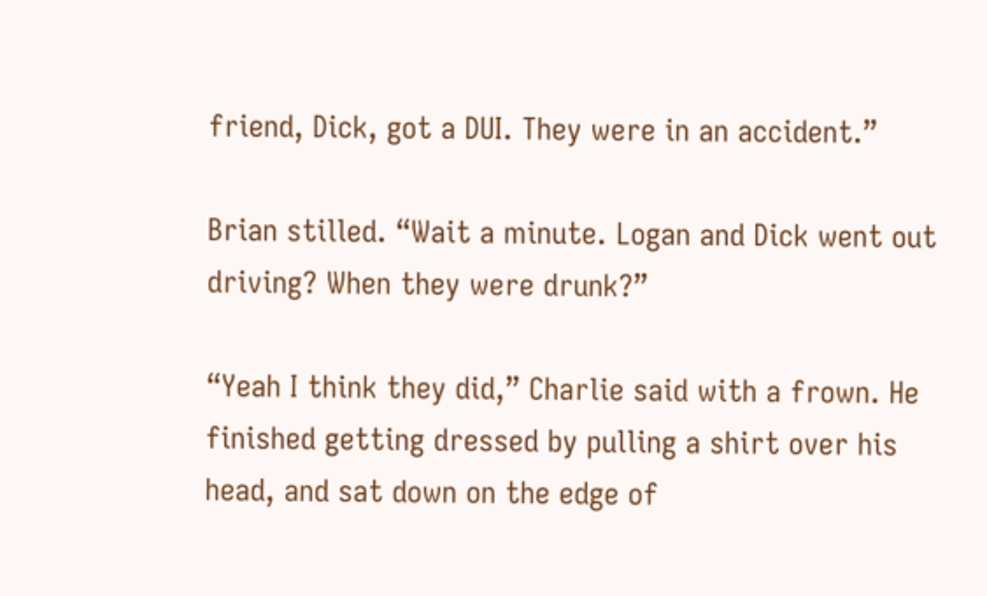friend, Dick, got a DUI. They were in an accident.”

Brian stilled. “Wait a minute. Logan and Dick went out driving? When they were drunk?”

“Yeah I think they did,” Charlie said with a frown. He finished getting dressed by pulling a shirt over his head, and sat down on the edge of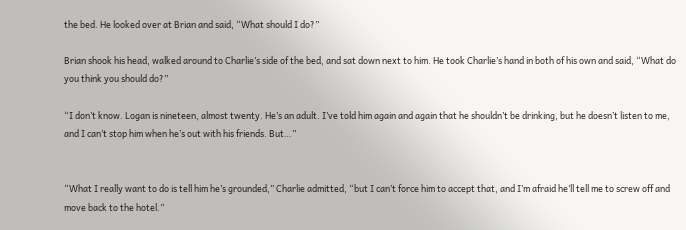the bed. He looked over at Brian and said, “What should I do?”

Brian shook his head, walked around to Charlie’s side of the bed, and sat down next to him. He took Charlie’s hand in both of his own and said, “What do you think you should do?”

“I don’t know. Logan is nineteen, almost twenty. He’s an adult. I’ve told him again and again that he shouldn’t be drinking, but he doesn’t listen to me, and I can’t stop him when he’s out with his friends. But…”


“What I really want to do is tell him he’s grounded,” Charlie admitted, “but I can’t force him to accept that, and I’m afraid he’ll tell me to screw off and move back to the hotel.”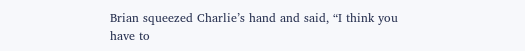Brian squeezed Charlie’s hand and said, “I think you have to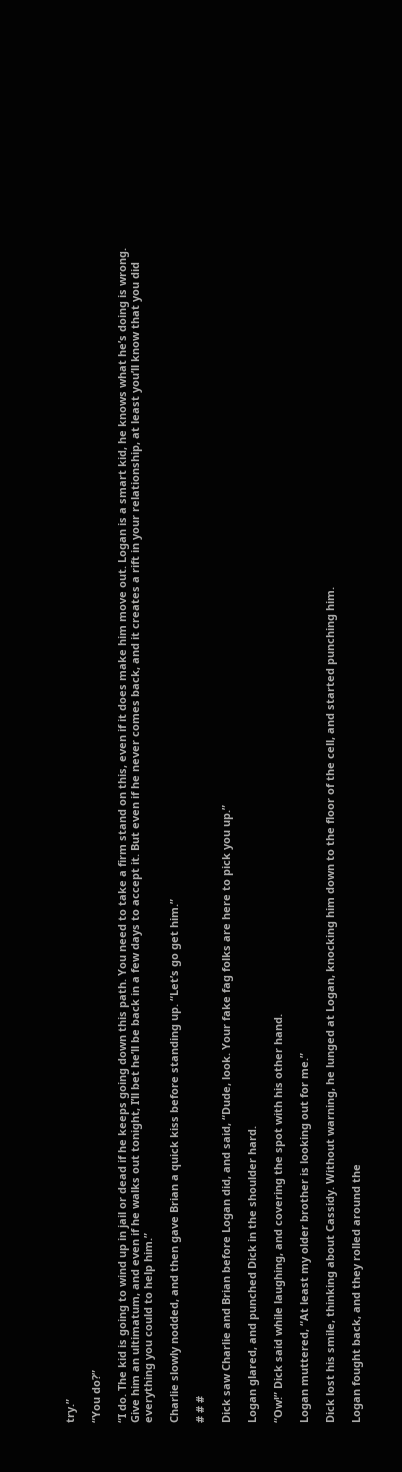try.”

“You do?”

“I do. The kid is going to wind up in jail or dead if he keeps going down this path. You need to take a firm stand on this, even if it does make him move out. Logan is a smart kid, he knows what he’s doing is wrong. Give him an ultimatum, and even if he walks out tonight, I’ll bet he’ll be back in a few days to accept it. But even if he never comes back, and it creates a rift in your relationship, at least you’ll know that you did everything you could to help him.”

Charlie slowly nodded, and then gave Brian a quick kiss before standing up. “Let’s go get him.”

# # #

Dick saw Charlie and Brian before Logan did, and said, “Dude, look. Your fake fag folks are here to pick you up.”

Logan glared, and punched Dick in the shoulder hard.

“Ow!” Dick said while laughing, and covering the spot with his other hand.

Logan muttered, “At least my older brother is looking out for me.”

Dick lost his smile, thinking about Cassidy. Without warning, he lunged at Logan, knocking him down to the floor of the cell, and started punching him.

Logan fought back, and they rolled around the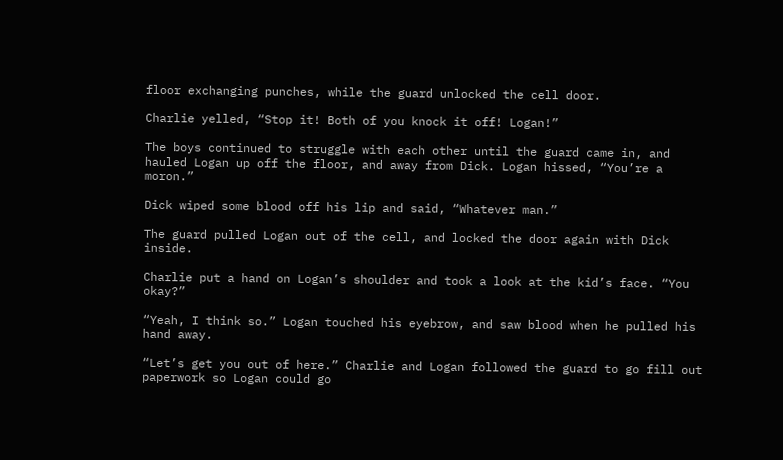floor exchanging punches, while the guard unlocked the cell door.

Charlie yelled, “Stop it! Both of you knock it off! Logan!”

The boys continued to struggle with each other until the guard came in, and hauled Logan up off the floor, and away from Dick. Logan hissed, “You’re a moron.”

Dick wiped some blood off his lip and said, “Whatever man.”

The guard pulled Logan out of the cell, and locked the door again with Dick inside.

Charlie put a hand on Logan’s shoulder and took a look at the kid’s face. “You okay?”

“Yeah, I think so.” Logan touched his eyebrow, and saw blood when he pulled his hand away.

“Let’s get you out of here.” Charlie and Logan followed the guard to go fill out paperwork so Logan could go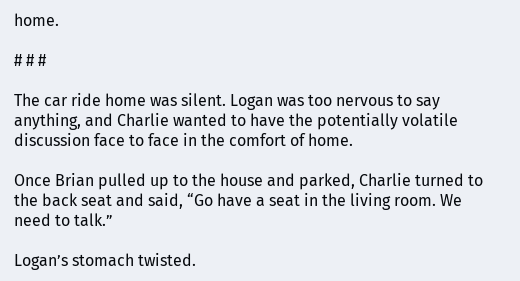home.

# # #

The car ride home was silent. Logan was too nervous to say anything, and Charlie wanted to have the potentially volatile discussion face to face in the comfort of home.

Once Brian pulled up to the house and parked, Charlie turned to the back seat and said, “Go have a seat in the living room. We need to talk.”

Logan’s stomach twisted.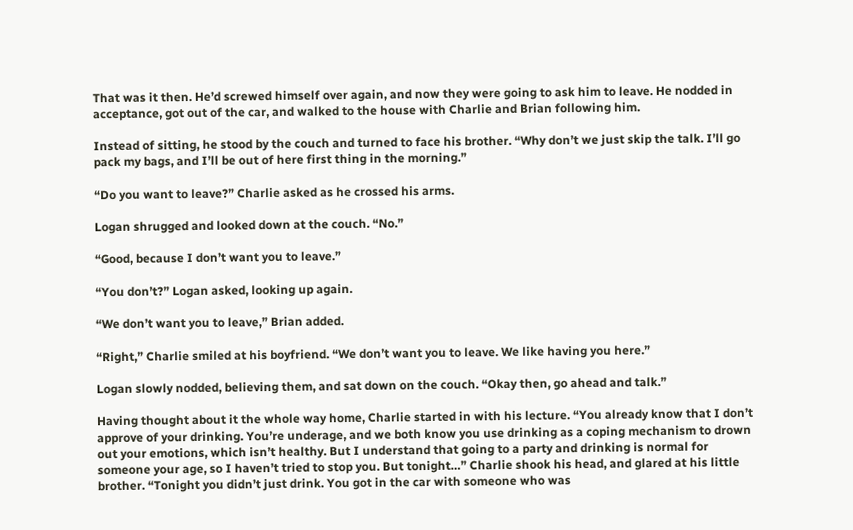That was it then. He’d screwed himself over again, and now they were going to ask him to leave. He nodded in acceptance, got out of the car, and walked to the house with Charlie and Brian following him.

Instead of sitting, he stood by the couch and turned to face his brother. “Why don’t we just skip the talk. I’ll go pack my bags, and I’ll be out of here first thing in the morning.”

“Do you want to leave?” Charlie asked as he crossed his arms.

Logan shrugged and looked down at the couch. “No.”

“Good, because I don’t want you to leave.”

“You don’t?” Logan asked, looking up again.

“We don’t want you to leave,” Brian added.

“Right,” Charlie smiled at his boyfriend. “We don’t want you to leave. We like having you here.”

Logan slowly nodded, believing them, and sat down on the couch. “Okay then, go ahead and talk.”

Having thought about it the whole way home, Charlie started in with his lecture. “You already know that I don’t approve of your drinking. You’re underage, and we both know you use drinking as a coping mechanism to drown out your emotions, which isn’t healthy. But I understand that going to a party and drinking is normal for someone your age, so I haven’t tried to stop you. But tonight…” Charlie shook his head, and glared at his little brother. “Tonight you didn’t just drink. You got in the car with someone who was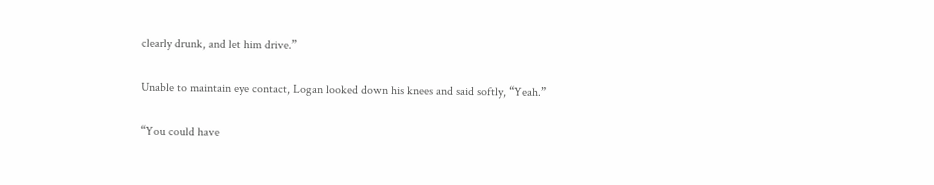clearly drunk, and let him drive.”

Unable to maintain eye contact, Logan looked down his knees and said softly, “Yeah.”

“You could have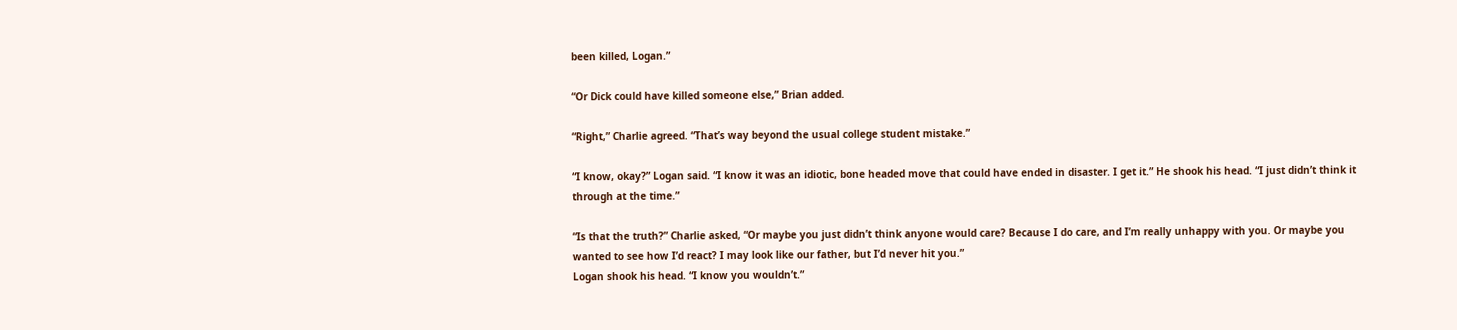been killed, Logan.”

“Or Dick could have killed someone else,” Brian added.

“Right,” Charlie agreed. “That’s way beyond the usual college student mistake.”

“I know, okay?” Logan said. “I know it was an idiotic, bone headed move that could have ended in disaster. I get it.” He shook his head. “I just didn’t think it through at the time.”

“Is that the truth?” Charlie asked, “Or maybe you just didn’t think anyone would care? Because I do care, and I’m really unhappy with you. Or maybe you wanted to see how I’d react? I may look like our father, but I’d never hit you.”
Logan shook his head. “I know you wouldn’t.”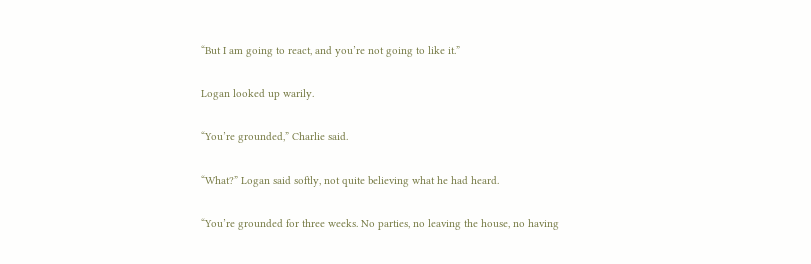“But I am going to react, and you’re not going to like it.”

Logan looked up warily.

“You’re grounded,” Charlie said.

“What?” Logan said softly, not quite believing what he had heard.

“You’re grounded for three weeks. No parties, no leaving the house, no having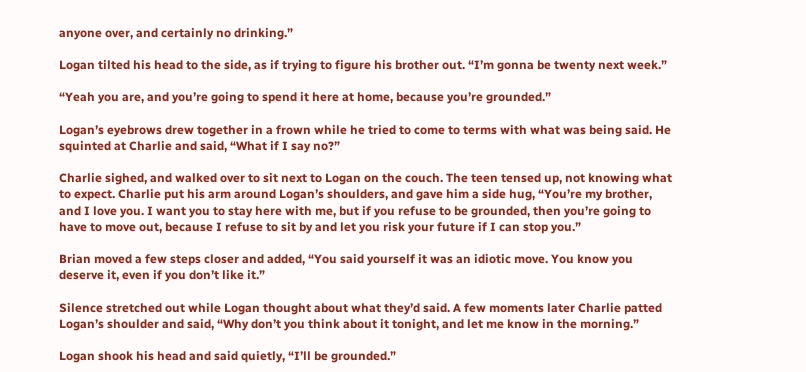anyone over, and certainly no drinking.”

Logan tilted his head to the side, as if trying to figure his brother out. “I’m gonna be twenty next week.”

“Yeah you are, and you’re going to spend it here at home, because you’re grounded.”

Logan’s eyebrows drew together in a frown while he tried to come to terms with what was being said. He squinted at Charlie and said, “What if I say no?”

Charlie sighed, and walked over to sit next to Logan on the couch. The teen tensed up, not knowing what to expect. Charlie put his arm around Logan’s shoulders, and gave him a side hug, “You’re my brother, and I love you. I want you to stay here with me, but if you refuse to be grounded, then you’re going to have to move out, because I refuse to sit by and let you risk your future if I can stop you.”

Brian moved a few steps closer and added, “You said yourself it was an idiotic move. You know you deserve it, even if you don’t like it.”

Silence stretched out while Logan thought about what they’d said. A few moments later Charlie patted Logan’s shoulder and said, “Why don’t you think about it tonight, and let me know in the morning.”

Logan shook his head and said quietly, “I’ll be grounded.”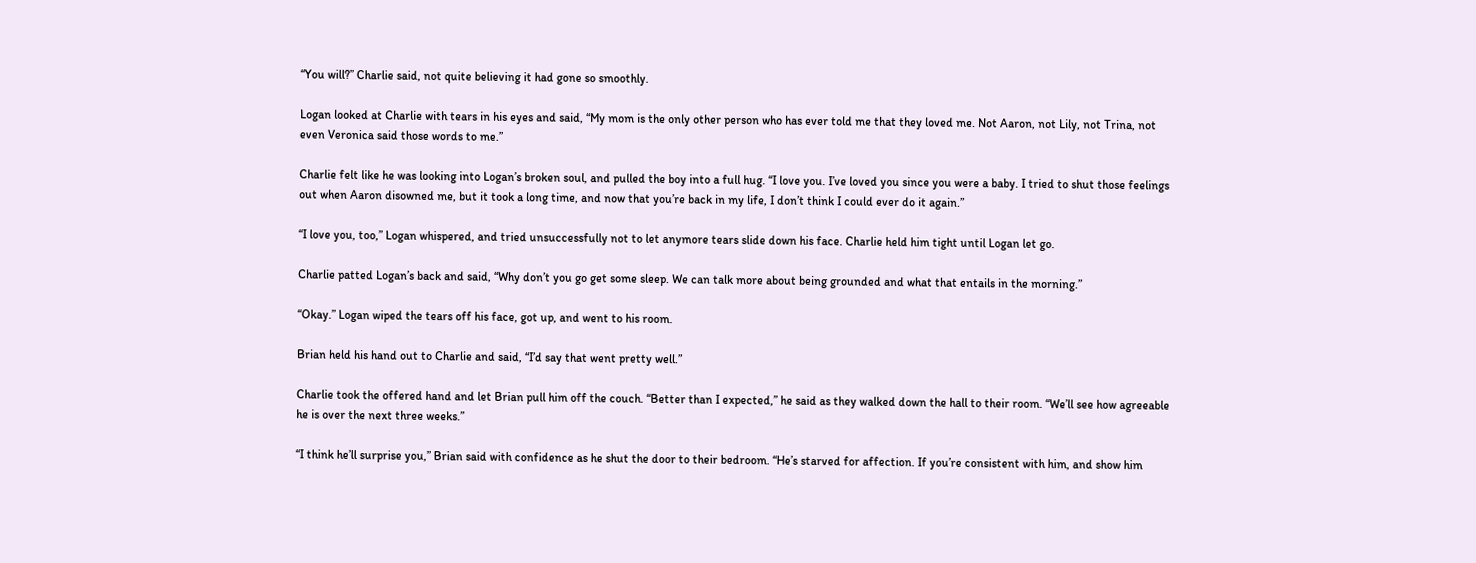“You will?” Charlie said, not quite believing it had gone so smoothly.

Logan looked at Charlie with tears in his eyes and said, “My mom is the only other person who has ever told me that they loved me. Not Aaron, not Lily, not Trina, not even Veronica said those words to me.”

Charlie felt like he was looking into Logan’s broken soul, and pulled the boy into a full hug. “I love you. I’ve loved you since you were a baby. I tried to shut those feelings out when Aaron disowned me, but it took a long time, and now that you’re back in my life, I don’t think I could ever do it again.”

“I love you, too,” Logan whispered, and tried unsuccessfully not to let anymore tears slide down his face. Charlie held him tight until Logan let go.

Charlie patted Logan’s back and said, “Why don’t you go get some sleep. We can talk more about being grounded and what that entails in the morning.”

“Okay.” Logan wiped the tears off his face, got up, and went to his room.

Brian held his hand out to Charlie and said, “I’d say that went pretty well.”

Charlie took the offered hand and let Brian pull him off the couch. “Better than I expected,” he said as they walked down the hall to their room. “We’ll see how agreeable he is over the next three weeks.”

“I think he’ll surprise you,” Brian said with confidence as he shut the door to their bedroom. “He’s starved for affection. If you’re consistent with him, and show him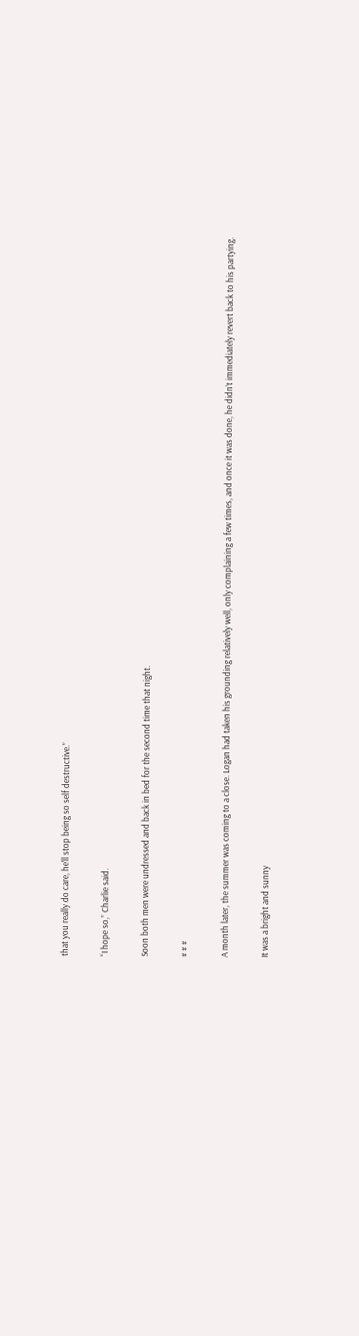that you really do care, he’ll stop being so self destructive.”

“I hope so,” Charlie said.

Soon both men were undressed and back in bed for the second time that night.

# # #

A month later, the summer was coming to a close. Logan had taken his grounding relatively well, only complaining a few times, and once it was done, he didn’t immediately revert back to his partying.

It was a bright and sunny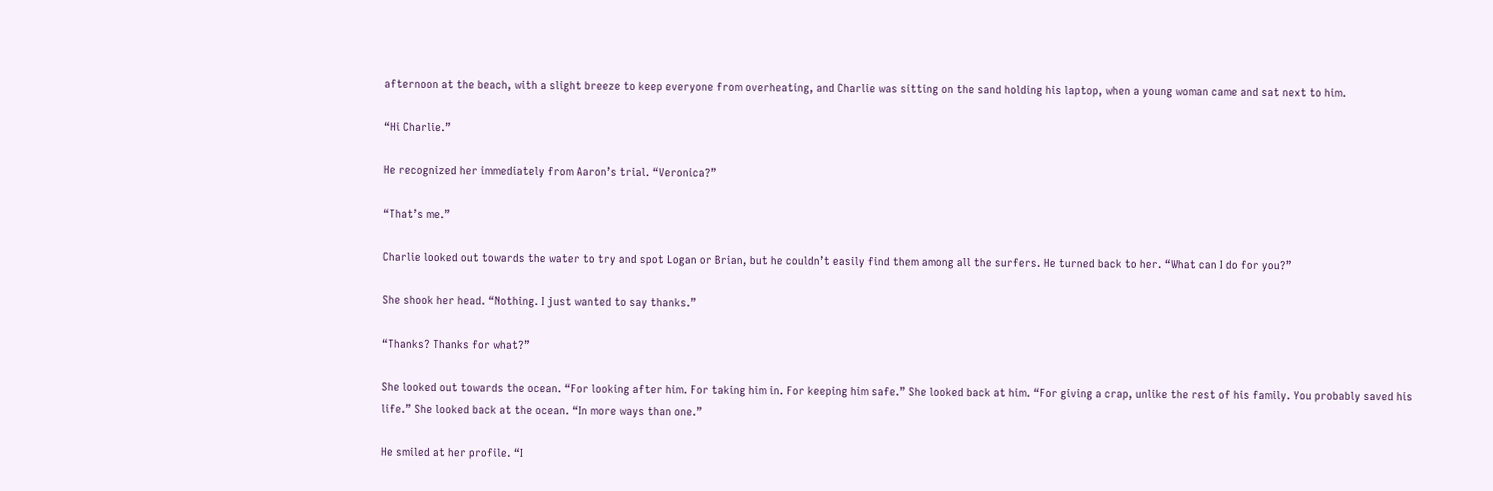afternoon at the beach, with a slight breeze to keep everyone from overheating, and Charlie was sitting on the sand holding his laptop, when a young woman came and sat next to him.

“Hi Charlie.”

He recognized her immediately from Aaron’s trial. “Veronica?”

“That’s me.”

Charlie looked out towards the water to try and spot Logan or Brian, but he couldn’t easily find them among all the surfers. He turned back to her. “What can I do for you?”

She shook her head. “Nothing. I just wanted to say thanks.”

“Thanks? Thanks for what?”

She looked out towards the ocean. “For looking after him. For taking him in. For keeping him safe.” She looked back at him. “For giving a crap, unlike the rest of his family. You probably saved his life.” She looked back at the ocean. “In more ways than one.”

He smiled at her profile. “I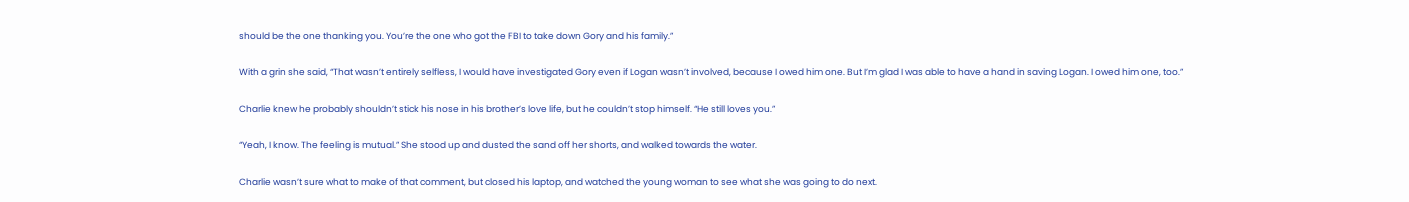should be the one thanking you. You’re the one who got the FBI to take down Gory and his family.”

With a grin she said, “That wasn’t entirely selfless, I would have investigated Gory even if Logan wasn’t involved, because I owed him one. But I’m glad I was able to have a hand in saving Logan. I owed him one, too.”

Charlie knew he probably shouldn’t stick his nose in his brother’s love life, but he couldn’t stop himself. “He still loves you.”

“Yeah, I know. The feeling is mutual.” She stood up and dusted the sand off her shorts, and walked towards the water.

Charlie wasn’t sure what to make of that comment, but closed his laptop, and watched the young woman to see what she was going to do next.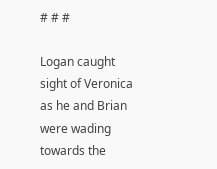# # #

Logan caught sight of Veronica as he and Brian were wading towards the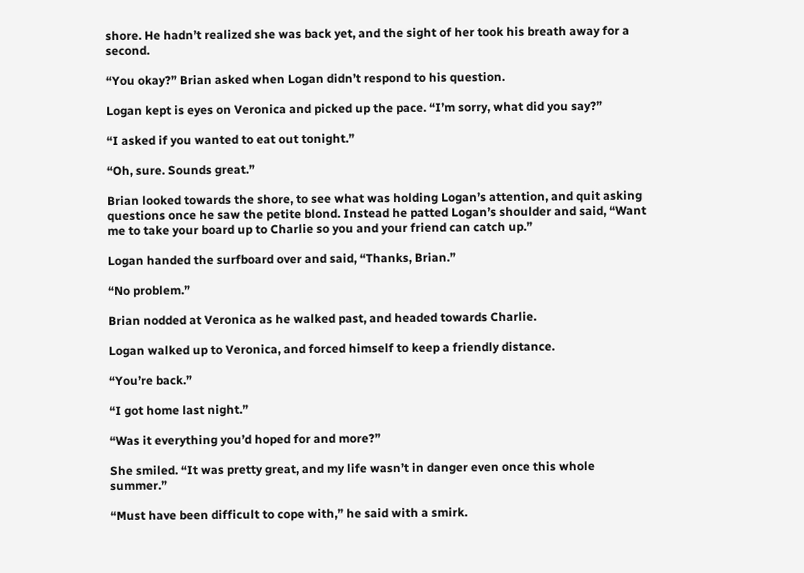shore. He hadn’t realized she was back yet, and the sight of her took his breath away for a second.

“You okay?” Brian asked when Logan didn’t respond to his question.

Logan kept is eyes on Veronica and picked up the pace. “I’m sorry, what did you say?”

“I asked if you wanted to eat out tonight.”

“Oh, sure. Sounds great.”

Brian looked towards the shore, to see what was holding Logan’s attention, and quit asking questions once he saw the petite blond. Instead he patted Logan’s shoulder and said, “Want me to take your board up to Charlie so you and your friend can catch up.”

Logan handed the surfboard over and said, “Thanks, Brian.”

“No problem.”

Brian nodded at Veronica as he walked past, and headed towards Charlie.

Logan walked up to Veronica, and forced himself to keep a friendly distance.

“You’re back.”

“I got home last night.”

“Was it everything you’d hoped for and more?”

She smiled. “It was pretty great, and my life wasn’t in danger even once this whole summer.”

“Must have been difficult to cope with,” he said with a smirk.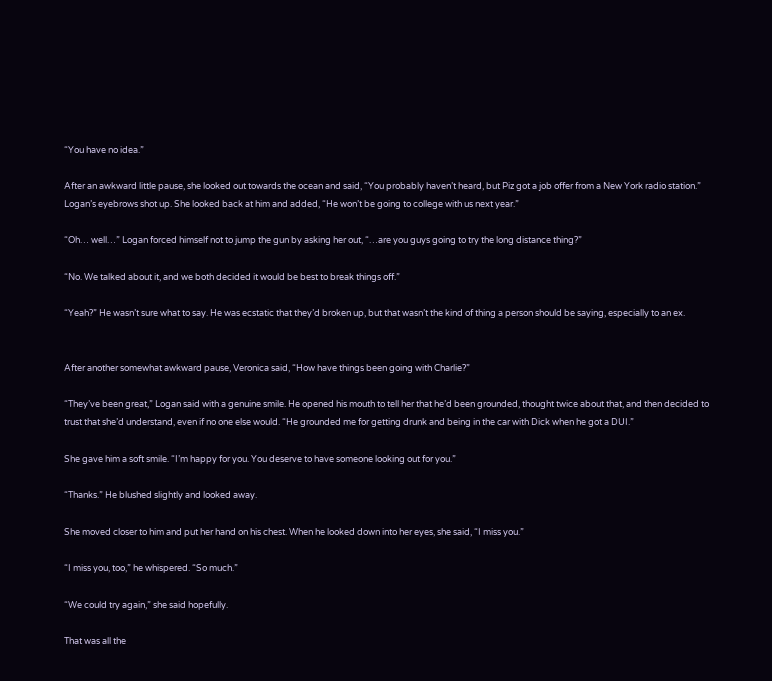“You have no idea.”

After an awkward little pause, she looked out towards the ocean and said, “You probably haven’t heard, but Piz got a job offer from a New York radio station.” Logan’s eyebrows shot up. She looked back at him and added, “He won’t be going to college with us next year.”

“Oh… well…” Logan forced himself not to jump the gun by asking her out, “…are you guys going to try the long distance thing?”

“No. We talked about it, and we both decided it would be best to break things off.”

“Yeah?” He wasn’t sure what to say. He was ecstatic that they’d broken up, but that wasn’t the kind of thing a person should be saying, especially to an ex.


After another somewhat awkward pause, Veronica said, “How have things been going with Charlie?”

“They’ve been great,” Logan said with a genuine smile. He opened his mouth to tell her that he’d been grounded, thought twice about that, and then decided to trust that she’d understand, even if no one else would. “He grounded me for getting drunk and being in the car with Dick when he got a DUI.”

She gave him a soft smile. “I’m happy for you. You deserve to have someone looking out for you.”

“Thanks.” He blushed slightly and looked away.

She moved closer to him and put her hand on his chest. When he looked down into her eyes, she said, “I miss you.”

“I miss you, too,” he whispered. “So much.”

“We could try again,” she said hopefully.

That was all the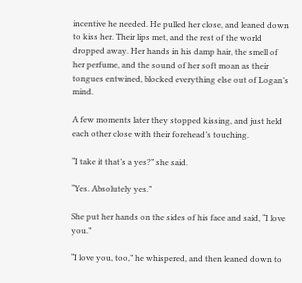incentive he needed. He pulled her close, and leaned down to kiss her. Their lips met, and the rest of the world dropped away. Her hands in his damp hair, the smell of her perfume, and the sound of her soft moan as their tongues entwined, blocked everything else out of Logan’s mind.

A few moments later they stopped kissing, and just held each other close with their forehead’s touching.

“I take it that’s a yes?” she said.

“Yes. Absolutely yes.”

She put her hands on the sides of his face and said, “I love you.”

“I love you, too,” he whispered, and then leaned down to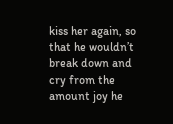kiss her again, so that he wouldn’t break down and cry from the amount joy he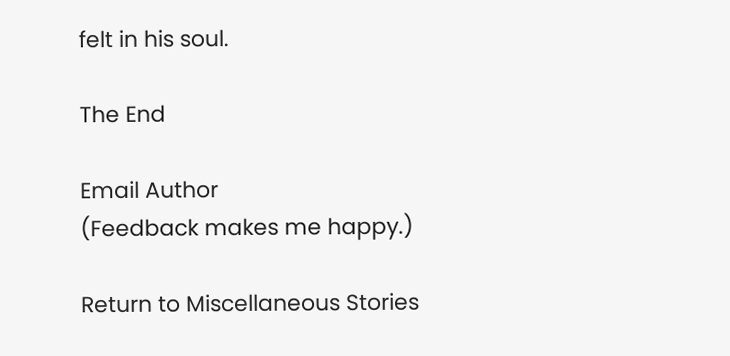felt in his soul.

The End

Email Author
(Feedback makes me happy.)

Return to Miscellaneous Stories